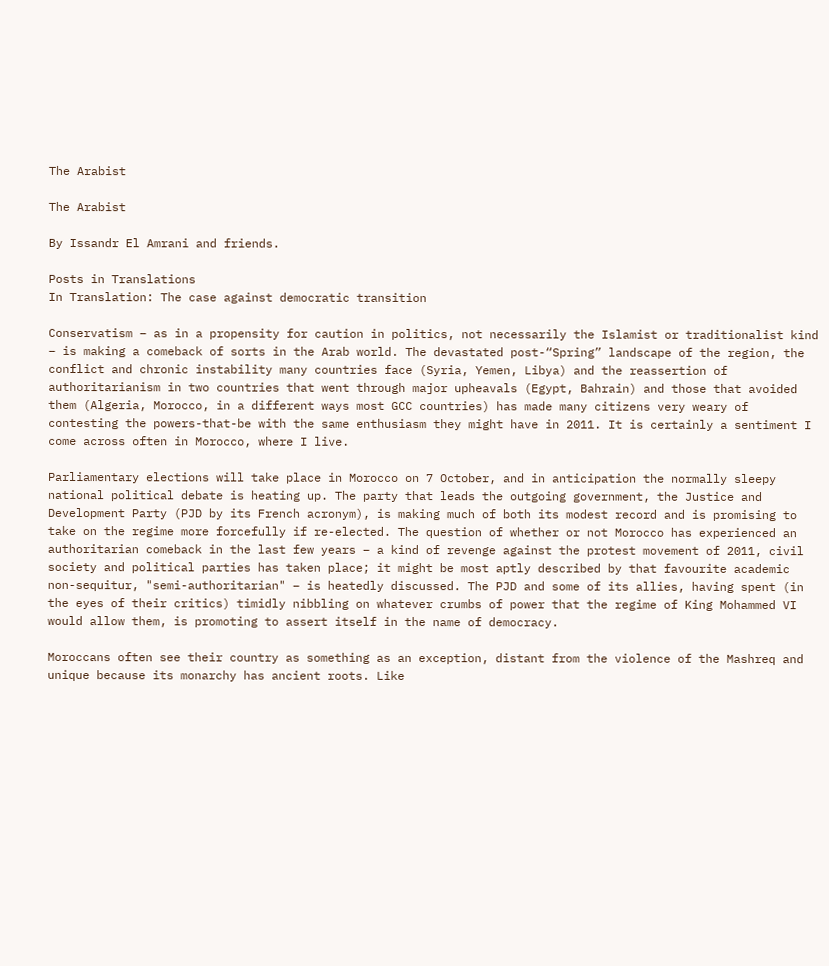The Arabist

The Arabist

By Issandr El Amrani and friends.

Posts in Translations
In Translation: The case against democratic transition

Conservatism – as in a propensity for caution in politics, not necessarily the Islamist or traditionalist kind – is making a comeback of sorts in the Arab world. The devastated post-“Spring” landscape of the region, the conflict and chronic instability many countries face (Syria, Yemen, Libya) and the reassertion of authoritarianism in two countries that went through major upheavals (Egypt, Bahrain) and those that avoided them (Algeria, Morocco, in a different ways most GCC countries) has made many citizens very weary of contesting the powers-that-be with the same enthusiasm they might have in 2011. It is certainly a sentiment I come across often in Morocco, where I live.

Parliamentary elections will take place in Morocco on 7 October, and in anticipation the normally sleepy national political debate is heating up. The party that leads the outgoing government, the Justice and Development Party (PJD by its French acronym), is making much of both its modest record and is promising to take on the regime more forcefully if re-elected. The question of whether or not Morocco has experienced an authoritarian comeback in the last few years – a kind of revenge against the protest movement of 2011, civil society and political parties has taken place; it might be most aptly described by that favourite academic non-sequitur, "semi-authoritarian" – is heatedly discussed. The PJD and some of its allies, having spent (in the eyes of their critics) timidly nibbling on whatever crumbs of power that the regime of King Mohammed VI would allow them, is promoting to assert itself in the name of democracy.

Moroccans often see their country as something as an exception, distant from the violence of the Mashreq and unique because its monarchy has ancient roots. Like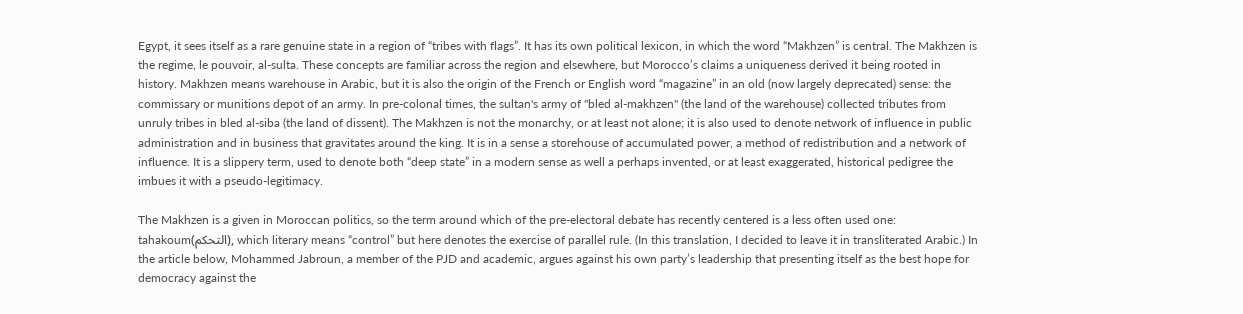Egypt, it sees itself as a rare genuine state in a region of “tribes with flags”. It has its own political lexicon, in which the word “Makhzen” is central. The Makhzen is the regime, le pouvoir, al-sulta. These concepts are familiar across the region and elsewhere, but Morocco’s claims a uniqueness derived it being rooted in history. Makhzen means warehouse in Arabic, but it is also the origin of the French or English word “magazine” in an old (now largely deprecated) sense: the commissary or munitions depot of an army. In pre-colonal times, the sultan's army of "bled al-makhzen" (the land of the warehouse) collected tributes from unruly tribes in bled al-siba (the land of dissent). The Makhzen is not the monarchy, or at least not alone; it is also used to denote network of influence in public administration and in business that gravitates around the king. It is in a sense a storehouse of accumulated power, a method of redistribution and a network of influence. It is a slippery term, used to denote both “deep state” in a modern sense as well a perhaps invented, or at least exaggerated, historical pedigree the imbues it with a pseudo-legitimacy.

The Makhzen is a given in Moroccan politics, so the term around which of the pre-electoral debate has recently centered is a less often used one: tahakoum(التحكم), which literary means “control” but here denotes the exercise of parallel rule. (In this translation, I decided to leave it in transliterated Arabic.) In the article below, Mohammed Jabroun, a member of the PJD and academic, argues against his own party’s leadership that presenting itself as the best hope for democracy against the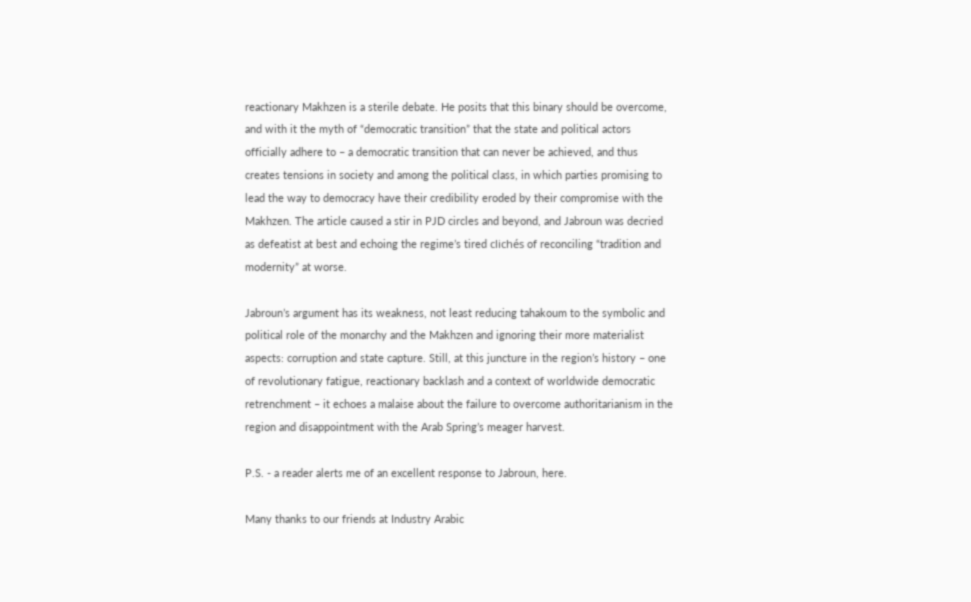reactionary Makhzen is a sterile debate. He posits that this binary should be overcome, and with it the myth of “democratic transition” that the state and political actors officially adhere to – a democratic transition that can never be achieved, and thus creates tensions in society and among the political class, in which parties promising to lead the way to democracy have their credibility eroded by their compromise with the Makhzen. The article caused a stir in PJD circles and beyond, and Jabroun was decried as defeatist at best and echoing the regime’s tired clichés of reconciling “tradition and modernity” at worse.

Jabroun’s argument has its weakness, not least reducing tahakoum to the symbolic and political role of the monarchy and the Makhzen and ignoring their more materialist aspects: corruption and state capture. Still, at this juncture in the region’s history – one of revolutionary fatigue, reactionary backlash and a context of worldwide democratic retrenchment – it echoes a malaise about the failure to overcome authoritarianism in the region and disappointment with the Arab Spring’s meager harvest.

P.S. - a reader alerts me of an excellent response to Jabroun, here.

Many thanks to our friends at Industry Arabic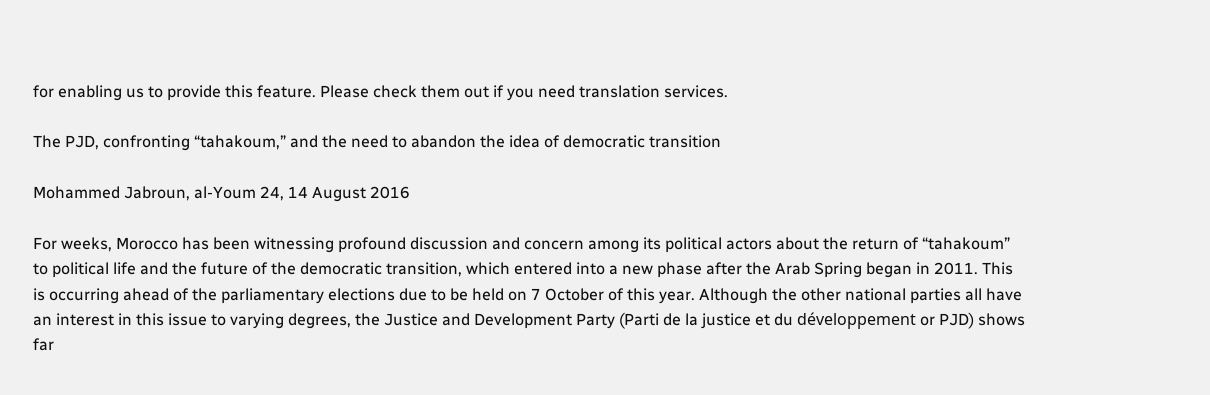for enabling us to provide this feature. Please check them out if you need translation services.

The PJD, confronting “tahakoum,” and the need to abandon the idea of democratic transition

Mohammed Jabroun, al-Youm 24, 14 August 2016

For weeks, Morocco has been witnessing profound discussion and concern among its political actors about the return of “tahakoum” to political life and the future of the democratic transition, which entered into a new phase after the Arab Spring began in 2011. This is occurring ahead of the parliamentary elections due to be held on 7 October of this year. Although the other national parties all have an interest in this issue to varying degrees, the Justice and Development Party (Parti de la justice et du développement or PJD) shows far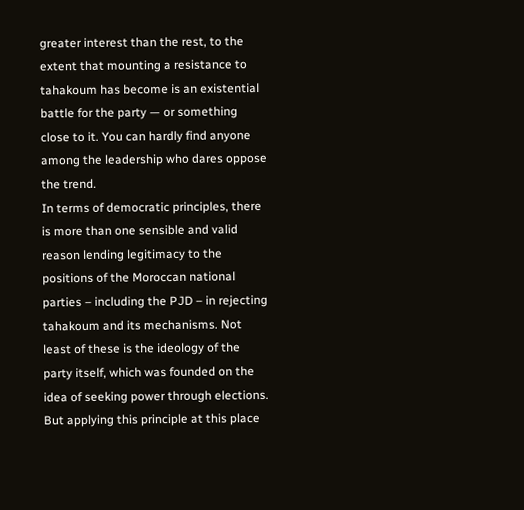greater interest than the rest, to the extent that mounting a resistance to tahakoum has become is an existential battle for the party — or something close to it. You can hardly find anyone among the leadership who dares oppose the trend.
In terms of democratic principles, there is more than one sensible and valid reason lending legitimacy to the positions of the Moroccan national parties – including the PJD – in rejecting tahakoum and its mechanisms. Not least of these is the ideology of the party itself, which was founded on the idea of seeking power through elections. But applying this principle at this place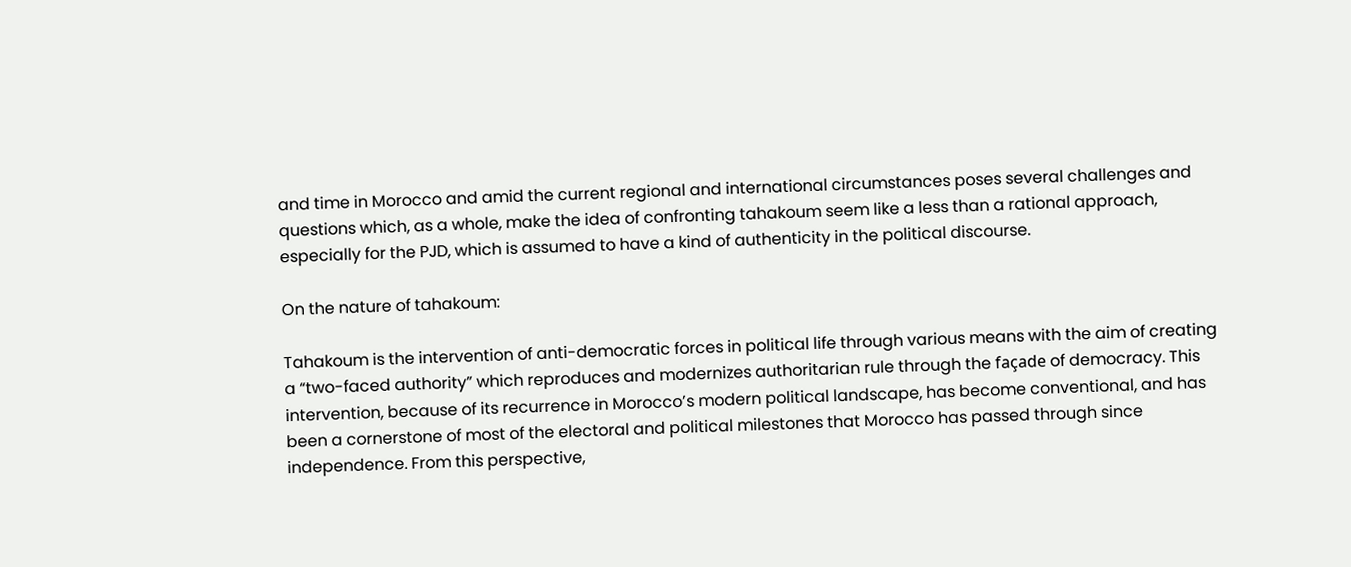and time in Morocco and amid the current regional and international circumstances poses several challenges and questions which, as a whole, make the idea of confronting tahakoum seem like a less than a rational approach, especially for the PJD, which is assumed to have a kind of authenticity in the political discourse.

On the nature of tahakoum:

Tahakoum is the intervention of anti-democratic forces in political life through various means with the aim of creating a “two-faced authority” which reproduces and modernizes authoritarian rule through the façade of democracy. This intervention, because of its recurrence in Morocco’s modern political landscape, has become conventional, and has been a cornerstone of most of the electoral and political milestones that Morocco has passed through since independence. From this perspective,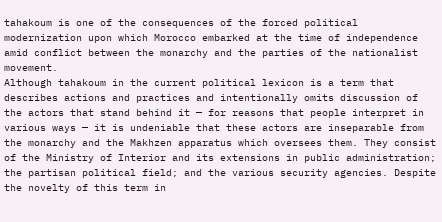tahakoum is one of the consequences of the forced political modernization upon which Morocco embarked at the time of independence amid conflict between the monarchy and the parties of the nationalist movement.
Although tahakoum in the current political lexicon is a term that describes actions and practices and intentionally omits discussion of the actors that stand behind it — for reasons that people interpret in various ways — it is undeniable that these actors are inseparable from the monarchy and the Makhzen apparatus which oversees them. They consist of the Ministry of Interior and its extensions in public administration; the partisan political field; and the various security agencies. Despite the novelty of this term in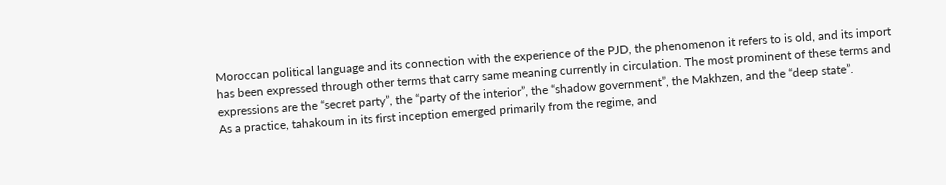Moroccan political language and its connection with the experience of the PJD, the phenomenon it refers to is old, and its import has been expressed through other terms that carry same meaning currently in circulation. The most prominent of these terms and expressions are the “secret party”, the “party of the interior”, the “shadow government”, the Makhzen, and the “deep state”.
As a practice, tahakoum in its first inception emerged primarily from the regime, and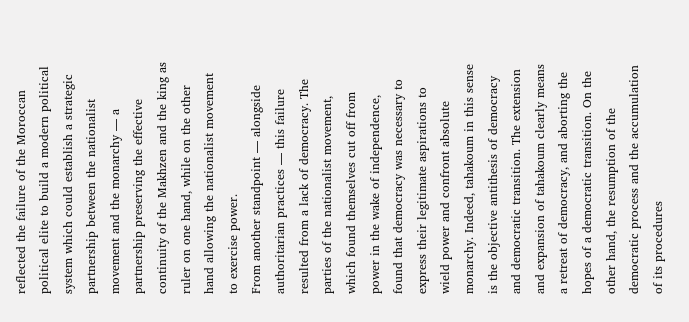reflected the failure of the Moroccan political elite to build a modern political system which could establish a strategic partnership between the nationalist movement and the monarchy — a partnership preserving the effective continuity of the Makhzen and the king as ruler on one hand, while on the other hand allowing the nationalist movement to exercise power.
From another standpoint — alongside authoritarian practices — this failure resulted from a lack of democracy. The parties of the nationalist movement, which found themselves cut off from power in the wake of independence, found that democracy was necessary to express their legitimate aspirations to wield power and confront absolute monarchy. Indeed, tahakoum in this sense is the objective antithesis of democracy and democratic transition. The extension and expansion of tahakoum clearly means a retreat of democracy, and aborting the hopes of a democratic transition. On the other hand, the resumption of the democratic process and the accumulation of its procedures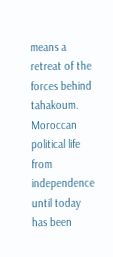means a retreat of the forces behind tahakoum. Moroccan political life from independence until today has been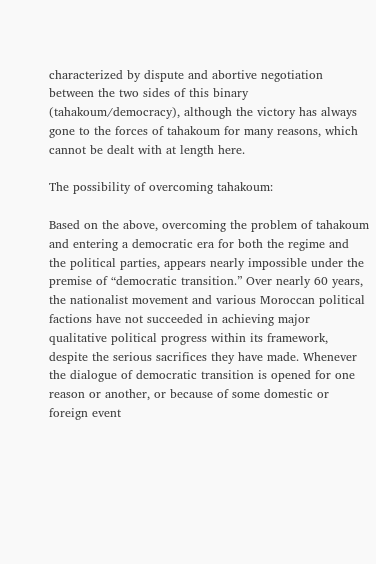characterized by dispute and abortive negotiation between the two sides of this binary (tahakoum/democracy), although the victory has always gone to the forces of tahakoum for many reasons, which cannot be dealt with at length here.

The possibility of overcoming tahakoum:

Based on the above, overcoming the problem of tahakoum and entering a democratic era for both the regime and the political parties, appears nearly impossible under the premise of “democratic transition.” Over nearly 60 years, the nationalist movement and various Moroccan political factions have not succeeded in achieving major qualitative political progress within its framework, despite the serious sacrifices they have made. Whenever the dialogue of democratic transition is opened for one reason or another, or because of some domestic or foreign event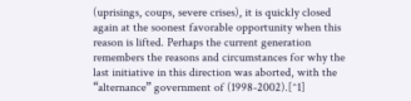(uprisings, coups, severe crises), it is quickly closed again at the soonest favorable opportunity when this reason is lifted. Perhaps the current generation remembers the reasons and circumstances for why the last initiative in this direction was aborted, with the “alternance” government of (1998-2002).[^1]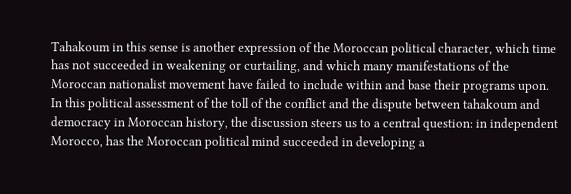Tahakoum in this sense is another expression of the Moroccan political character, which time has not succeeded in weakening or curtailing, and which many manifestations of the Moroccan nationalist movement have failed to include within and base their programs upon.
In this political assessment of the toll of the conflict and the dispute between tahakoum and democracy in Moroccan history, the discussion steers us to a central question: in independent Morocco, has the Moroccan political mind succeeded in developing a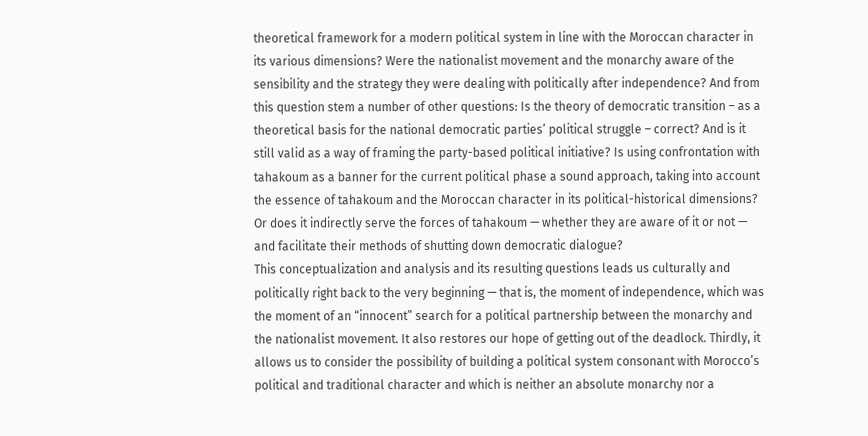theoretical framework for a modern political system in line with the Moroccan character in its various dimensions? Were the nationalist movement and the monarchy aware of the sensibility and the strategy they were dealing with politically after independence? And from this question stem a number of other questions: Is the theory of democratic transition – as a theoretical basis for the national democratic parties’ political struggle – correct? And is it still valid as a way of framing the party-based political initiative? Is using confrontation with tahakoum as a banner for the current political phase a sound approach, taking into account the essence of tahakoum and the Moroccan character in its political-historical dimensions? Or does it indirectly serve the forces of tahakoum — whether they are aware of it or not — and facilitate their methods of shutting down democratic dialogue?
This conceptualization and analysis and its resulting questions leads us culturally and politically right back to the very beginning — that is, the moment of independence, which was the moment of an “innocent” search for a political partnership between the monarchy and the nationalist movement. It also restores our hope of getting out of the deadlock. Thirdly, it allows us to consider the possibility of building a political system consonant with Morocco’s political and traditional character and which is neither an absolute monarchy nor a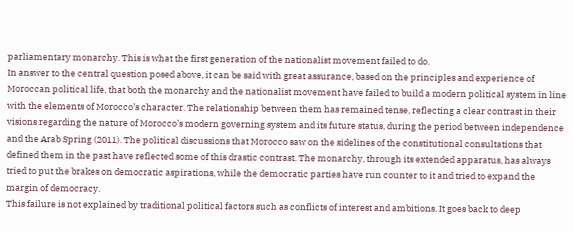parliamentary monarchy. This is what the first generation of the nationalist movement failed to do.
In answer to the central question posed above, it can be said with great assurance, based on the principles and experience of Moroccan political life, that both the monarchy and the nationalist movement have failed to build a modern political system in line with the elements of Morocco’s character. The relationship between them has remained tense, reflecting a clear contrast in their visions regarding the nature of Morocco’s modern governing system and its future status, during the period between independence and the Arab Spring (2011). The political discussions that Morocco saw on the sidelines of the constitutional consultations that defined them in the past have reflected some of this drastic contrast. The monarchy, through its extended apparatus, has always tried to put the brakes on democratic aspirations, while the democratic parties have run counter to it and tried to expand the margin of democracy.
This failure is not explained by traditional political factors such as conflicts of interest and ambitions. It goes back to deep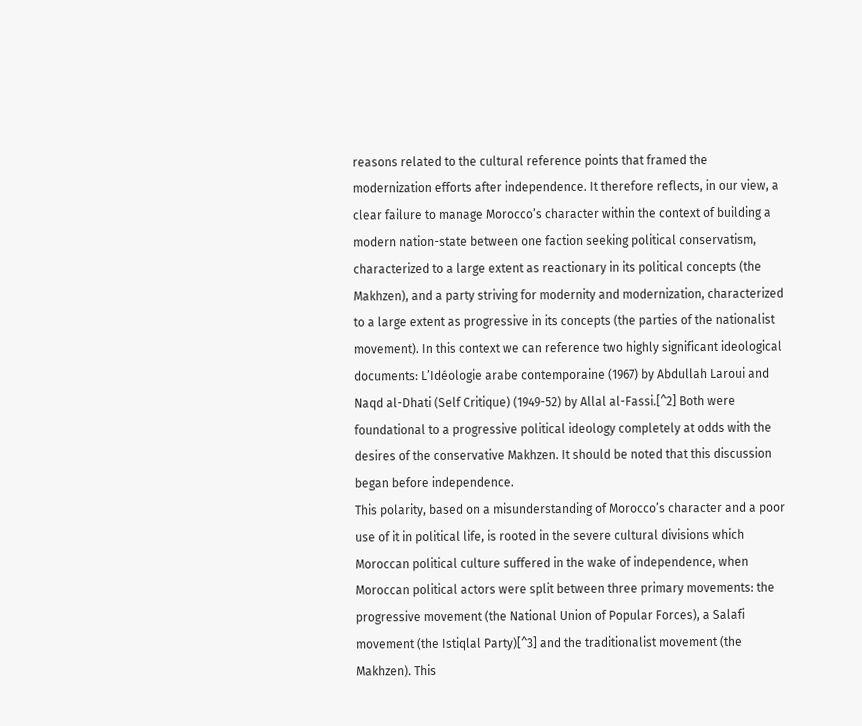reasons related to the cultural reference points that framed the modernization efforts after independence. It therefore reflects, in our view, a clear failure to manage Morocco’s character within the context of building a modern nation-state between one faction seeking political conservatism, characterized to a large extent as reactionary in its political concepts (the Makhzen), and a party striving for modernity and modernization, characterized to a large extent as progressive in its concepts (the parties of the nationalist movement). In this context we can reference two highly significant ideological documents: L’Idéologie arabe contemporaine (1967) by Abdullah Laroui and Naqd al-Dhati (Self Critique) (1949-52) by Allal al-Fassi.[^2] Both were foundational to a progressive political ideology completely at odds with the desires of the conservative Makhzen. It should be noted that this discussion began before independence.
This polarity, based on a misunderstanding of Morocco’s character and a poor use of it in political life, is rooted in the severe cultural divisions which Moroccan political culture suffered in the wake of independence, when Moroccan political actors were split between three primary movements: the progressive movement (the National Union of Popular Forces), a Salafi movement (the Istiqlal Party)[^3] and the traditionalist movement (the Makhzen). This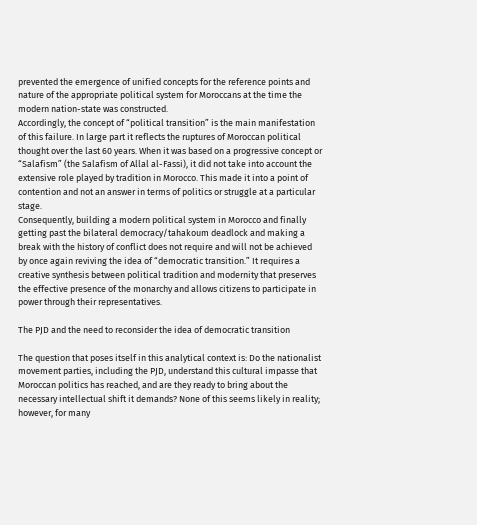prevented the emergence of unified concepts for the reference points and nature of the appropriate political system for Moroccans at the time the modern nation-state was constructed.
Accordingly, the concept of “political transition” is the main manifestation of this failure. In large part it reflects the ruptures of Moroccan political thought over the last 60 years. When it was based on a progressive concept or “Salafism” (the Salafism of Allal al-Fassi), it did not take into account the extensive role played by tradition in Morocco. This made it into a point of contention and not an answer in terms of politics or struggle at a particular stage.
Consequently, building a modern political system in Morocco and finally getting past the bilateral democracy/tahakoum deadlock and making a break with the history of conflict does not require and will not be achieved by once again reviving the idea of “democratic transition.” It requires a creative synthesis between political tradition and modernity that preserves the effective presence of the monarchy and allows citizens to participate in power through their representatives.

The PJD and the need to reconsider the idea of democratic transition

The question that poses itself in this analytical context is: Do the nationalist movement parties, including the PJD, understand this cultural impasse that Moroccan politics has reached, and are they ready to bring about the necessary intellectual shift it demands? None of this seems likely in reality; however, for many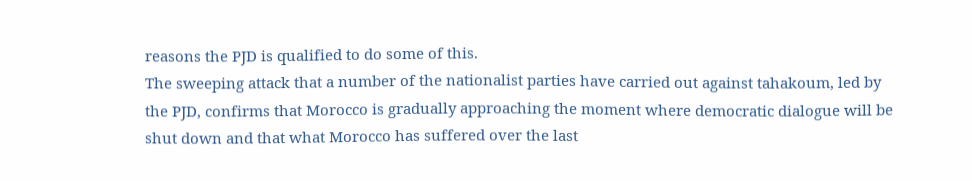reasons the PJD is qualified to do some of this.
The sweeping attack that a number of the nationalist parties have carried out against tahakoum, led by the PJD, confirms that Morocco is gradually approaching the moment where democratic dialogue will be shut down and that what Morocco has suffered over the last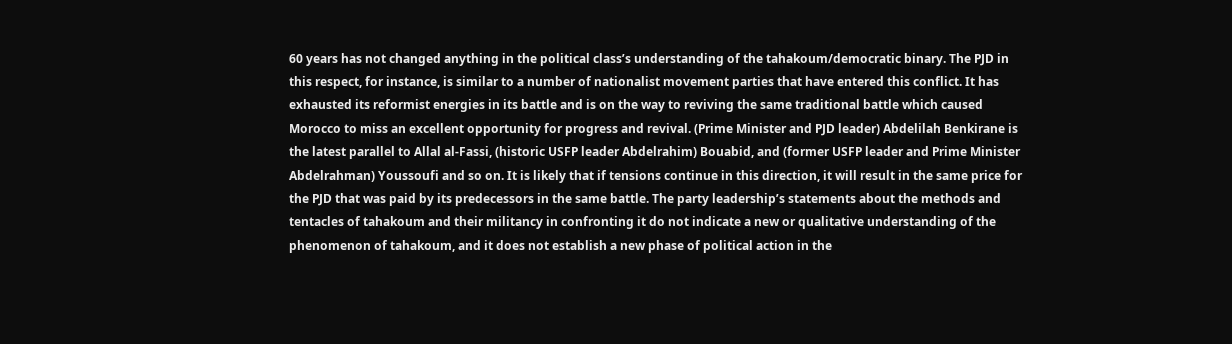60 years has not changed anything in the political class’s understanding of the tahakoum/democratic binary. The PJD in this respect, for instance, is similar to a number of nationalist movement parties that have entered this conflict. It has exhausted its reformist energies in its battle and is on the way to reviving the same traditional battle which caused Morocco to miss an excellent opportunity for progress and revival. (Prime Minister and PJD leader) Abdelilah Benkirane is the latest parallel to Allal al-Fassi, (historic USFP leader Abdelrahim) Bouabid, and (former USFP leader and Prime Minister Abdelrahman) Youssoufi and so on. It is likely that if tensions continue in this direction, it will result in the same price for the PJD that was paid by its predecessors in the same battle. The party leadership’s statements about the methods and tentacles of tahakoum and their militancy in confronting it do not indicate a new or qualitative understanding of the phenomenon of tahakoum, and it does not establish a new phase of political action in the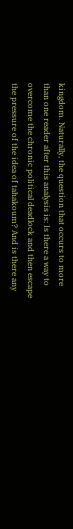kingdom. Naturally, the question that occurs to more than one reader after this analysis is: Is there a way to overcome the chronic political deadlock and then escape the pressure of the idea of tahakoum? And is there any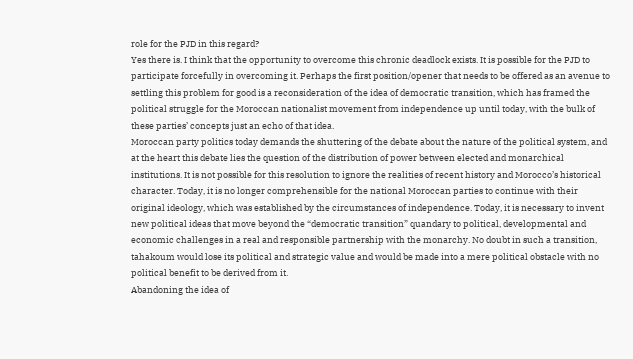role for the PJD in this regard?
Yes there is. I think that the opportunity to overcome this chronic deadlock exists. It is possible for the PJD to participate forcefully in overcoming it. Perhaps the first position/opener that needs to be offered as an avenue to settling this problem for good is a reconsideration of the idea of democratic transition, which has framed the political struggle for the Moroccan nationalist movement from independence up until today, with the bulk of these parties’ concepts just an echo of that idea.
Moroccan party politics today demands the shuttering of the debate about the nature of the political system, and at the heart this debate lies the question of the distribution of power between elected and monarchical institutions. It is not possible for this resolution to ignore the realities of recent history and Morocco’s historical character. Today, it is no longer comprehensible for the national Moroccan parties to continue with their original ideology, which was established by the circumstances of independence. Today, it is necessary to invent new political ideas that move beyond the “democratic transition” quandary to political, developmental and economic challenges in a real and responsible partnership with the monarchy. No doubt in such a transition, tahakoum would lose its political and strategic value and would be made into a mere political obstacle with no political benefit to be derived from it.
Abandoning the idea of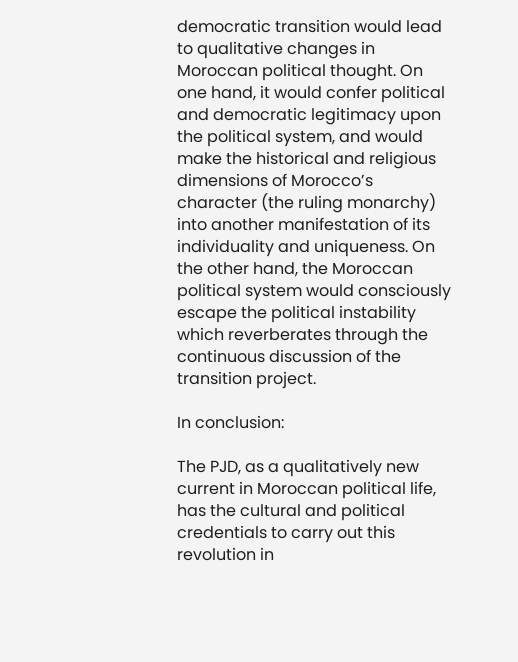democratic transition would lead to qualitative changes in Moroccan political thought. On one hand, it would confer political and democratic legitimacy upon the political system, and would make the historical and religious dimensions of Morocco’s character (the ruling monarchy) into another manifestation of its individuality and uniqueness. On the other hand, the Moroccan political system would consciously escape the political instability which reverberates through the continuous discussion of the transition project.

In conclusion:

The PJD, as a qualitatively new current in Moroccan political life, has the cultural and political credentials to carry out this revolution in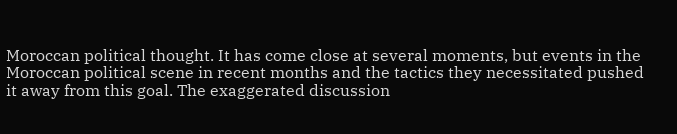Moroccan political thought. It has come close at several moments, but events in the Moroccan political scene in recent months and the tactics they necessitated pushed it away from this goal. The exaggerated discussion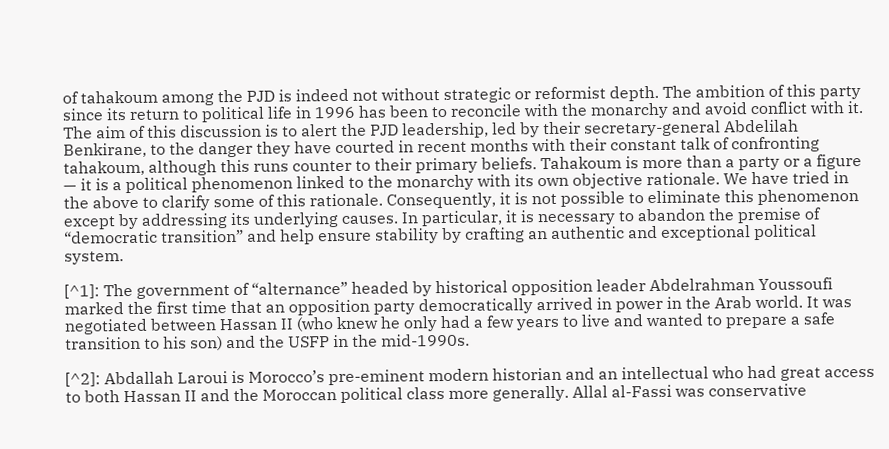of tahakoum among the PJD is indeed not without strategic or reformist depth. The ambition of this party since its return to political life in 1996 has been to reconcile with the monarchy and avoid conflict with it.
The aim of this discussion is to alert the PJD leadership, led by their secretary-general Abdelilah Benkirane, to the danger they have courted in recent months with their constant talk of confronting tahakoum, although this runs counter to their primary beliefs. Tahakoum is more than a party or a figure — it is a political phenomenon linked to the monarchy with its own objective rationale. We have tried in the above to clarify some of this rationale. Consequently, it is not possible to eliminate this phenomenon except by addressing its underlying causes. In particular, it is necessary to abandon the premise of “democratic transition” and help ensure stability by crafting an authentic and exceptional political system.

[^1]: The government of “alternance” headed by historical opposition leader Abdelrahman Youssoufi marked the first time that an opposition party democratically arrived in power in the Arab world. It was negotiated between Hassan II (who knew he only had a few years to live and wanted to prepare a safe transition to his son) and the USFP in the mid-1990s.

[^2]: Abdallah Laroui is Morocco’s pre-eminent modern historian and an intellectual who had great access to both Hassan II and the Moroccan political class more generally. Allal al-Fassi was conservative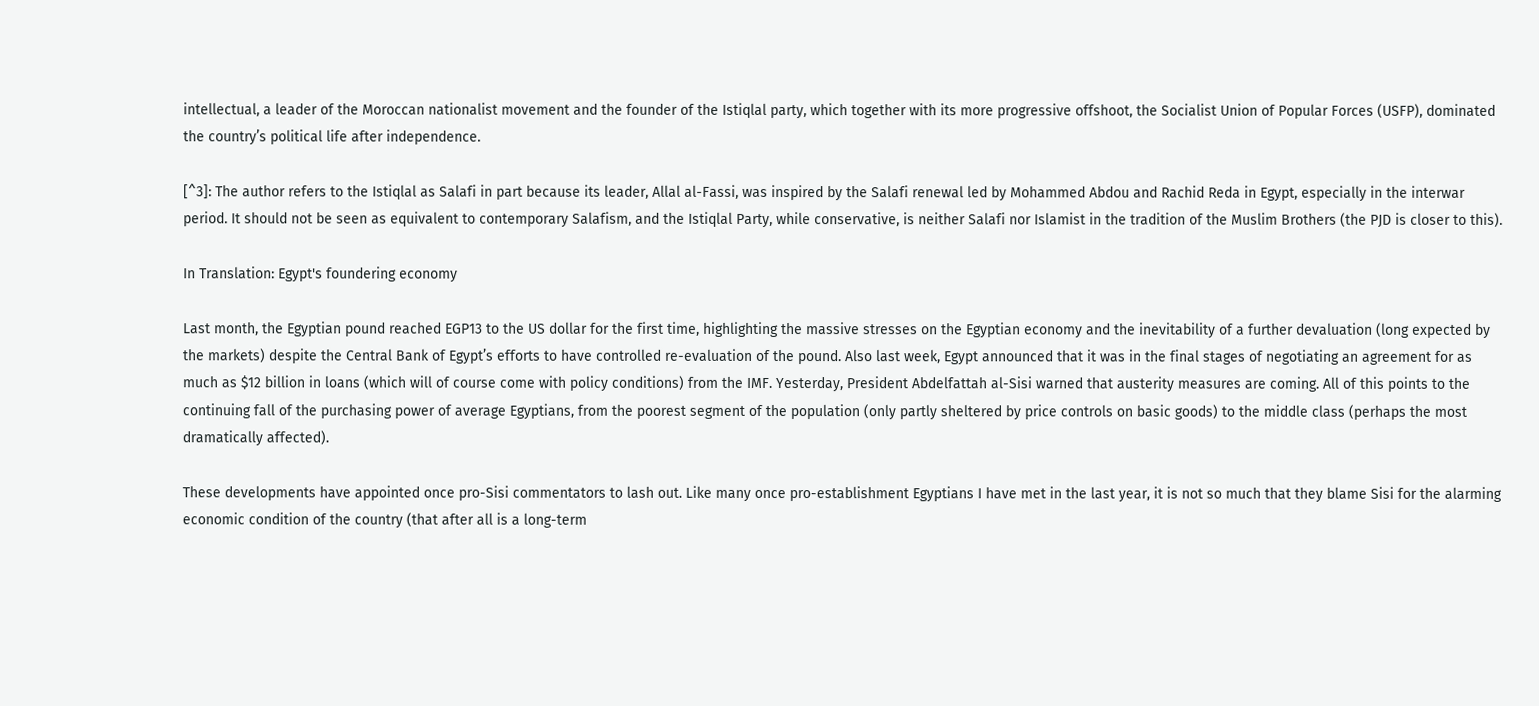intellectual, a leader of the Moroccan nationalist movement and the founder of the Istiqlal party, which together with its more progressive offshoot, the Socialist Union of Popular Forces (USFP), dominated the country’s political life after independence.

[^3]: The author refers to the Istiqlal as Salafi in part because its leader, Allal al-Fassi, was inspired by the Salafi renewal led by Mohammed Abdou and Rachid Reda in Egypt, especially in the interwar period. It should not be seen as equivalent to contemporary Salafism, and the Istiqlal Party, while conservative, is neither Salafi nor Islamist in the tradition of the Muslim Brothers (the PJD is closer to this).

In Translation: Egypt's foundering economy

Last month, the Egyptian pound reached EGP13 to the US dollar for the first time, highlighting the massive stresses on the Egyptian economy and the inevitability of a further devaluation (long expected by the markets) despite the Central Bank of Egypt’s efforts to have controlled re-evaluation of the pound. Also last week, Egypt announced that it was in the final stages of negotiating an agreement for as much as $12 billion in loans (which will of course come with policy conditions) from the IMF. Yesterday, President Abdelfattah al-Sisi warned that austerity measures are coming. All of this points to the continuing fall of the purchasing power of average Egyptians, from the poorest segment of the population (only partly sheltered by price controls on basic goods) to the middle class (perhaps the most dramatically affected).

These developments have appointed once pro-Sisi commentators to lash out. Like many once pro-establishment Egyptians I have met in the last year, it is not so much that they blame Sisi for the alarming economic condition of the country (that after all is a long-term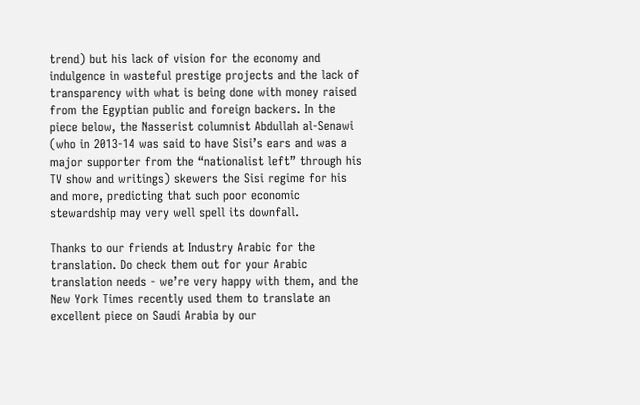trend) but his lack of vision for the economy and indulgence in wasteful prestige projects and the lack of transparency with what is being done with money raised from the Egyptian public and foreign backers. In the piece below, the Nasserist columnist Abdullah al-Senawi (who in 2013-14 was said to have Sisi’s ears and was a major supporter from the “nationalist left” through his TV show and writings) skewers the Sisi regime for his and more, predicting that such poor economic stewardship may very well spell its downfall.

Thanks to our friends at Industry Arabic for the translation. Do check them out for your Arabic translation needs - we’re very happy with them, and the New York Times recently used them to translate an excellent piece on Saudi Arabia by our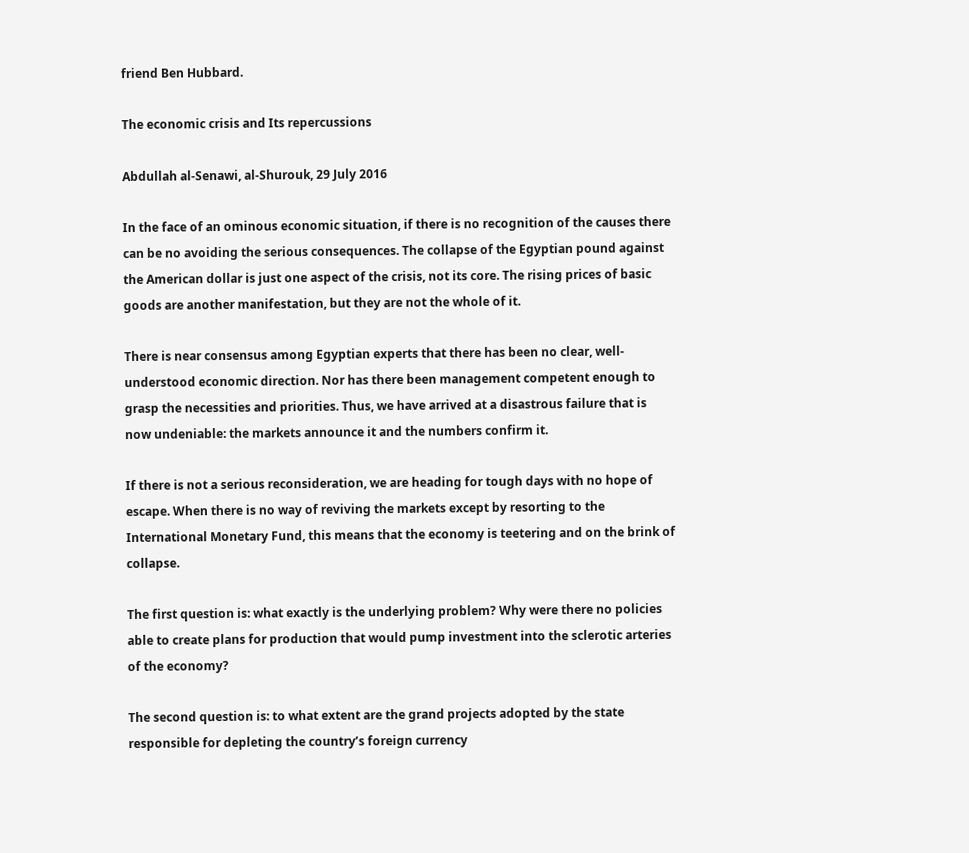friend Ben Hubbard.

The economic crisis and Its repercussions

Abdullah al-Senawi, al-Shurouk, 29 July 2016

In the face of an ominous economic situation, if there is no recognition of the causes there can be no avoiding the serious consequences. The collapse of the Egyptian pound against the American dollar is just one aspect of the crisis, not its core. The rising prices of basic goods are another manifestation, but they are not the whole of it.

There is near consensus among Egyptian experts that there has been no clear, well-understood economic direction. Nor has there been management competent enough to grasp the necessities and priorities. Thus, we have arrived at a disastrous failure that is now undeniable: the markets announce it and the numbers confirm it.

If there is not a serious reconsideration, we are heading for tough days with no hope of escape. When there is no way of reviving the markets except by resorting to the International Monetary Fund, this means that the economy is teetering and on the brink of collapse.

The first question is: what exactly is the underlying problem? Why were there no policies able to create plans for production that would pump investment into the sclerotic arteries of the economy?

The second question is: to what extent are the grand projects adopted by the state responsible for depleting the country’s foreign currency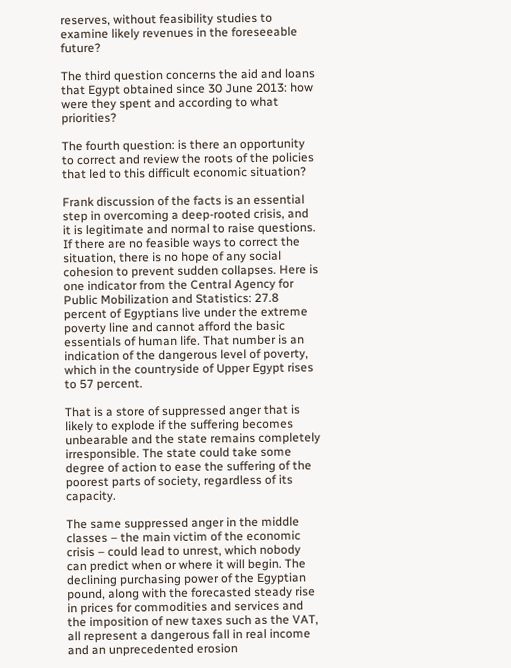reserves, without feasibility studies to examine likely revenues in the foreseeable future?

The third question concerns the aid and loans that Egypt obtained since 30 June 2013: how were they spent and according to what priorities?

The fourth question: is there an opportunity to correct and review the roots of the policies that led to this difficult economic situation?

Frank discussion of the facts is an essential step in overcoming a deep-rooted crisis, and it is legitimate and normal to raise questions. If there are no feasible ways to correct the situation, there is no hope of any social cohesion to prevent sudden collapses. Here is one indicator from the Central Agency for Public Mobilization and Statistics: 27.8 percent of Egyptians live under the extreme poverty line and cannot afford the basic essentials of human life. That number is an indication of the dangerous level of poverty, which in the countryside of Upper Egypt rises to 57 percent.

That is a store of suppressed anger that is likely to explode if the suffering becomes unbearable and the state remains completely irresponsible. The state could take some degree of action to ease the suffering of the poorest parts of society, regardless of its capacity.

The same suppressed anger in the middle classes – the main victim of the economic crisis – could lead to unrest, which nobody can predict when or where it will begin. The declining purchasing power of the Egyptian pound, along with the forecasted steady rise in prices for commodities and services and the imposition of new taxes such as the VAT, all represent a dangerous fall in real income and an unprecedented erosion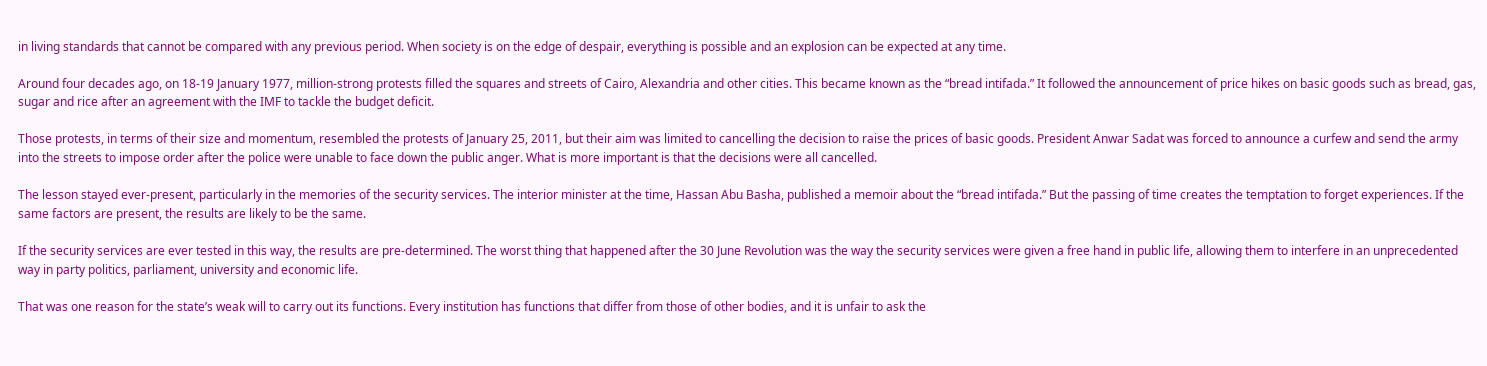in living standards that cannot be compared with any previous period. When society is on the edge of despair, everything is possible and an explosion can be expected at any time.

Around four decades ago, on 18-19 January 1977, million-strong protests filled the squares and streets of Cairo, Alexandria and other cities. This became known as the “bread intifada.” It followed the announcement of price hikes on basic goods such as bread, gas, sugar and rice after an agreement with the IMF to tackle the budget deficit.

Those protests, in terms of their size and momentum, resembled the protests of January 25, 2011, but their aim was limited to cancelling the decision to raise the prices of basic goods. President Anwar Sadat was forced to announce a curfew and send the army into the streets to impose order after the police were unable to face down the public anger. What is more important is that the decisions were all cancelled.

The lesson stayed ever-present, particularly in the memories of the security services. The interior minister at the time, Hassan Abu Basha, published a memoir about the “bread intifada.” But the passing of time creates the temptation to forget experiences. If the same factors are present, the results are likely to be the same.

If the security services are ever tested in this way, the results are pre-determined. The worst thing that happened after the 30 June Revolution was the way the security services were given a free hand in public life, allowing them to interfere in an unprecedented way in party politics, parliament, university and economic life.

That was one reason for the state’s weak will to carry out its functions. Every institution has functions that differ from those of other bodies, and it is unfair to ask the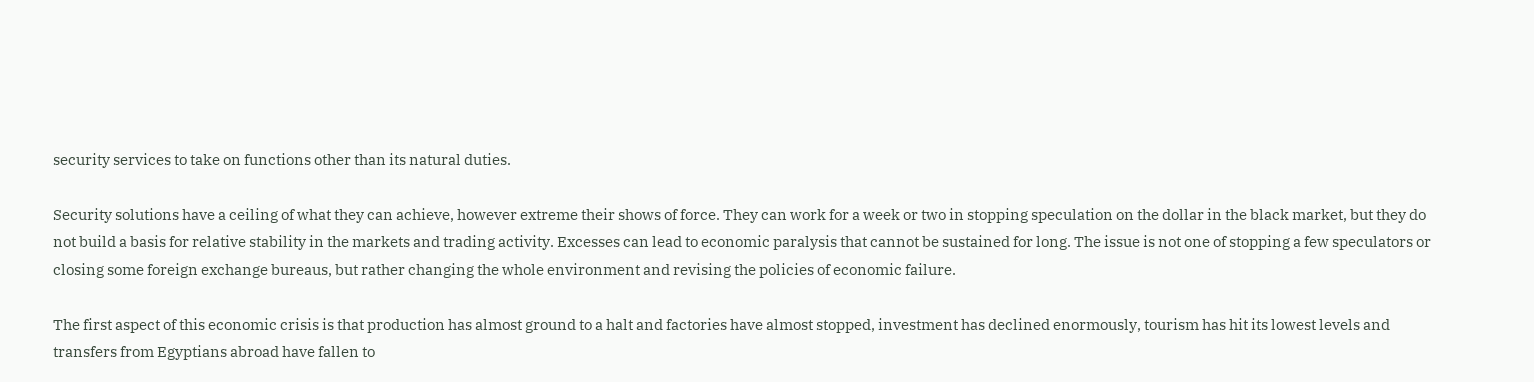security services to take on functions other than its natural duties.

Security solutions have a ceiling of what they can achieve, however extreme their shows of force. They can work for a week or two in stopping speculation on the dollar in the black market, but they do not build a basis for relative stability in the markets and trading activity. Excesses can lead to economic paralysis that cannot be sustained for long. The issue is not one of stopping a few speculators or closing some foreign exchange bureaus, but rather changing the whole environment and revising the policies of economic failure.

The first aspect of this economic crisis is that production has almost ground to a halt and factories have almost stopped, investment has declined enormously, tourism has hit its lowest levels and transfers from Egyptians abroad have fallen to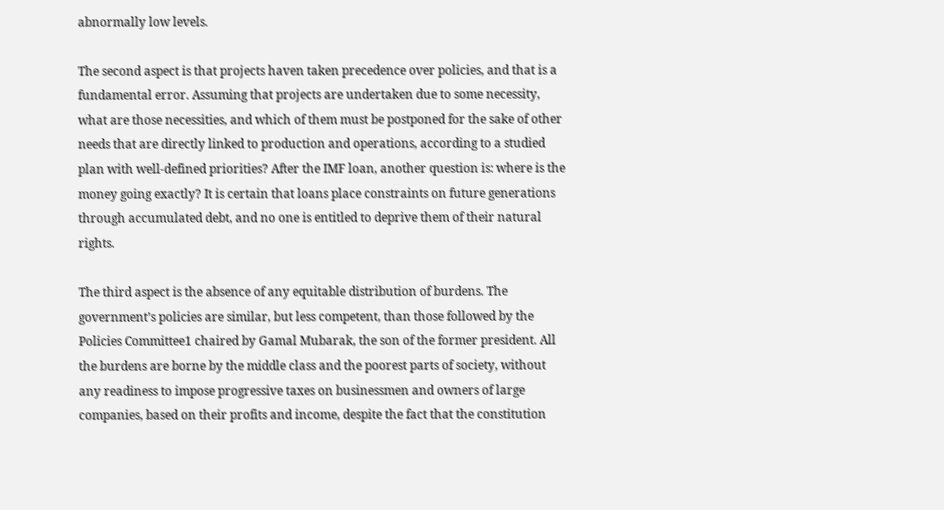abnormally low levels.

The second aspect is that projects haven taken precedence over policies, and that is a fundamental error. Assuming that projects are undertaken due to some necessity, what are those necessities, and which of them must be postponed for the sake of other needs that are directly linked to production and operations, according to a studied plan with well-defined priorities? After the IMF loan, another question is: where is the money going exactly? It is certain that loans place constraints on future generations through accumulated debt, and no one is entitled to deprive them of their natural rights.

The third aspect is the absence of any equitable distribution of burdens. The government’s policies are similar, but less competent, than those followed by the Policies Committee1 chaired by Gamal Mubarak, the son of the former president. All the burdens are borne by the middle class and the poorest parts of society, without any readiness to impose progressive taxes on businessmen and owners of large companies, based on their profits and income, despite the fact that the constitution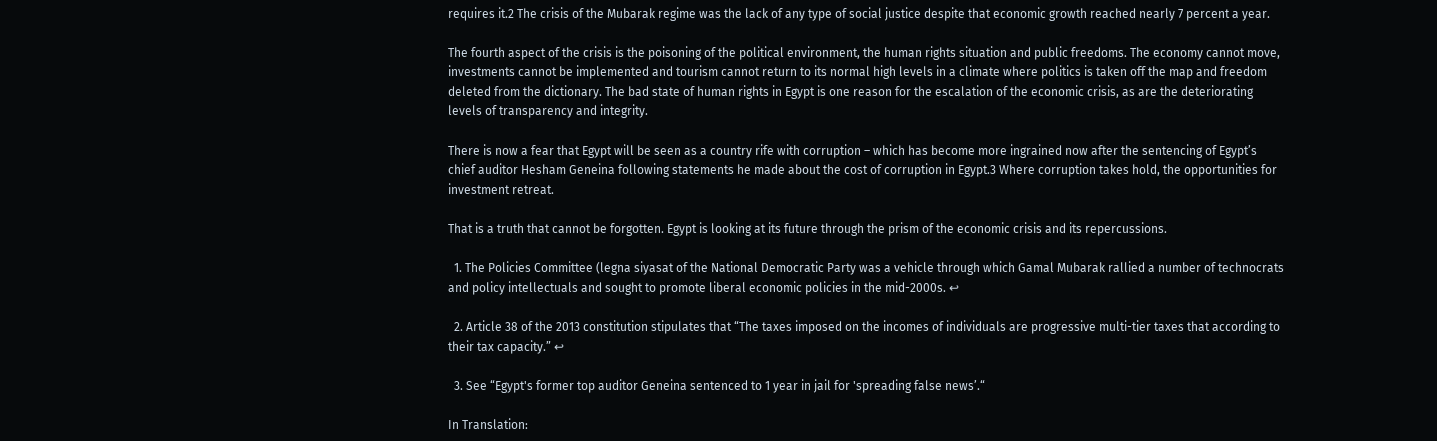requires it.2 The crisis of the Mubarak regime was the lack of any type of social justice despite that economic growth reached nearly 7 percent a year.

The fourth aspect of the crisis is the poisoning of the political environment, the human rights situation and public freedoms. The economy cannot move, investments cannot be implemented and tourism cannot return to its normal high levels in a climate where politics is taken off the map and freedom deleted from the dictionary. The bad state of human rights in Egypt is one reason for the escalation of the economic crisis, as are the deteriorating levels of transparency and integrity.

There is now a fear that Egypt will be seen as a country rife with corruption – which has become more ingrained now after the sentencing of Egypt’s chief auditor Hesham Geneina following statements he made about the cost of corruption in Egypt.3 Where corruption takes hold, the opportunities for investment retreat.

That is a truth that cannot be forgotten. Egypt is looking at its future through the prism of the economic crisis and its repercussions.

  1. The Policies Committee (legna siyasat of the National Democratic Party was a vehicle through which Gamal Mubarak rallied a number of technocrats and policy intellectuals and sought to promote liberal economic policies in the mid-2000s. ↩

  2. Article 38 of the 2013 constitution stipulates that “The taxes imposed on the incomes of individuals are progressive multi-tier taxes that according to their tax capacity.” ↩

  3. See “Egypt's former top auditor Geneina sentenced to 1 year in jail for 'spreading false news’.“

In Translation: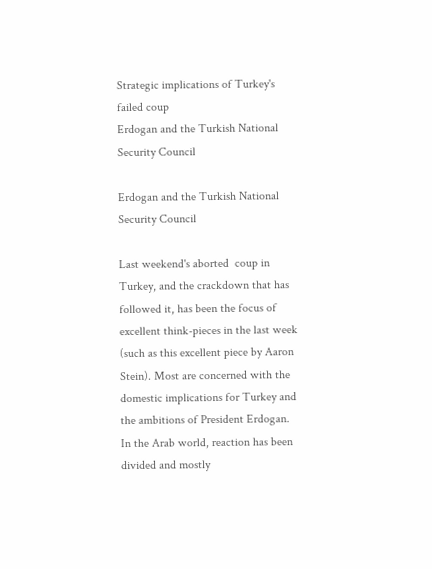Strategic implications of Turkey's failed coup
Erdogan and the Turkish National Security Council

Erdogan and the Turkish National Security Council

Last weekend's aborted  coup in Turkey, and the crackdown that has followed it, has been the focus of excellent think-pieces in the last week (such as this excellent piece by Aaron Stein). Most are concerned with the domestic implications for Turkey and the ambitions of President Erdogan. In the Arab world, reaction has been divided and mostly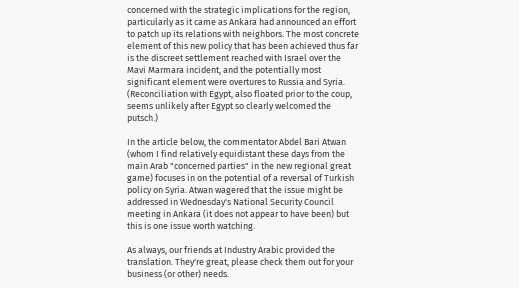concerned with the strategic implications for the region, particularly as it came as Ankara had announced an effort to patch up its relations with neighbors. The most concrete element of this new policy that has been achieved thus far is the discreet settlement reached with Israel over the Mavi Marmara incident, and the potentially most significant element were overtures to Russia and Syria. (Reconciliation with Egypt, also floated prior to the coup, seems unlikely after Egypt so clearly welcomed the putsch.)

In the article below, the commentator Abdel Bari Atwan (whom I find relatively equidistant these days from the main Arab "concerned parties" in the new regional great game) focuses in on the potential of a reversal of Turkish policy on Syria. Atwan wagered that the issue might be addressed in Wednesday's National Security Council meeting in Ankara (it does not appear to have been) but this is one issue worth watching.

As always, our friends at Industry Arabic provided the translation. They're great, please check them out for your business (or other) needs.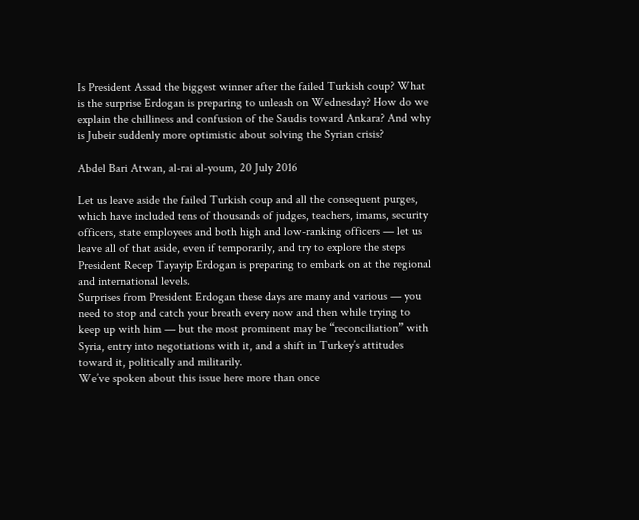Is President Assad the biggest winner after the failed Turkish coup? What is the surprise Erdogan is preparing to unleash on Wednesday? How do we explain the chilliness and confusion of the Saudis toward Ankara? And why is Jubeir suddenly more optimistic about solving the Syrian crisis?

Abdel Bari Atwan, al-rai al-youm, 20 July 2016

Let us leave aside the failed Turkish coup and all the consequent purges, which have included tens of thousands of judges, teachers, imams, security officers, state employees and both high and low-ranking officers — let us leave all of that aside, even if temporarily, and try to explore the steps President Recep Tayayip Erdogan is preparing to embark on at the regional and international levels.
Surprises from President Erdogan these days are many and various — you need to stop and catch your breath every now and then while trying to keep up with him — but the most prominent may be “reconciliation” with Syria, entry into negotiations with it, and a shift in Turkey’s attitudes toward it, politically and militarily.
We’ve spoken about this issue here more than once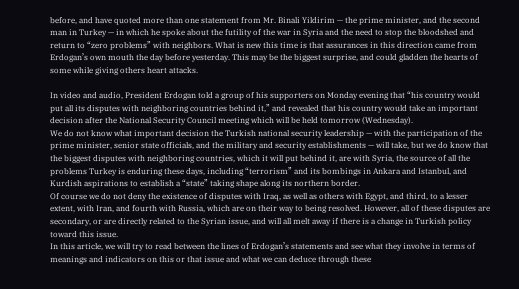before, and have quoted more than one statement from Mr. Binali Yildirim — the prime minister, and the second man in Turkey — in which he spoke about the futility of the war in Syria and the need to stop the bloodshed and return to “zero problems” with neighbors. What is new this time is that assurances in this direction came from Erdogan’s own mouth the day before yesterday. This may be the biggest surprise, and could gladden the hearts of some while giving others heart attacks.

In video and audio, President Erdogan told a group of his supporters on Monday evening that “his country would put all its disputes with neighboring countries behind it,” and revealed that his country would take an important decision after the National Security Council meeting which will be held tomorrow (Wednesday).
We do not know what important decision the Turkish national security leadership — with the participation of the prime minister, senior state officials, and the military and security establishments — will take, but we do know that the biggest disputes with neighboring countries, which it will put behind it, are with Syria, the source of all the problems Turkey is enduring these days, including “terrorism” and its bombings in Ankara and Istanbul, and Kurdish aspirations to establish a “state” taking shape along its northern border.
Of course we do not deny the existence of disputes with Iraq, as well as others with Egypt, and third, to a lesser extent, with Iran, and fourth with Russia, which are on their way to being resolved. However, all of these disputes are secondary, or are directly related to the Syrian issue, and will all melt away if there is a change in Turkish policy toward this issue.
In this article, we will try to read between the lines of Erdogan’s statements and see what they involve in terms of meanings and indicators on this or that issue and what we can deduce through these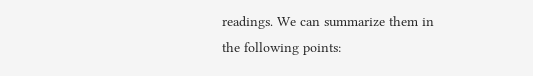readings. We can summarize them in the following points: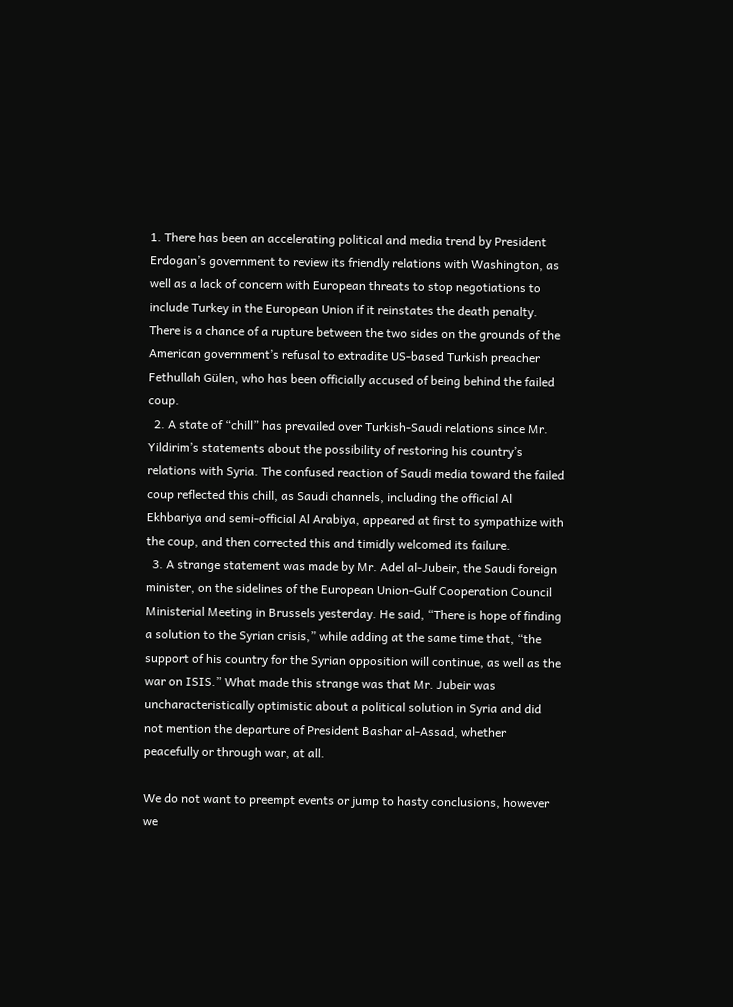1. There has been an accelerating political and media trend by President Erdogan’s government to review its friendly relations with Washington, as well as a lack of concern with European threats to stop negotiations to include Turkey in the European Union if it reinstates the death penalty. There is a chance of a rupture between the two sides on the grounds of the American government’s refusal to extradite US-based Turkish preacher Fethullah Gülen, who has been officially accused of being behind the failed coup.
  2. A state of “chill” has prevailed over Turkish-Saudi relations since Mr. Yildirim’s statements about the possibility of restoring his country’s relations with Syria. The confused reaction of Saudi media toward the failed coup reflected this chill, as Saudi channels, including the official Al Ekhbariya and semi-official Al Arabiya, appeared at first to sympathize with the coup, and then corrected this and timidly welcomed its failure.
  3. A strange statement was made by Mr. Adel al-Jubeir, the Saudi foreign minister, on the sidelines of the European Union-Gulf Cooperation Council Ministerial Meeting in Brussels yesterday. He said, “There is hope of finding a solution to the Syrian crisis,” while adding at the same time that, “the support of his country for the Syrian opposition will continue, as well as the war on ISIS.” What made this strange was that Mr. Jubeir was uncharacteristically optimistic about a political solution in Syria and did not mention the departure of President Bashar al-Assad, whether peacefully or through war, at all.

We do not want to preempt events or jump to hasty conclusions, however we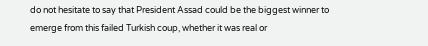do not hesitate to say that President Assad could be the biggest winner to emerge from this failed Turkish coup, whether it was real or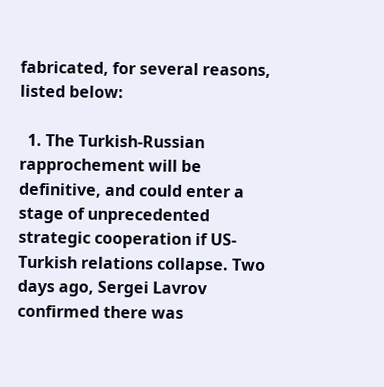fabricated, for several reasons, listed below:

  1. The Turkish-Russian rapprochement will be definitive, and could enter a stage of unprecedented strategic cooperation if US-Turkish relations collapse. Two days ago, Sergei Lavrov confirmed there was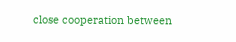close cooperation between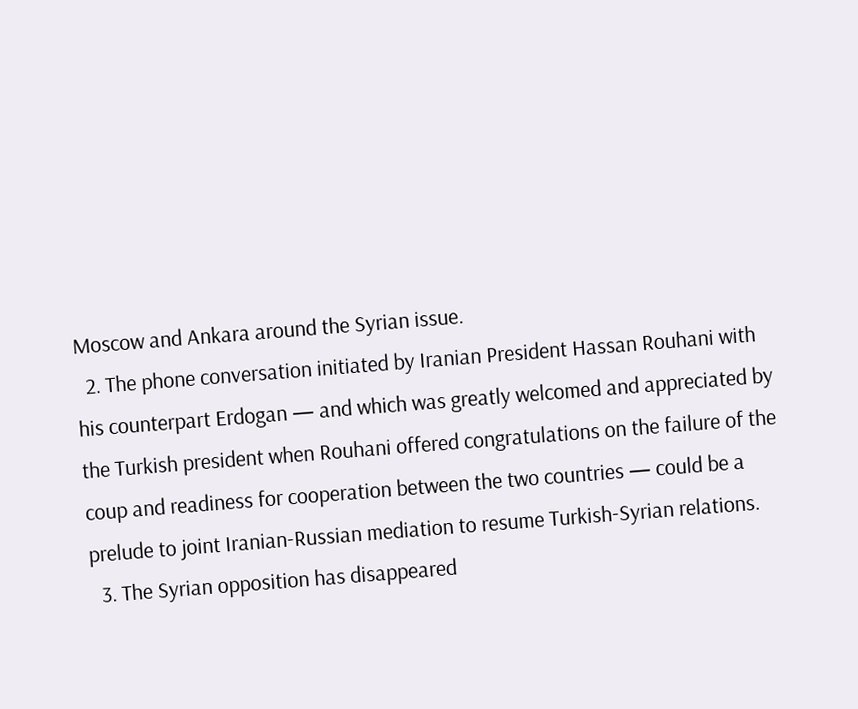Moscow and Ankara around the Syrian issue.
  2. The phone conversation initiated by Iranian President Hassan Rouhani with his counterpart Erdogan — and which was greatly welcomed and appreciated by the Turkish president when Rouhani offered congratulations on the failure of the coup and readiness for cooperation between the two countries — could be a prelude to joint Iranian-Russian mediation to resume Turkish-Syrian relations.
  3. The Syrian opposition has disappeared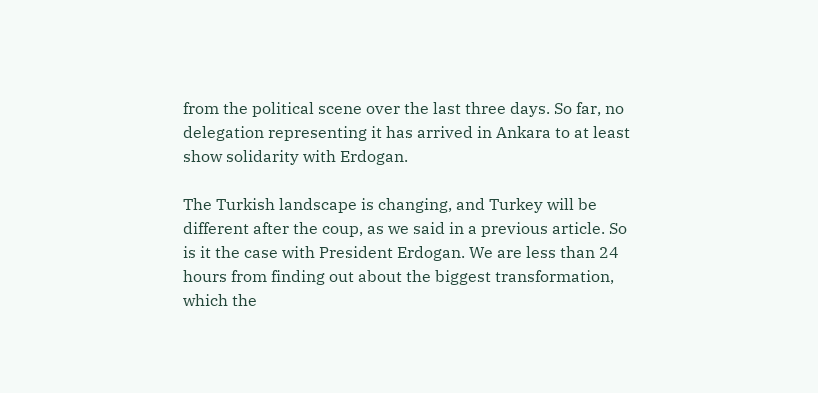from the political scene over the last three days. So far, no delegation representing it has arrived in Ankara to at least show solidarity with Erdogan.

The Turkish landscape is changing, and Turkey will be different after the coup, as we said in a previous article. So is it the case with President Erdogan. We are less than 24 hours from finding out about the biggest transformation, which the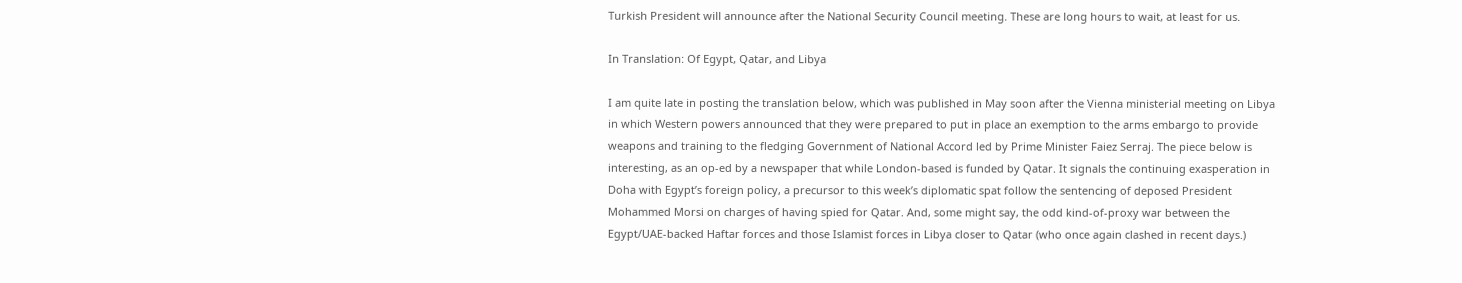Turkish President will announce after the National Security Council meeting. These are long hours to wait, at least for us.

In Translation: Of Egypt, Qatar, and Libya

I am quite late in posting the translation below, which was published in May soon after the Vienna ministerial meeting on Libya in which Western powers announced that they were prepared to put in place an exemption to the arms embargo to provide weapons and training to the fledging Government of National Accord led by Prime Minister Faiez Serraj. The piece below is interesting, as an op-ed by a newspaper that while London-based is funded by Qatar. It signals the continuing exasperation in Doha with Egypt’s foreign policy, a precursor to this week’s diplomatic spat follow the sentencing of deposed President Mohammed Morsi on charges of having spied for Qatar. And, some might say, the odd kind-of-proxy war between the Egypt/UAE-backed Haftar forces and those Islamist forces in Libya closer to Qatar (who once again clashed in recent days.)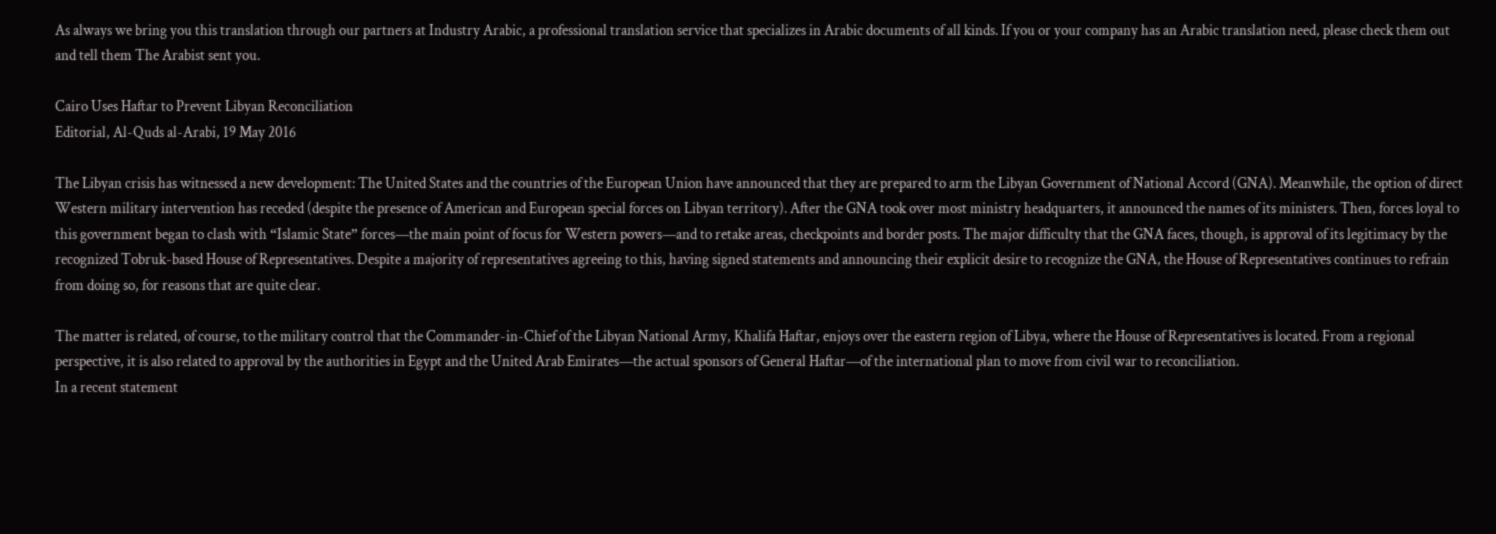As always we bring you this translation through our partners at Industry Arabic, a professional translation service that specializes in Arabic documents of all kinds. If you or your company has an Arabic translation need, please check them out and tell them The Arabist sent you.

Cairo Uses Haftar to Prevent Libyan Reconciliation
Editorial, Al-Quds al-Arabi, 19 May 2016

The Libyan crisis has witnessed a new development: The United States and the countries of the European Union have announced that they are prepared to arm the Libyan Government of National Accord (GNA). Meanwhile, the option of direct Western military intervention has receded (despite the presence of American and European special forces on Libyan territory). After the GNA took over most ministry headquarters, it announced the names of its ministers. Then, forces loyal to this government began to clash with “Islamic State” forces—the main point of focus for Western powers—and to retake areas, checkpoints and border posts. The major difficulty that the GNA faces, though, is approval of its legitimacy by the recognized Tobruk-based House of Representatives. Despite a majority of representatives agreeing to this, having signed statements and announcing their explicit desire to recognize the GNA, the House of Representatives continues to refrain from doing so, for reasons that are quite clear.

The matter is related, of course, to the military control that the Commander-in-Chief of the Libyan National Army, Khalifa Haftar, enjoys over the eastern region of Libya, where the House of Representatives is located. From a regional perspective, it is also related to approval by the authorities in Egypt and the United Arab Emirates—the actual sponsors of General Haftar—of the international plan to move from civil war to reconciliation.
In a recent statement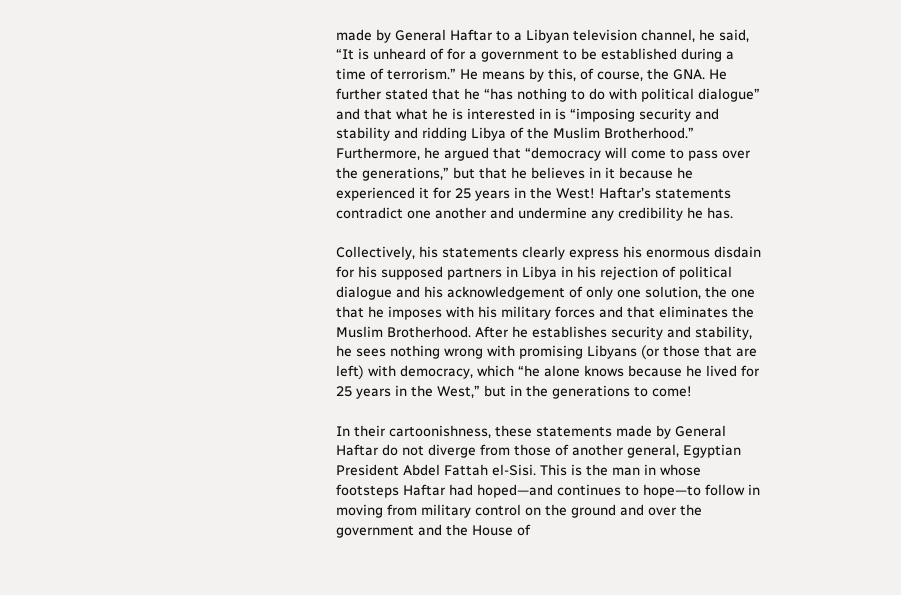made by General Haftar to a Libyan television channel, he said, “It is unheard of for a government to be established during a time of terrorism.” He means by this, of course, the GNA. He further stated that he “has nothing to do with political dialogue” and that what he is interested in is “imposing security and stability and ridding Libya of the Muslim Brotherhood.” Furthermore, he argued that “democracy will come to pass over the generations,” but that he believes in it because he experienced it for 25 years in the West! Haftar’s statements contradict one another and undermine any credibility he has.

Collectively, his statements clearly express his enormous disdain for his supposed partners in Libya in his rejection of political dialogue and his acknowledgement of only one solution, the one that he imposes with his military forces and that eliminates the Muslim Brotherhood. After he establishes security and stability, he sees nothing wrong with promising Libyans (or those that are left) with democracy, which “he alone knows because he lived for 25 years in the West,” but in the generations to come!

In their cartoonishness, these statements made by General Haftar do not diverge from those of another general, Egyptian President Abdel Fattah el-Sisi. This is the man in whose footsteps Haftar had hoped—and continues to hope—to follow in moving from military control on the ground and over the government and the House of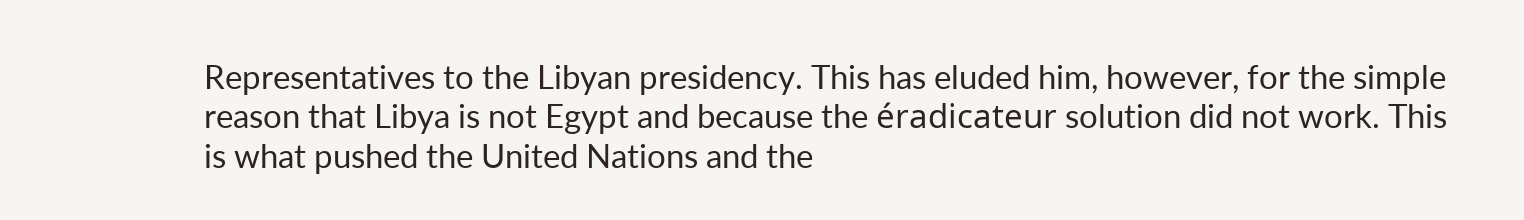Representatives to the Libyan presidency. This has eluded him, however, for the simple reason that Libya is not Egypt and because the éradicateur solution did not work. This is what pushed the United Nations and the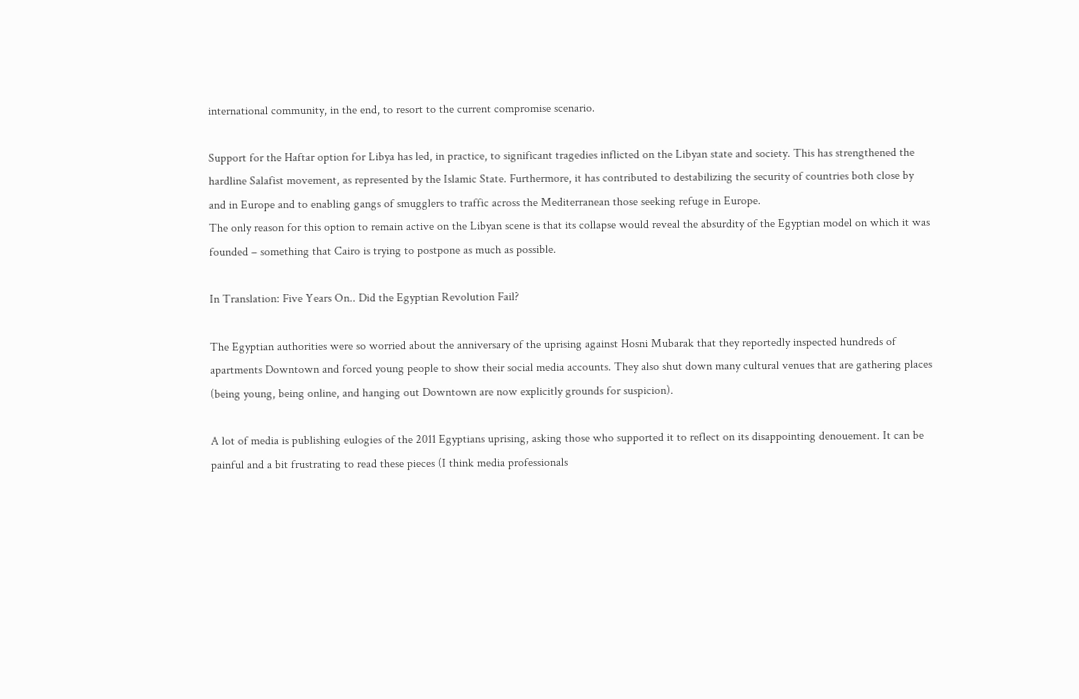international community, in the end, to resort to the current compromise scenario.

Support for the Haftar option for Libya has led, in practice, to significant tragedies inflicted on the Libyan state and society. This has strengthened the hardline Salafist movement, as represented by the Islamic State. Furthermore, it has contributed to destabilizing the security of countries both close by and in Europe and to enabling gangs of smugglers to traffic across the Mediterranean those seeking refuge in Europe.
The only reason for this option to remain active on the Libyan scene is that its collapse would reveal the absurdity of the Egyptian model on which it was founded – something that Cairo is trying to postpone as much as possible.

In Translation: Five Years On.. Did the Egyptian Revolution Fail?

The Egyptian authorities were so worried about the anniversary of the uprising against Hosni Mubarak that they reportedly inspected hundreds of apartments Downtown and forced young people to show their social media accounts. They also shut down many cultural venues that are gathering places (being young, being online, and hanging out Downtown are now explicitly grounds for suspicion).

A lot of media is publishing eulogies of the 2011 Egyptians uprising, asking those who supported it to reflect on its disappointing denouement. It can be painful and a bit frustrating to read these pieces (I think media professionals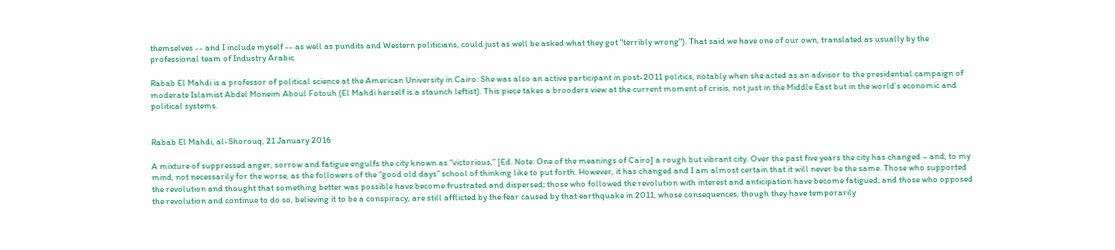themselves -- and I include myself -- as well as pundits and Western politicians, could just as well be asked what they got "terribly wrong"). That said we have one of our own, translated as usually by the professional team of Industry Arabic

Rabab El Mahdi is a professor of political science at the American University in Cairo. She was also an active participant in post-2011 politics, notably when she acted as an advisor to the presidential campaign of moderate Islamist Abdel Moneim Aboul Fotouh (El Mahdi herself is a staunch leftist). This piece takes a brooders view at the current moment of crisis, not just in the Middle East but in the world's economic and political systems.


Rabab El Mahdi, al-Shorouq, 21 January 2016

A mixture of suppressed anger, sorrow and fatigue engulfs the city known as “victorious,” [Ed. Note: One of the meanings of Cairo] a rough but vibrant city. Over the past five years the city has changed – and, to my mind, not necessarily for the worse, as the followers of the “good old days” school of thinking like to put forth. However, it has changed and I am almost certain that it will never be the same. Those who supported the revolution and thought that something better was possible have become frustrated and dispersed; those who followed the revolution with interest and anticipation have become fatigued; and those who opposed the revolution and continue to do so, believing it to be a conspiracy, are still afflicted by the fear caused by that earthquake in 2011, whose consequences, though they have temporarily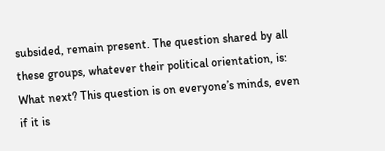subsided, remain present. The question shared by all these groups, whatever their political orientation, is: What next? This question is on everyone’s minds, even if it is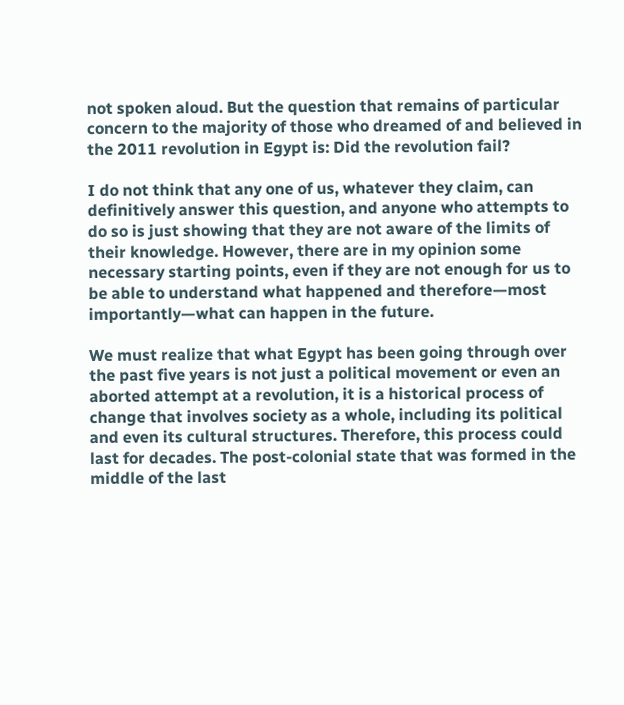not spoken aloud. But the question that remains of particular concern to the majority of those who dreamed of and believed in the 2011 revolution in Egypt is: Did the revolution fail?

I do not think that any one of us, whatever they claim, can definitively answer this question, and anyone who attempts to do so is just showing that they are not aware of the limits of their knowledge. However, there are in my opinion some necessary starting points, even if they are not enough for us to be able to understand what happened and therefore—most importantly—what can happen in the future.

We must realize that what Egypt has been going through over the past five years is not just a political movement or even an aborted attempt at a revolution, it is a historical process of change that involves society as a whole, including its political and even its cultural structures. Therefore, this process could last for decades. The post-colonial state that was formed in the middle of the last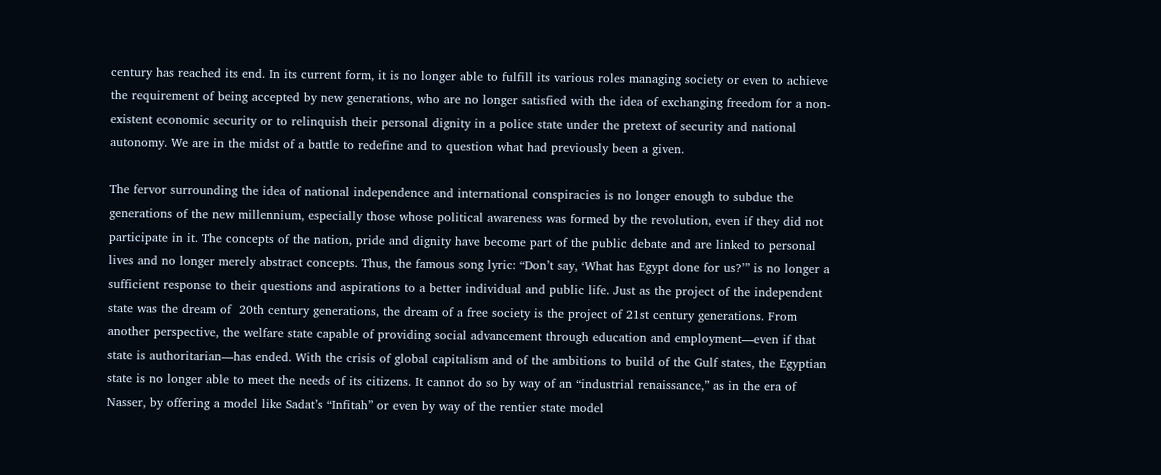century has reached its end. In its current form, it is no longer able to fulfill its various roles managing society or even to achieve the requirement of being accepted by new generations, who are no longer satisfied with the idea of exchanging freedom for a non-existent economic security or to relinquish their personal dignity in a police state under the pretext of security and national autonomy. We are in the midst of a battle to redefine and to question what had previously been a given.

The fervor surrounding the idea of national independence and international conspiracies is no longer enough to subdue the generations of the new millennium, especially those whose political awareness was formed by the revolution, even if they did not participate in it. The concepts of the nation, pride and dignity have become part of the public debate and are linked to personal lives and no longer merely abstract concepts. Thus, the famous song lyric: “Don’t say, ‘What has Egypt done for us?’” is no longer a sufficient response to their questions and aspirations to a better individual and public life. Just as the project of the independent state was the dream of  20th century generations, the dream of a free society is the project of 21st century generations. From another perspective, the welfare state capable of providing social advancement through education and employment—even if that state is authoritarian—has ended. With the crisis of global capitalism and of the ambitions to build of the Gulf states, the Egyptian state is no longer able to meet the needs of its citizens. It cannot do so by way of an “industrial renaissance,” as in the era of Nasser, by offering a model like Sadat’s “Infitah” or even by way of the rentier state model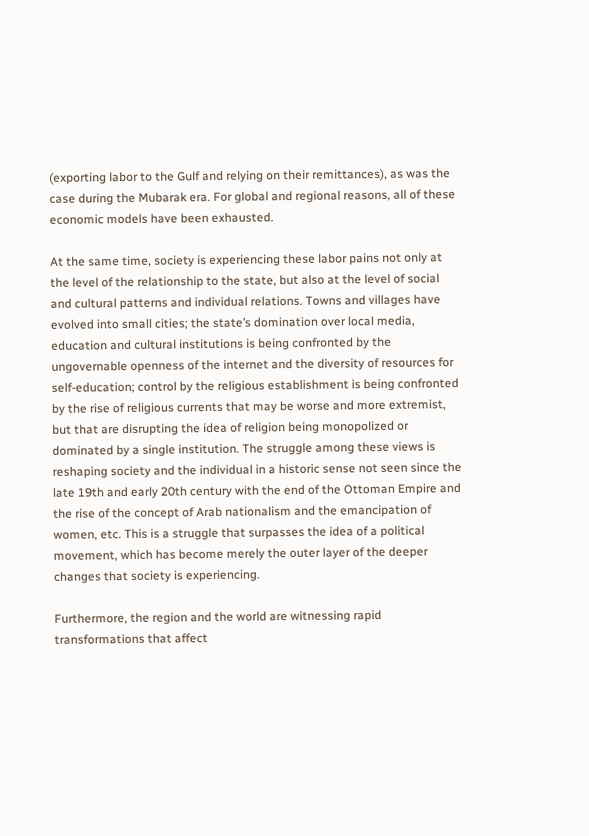(exporting labor to the Gulf and relying on their remittances), as was the case during the Mubarak era. For global and regional reasons, all of these economic models have been exhausted.

At the same time, society is experiencing these labor pains not only at the level of the relationship to the state, but also at the level of social and cultural patterns and individual relations. Towns and villages have evolved into small cities; the state’s domination over local media, education and cultural institutions is being confronted by the ungovernable openness of the internet and the diversity of resources for self-education; control by the religious establishment is being confronted by the rise of religious currents that may be worse and more extremist, but that are disrupting the idea of religion being monopolized or dominated by a single institution. The struggle among these views is reshaping society and the individual in a historic sense not seen since the late 19th and early 20th century with the end of the Ottoman Empire and the rise of the concept of Arab nationalism and the emancipation of women, etc. This is a struggle that surpasses the idea of a political movement, which has become merely the outer layer of the deeper changes that society is experiencing.

Furthermore, the region and the world are witnessing rapid transformations that affect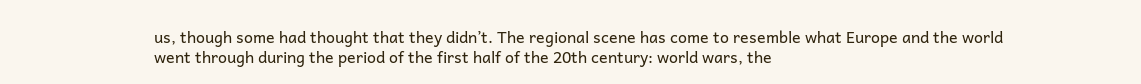us, though some had thought that they didn’t. The regional scene has come to resemble what Europe and the world went through during the period of the first half of the 20th century: world wars, the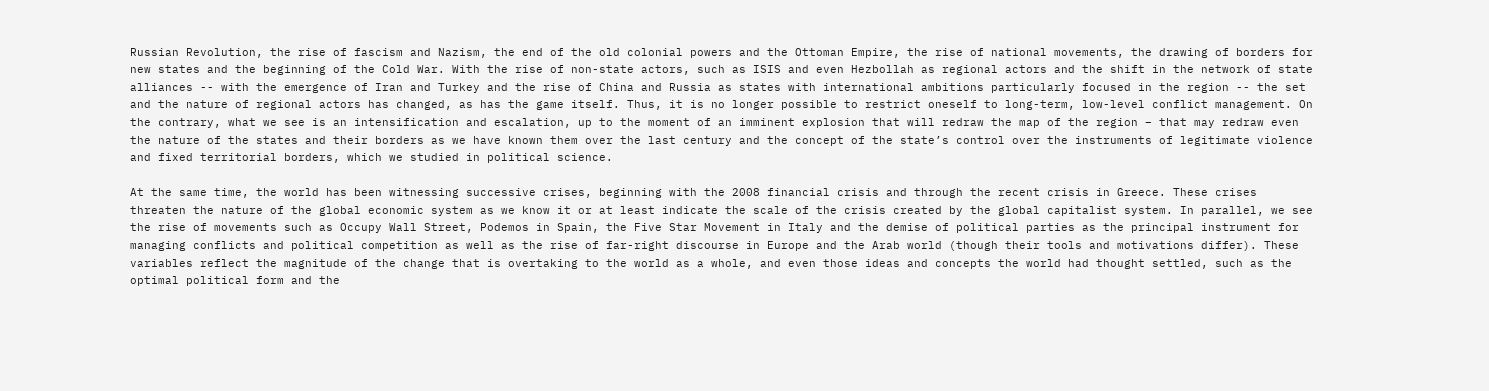Russian Revolution, the rise of fascism and Nazism, the end of the old colonial powers and the Ottoman Empire, the rise of national movements, the drawing of borders for new states and the beginning of the Cold War. With the rise of non-state actors, such as ISIS and even Hezbollah as regional actors and the shift in the network of state alliances -- with the emergence of Iran and Turkey and the rise of China and Russia as states with international ambitions particularly focused in the region -- the set and the nature of regional actors has changed, as has the game itself. Thus, it is no longer possible to restrict oneself to long-term, low-level conflict management. On the contrary, what we see is an intensification and escalation, up to the moment of an imminent explosion that will redraw the map of the region – that may redraw even the nature of the states and their borders as we have known them over the last century and the concept of the state’s control over the instruments of legitimate violence and fixed territorial borders, which we studied in political science.

At the same time, the world has been witnessing successive crises, beginning with the 2008 financial crisis and through the recent crisis in Greece. These crises threaten the nature of the global economic system as we know it or at least indicate the scale of the crisis created by the global capitalist system. In parallel, we see the rise of movements such as Occupy Wall Street, Podemos in Spain, the Five Star Movement in Italy and the demise of political parties as the principal instrument for managing conflicts and political competition as well as the rise of far-right discourse in Europe and the Arab world (though their tools and motivations differ). These variables reflect the magnitude of the change that is overtaking to the world as a whole, and even those ideas and concepts the world had thought settled, such as the optimal political form and the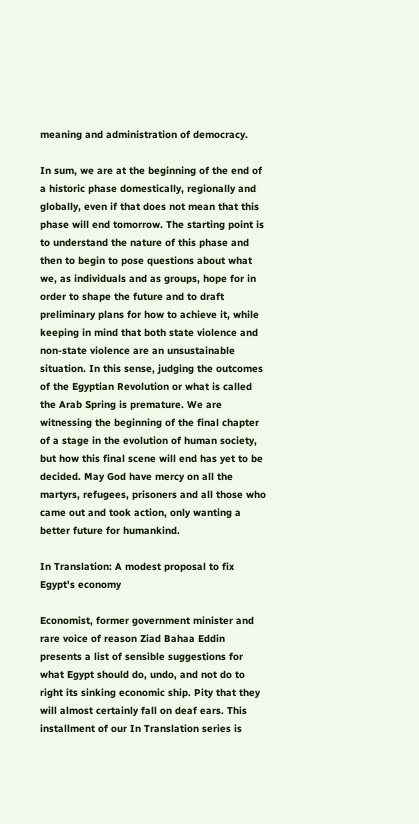meaning and administration of democracy.

In sum, we are at the beginning of the end of a historic phase domestically, regionally and globally, even if that does not mean that this phase will end tomorrow. The starting point is to understand the nature of this phase and then to begin to pose questions about what we, as individuals and as groups, hope for in order to shape the future and to draft preliminary plans for how to achieve it, while keeping in mind that both state violence and non-state violence are an unsustainable situation. In this sense, judging the outcomes of the Egyptian Revolution or what is called the Arab Spring is premature. We are witnessing the beginning of the final chapter of a stage in the evolution of human society, but how this final scene will end has yet to be decided. May God have mercy on all the martyrs, refugees, prisoners and all those who came out and took action, only wanting a better future for humankind.

In Translation: A modest proposal to fix Egypt's economy

Economist, former government minister and rare voice of reason Ziad Bahaa Eddin presents a list of sensible suggestions for what Egypt should do, undo, and not do to right its sinking economic ship. Pity that they will almost certainly fall on deaf ears. This installment of our In Translation series is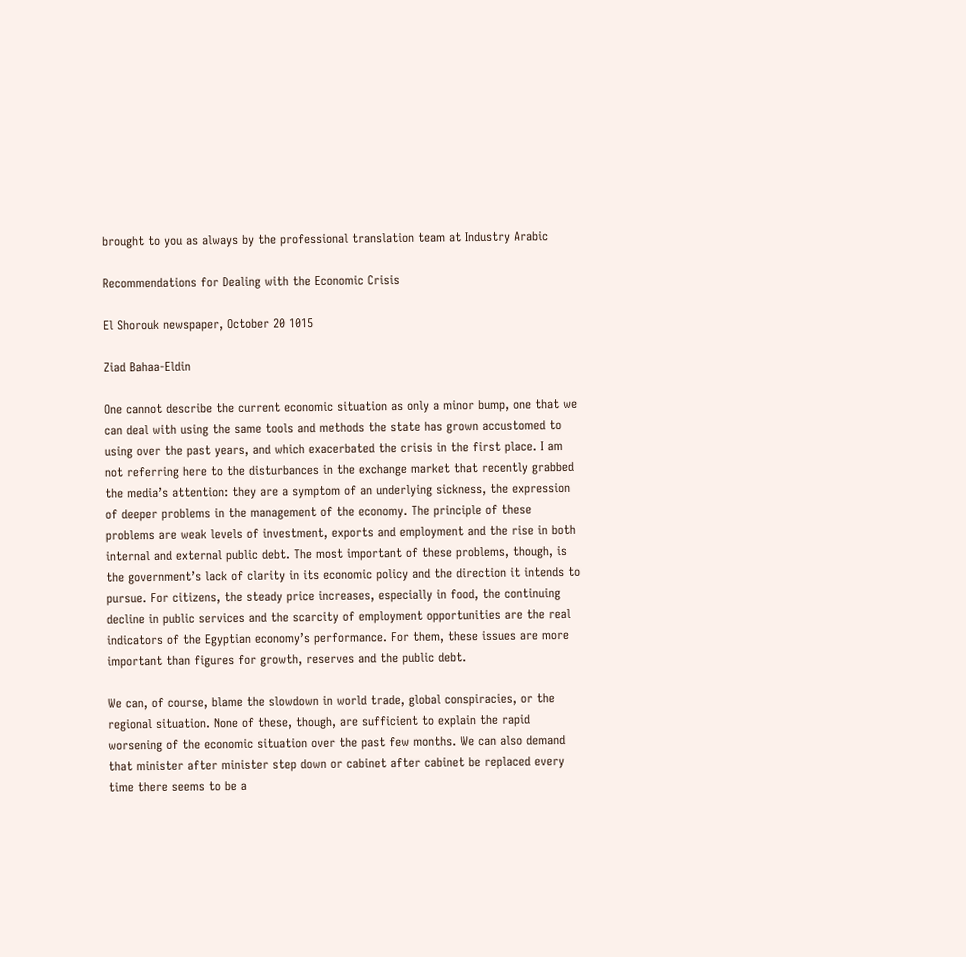brought to you as always by the professional translation team at Industry Arabic

Recommendations for Dealing with the Economic Crisis

El Shorouk newspaper, October 20 1015

Ziad Bahaa-Eldin

One cannot describe the current economic situation as only a minor bump, one that we can deal with using the same tools and methods the state has grown accustomed to using over the past years, and which exacerbated the crisis in the first place. I am not referring here to the disturbances in the exchange market that recently grabbed the media’s attention: they are a symptom of an underlying sickness, the expression of deeper problems in the management of the economy. The principle of these problems are weak levels of investment, exports and employment and the rise in both internal and external public debt. The most important of these problems, though, is the government’s lack of clarity in its economic policy and the direction it intends to pursue. For citizens, the steady price increases, especially in food, the continuing decline in public services and the scarcity of employment opportunities are the real indicators of the Egyptian economy’s performance. For them, these issues are more important than figures for growth, reserves and the public debt.

We can, of course, blame the slowdown in world trade, global conspiracies, or the regional situation. None of these, though, are sufficient to explain the rapid worsening of the economic situation over the past few months. We can also demand that minister after minister step down or cabinet after cabinet be replaced every time there seems to be a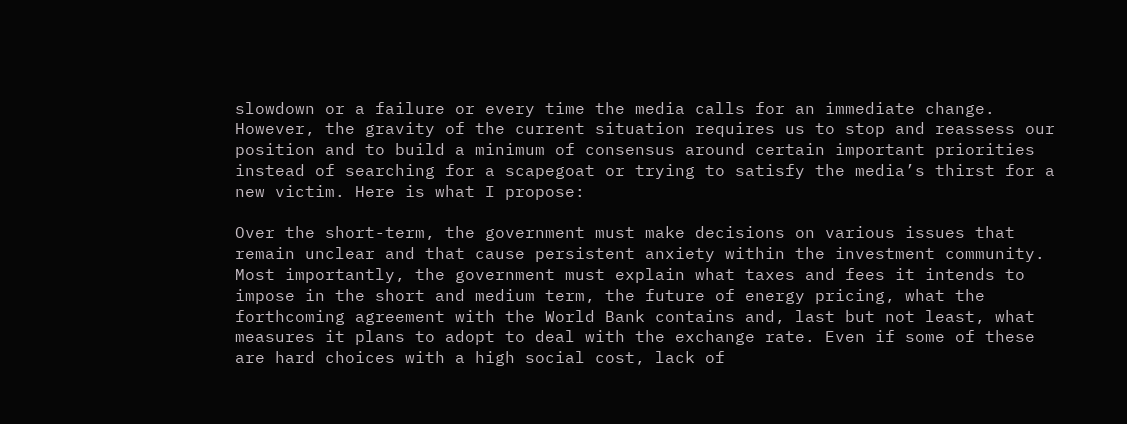slowdown or a failure or every time the media calls for an immediate change. However, the gravity of the current situation requires us to stop and reassess our position and to build a minimum of consensus around certain important priorities instead of searching for a scapegoat or trying to satisfy the media’s thirst for a new victim. Here is what I propose:

Over the short-term, the government must make decisions on various issues that remain unclear and that cause persistent anxiety within the investment community. Most importantly, the government must explain what taxes and fees it intends to impose in the short and medium term, the future of energy pricing, what the forthcoming agreement with the World Bank contains and, last but not least, what measures it plans to adopt to deal with the exchange rate. Even if some of these are hard choices with a high social cost, lack of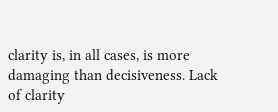clarity is, in all cases, is more damaging than decisiveness. Lack of clarity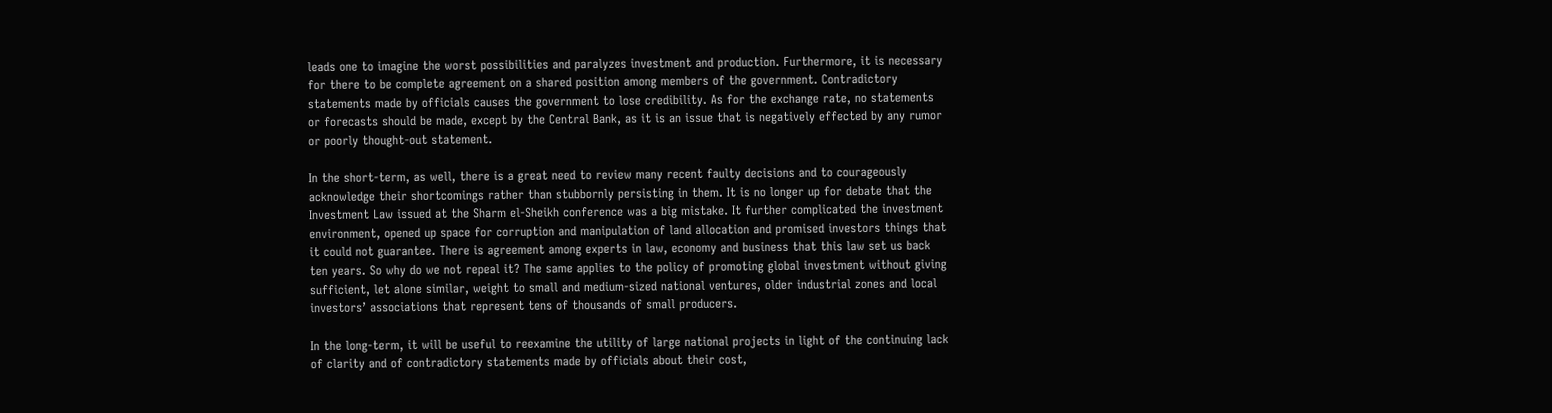leads one to imagine the worst possibilities and paralyzes investment and production. Furthermore, it is necessary for there to be complete agreement on a shared position among members of the government. Contradictory statements made by officials causes the government to lose credibility. As for the exchange rate, no statements or forecasts should be made, except by the Central Bank, as it is an issue that is negatively effected by any rumor or poorly thought-out statement.

In the short-term, as well, there is a great need to review many recent faulty decisions and to courageously acknowledge their shortcomings rather than stubbornly persisting in them. It is no longer up for debate that the Investment Law issued at the Sharm el-Sheikh conference was a big mistake. It further complicated the investment environment, opened up space for corruption and manipulation of land allocation and promised investors things that it could not guarantee. There is agreement among experts in law, economy and business that this law set us back ten years. So why do we not repeal it? The same applies to the policy of promoting global investment without giving sufficient, let alone similar, weight to small and medium-sized national ventures, older industrial zones and local investors’ associations that represent tens of thousands of small producers.

In the long-term, it will be useful to reexamine the utility of large national projects in light of the continuing lack of clarity and of contradictory statements made by officials about their cost,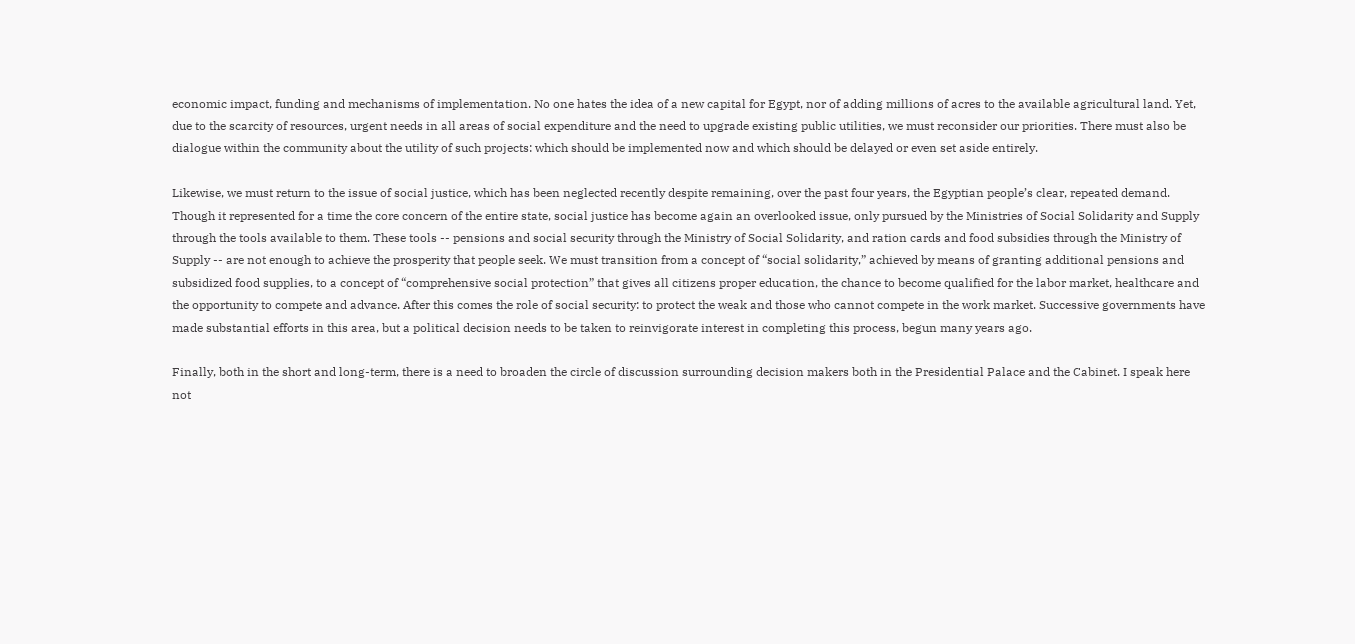economic impact, funding and mechanisms of implementation. No one hates the idea of a new capital for Egypt, nor of adding millions of acres to the available agricultural land. Yet, due to the scarcity of resources, urgent needs in all areas of social expenditure and the need to upgrade existing public utilities, we must reconsider our priorities. There must also be dialogue within the community about the utility of such projects: which should be implemented now and which should be delayed or even set aside entirely.

Likewise, we must return to the issue of social justice, which has been neglected recently despite remaining, over the past four years, the Egyptian people’s clear, repeated demand. Though it represented for a time the core concern of the entire state, social justice has become again an overlooked issue, only pursued by the Ministries of Social Solidarity and Supply through the tools available to them. These tools -- pensions and social security through the Ministry of Social Solidarity, and ration cards and food subsidies through the Ministry of Supply -- are not enough to achieve the prosperity that people seek. We must transition from a concept of “social solidarity,” achieved by means of granting additional pensions and subsidized food supplies, to a concept of “comprehensive social protection” that gives all citizens proper education, the chance to become qualified for the labor market, healthcare and the opportunity to compete and advance. After this comes the role of social security: to protect the weak and those who cannot compete in the work market. Successive governments have made substantial efforts in this area, but a political decision needs to be taken to reinvigorate interest in completing this process, begun many years ago.

Finally, both in the short and long-term, there is a need to broaden the circle of discussion surrounding decision makers both in the Presidential Palace and the Cabinet. I speak here not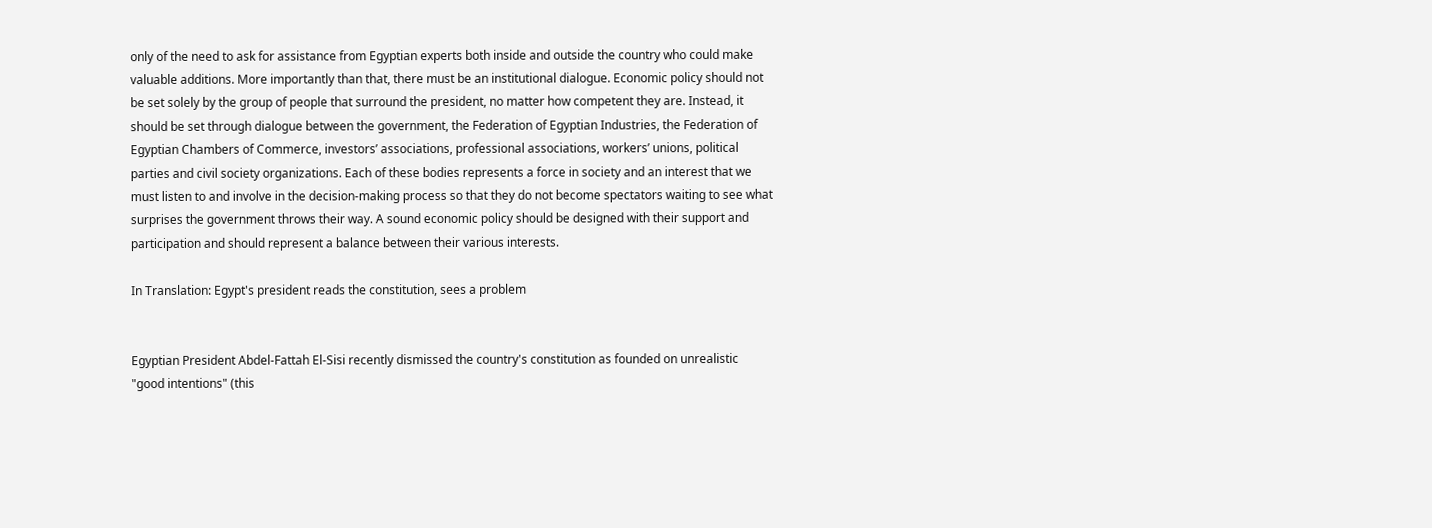only of the need to ask for assistance from Egyptian experts both inside and outside the country who could make valuable additions. More importantly than that, there must be an institutional dialogue. Economic policy should not be set solely by the group of people that surround the president, no matter how competent they are. Instead, it should be set through dialogue between the government, the Federation of Egyptian Industries, the Federation of Egyptian Chambers of Commerce, investors’ associations, professional associations, workers’ unions, political parties and civil society organizations. Each of these bodies represents a force in society and an interest that we must listen to and involve in the decision-making process so that they do not become spectators waiting to see what surprises the government throws their way. A sound economic policy should be designed with their support and participation and should represent a balance between their various interests.

In Translation: Egypt's president reads the constitution, sees a problem


Egyptian President Abdel-Fattah El-Sisi recently dismissed the country's constitution as founded on unrealistic "good intentions" (this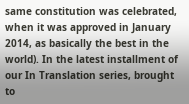same constitution was celebrated, when it was approved in January 2014, as basically the best in the world). In the latest installment of our In Translation series, brought to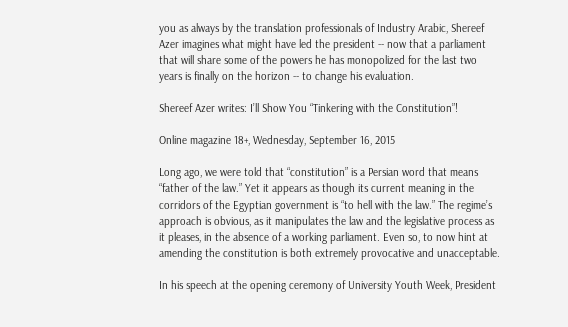you as always by the translation professionals of Industry Arabic, Shereef Azer imagines what might have led the president -- now that a parliament that will share some of the powers he has monopolized for the last two years is finally on the horizon -- to change his evaluation.

Shereef Azer writes: I’ll Show You “Tinkering with the Constitution”!

Online magazine 18+, Wednesday, September 16, 2015

Long ago, we were told that “constitution” is a Persian word that means “father of the law.” Yet it appears as though its current meaning in the corridors of the Egyptian government is “to hell with the law.” The regime’s approach is obvious, as it manipulates the law and the legislative process as it pleases, in the absence of a working parliament. Even so, to now hint at amending the constitution is both extremely provocative and unacceptable.

In his speech at the opening ceremony of University Youth Week, President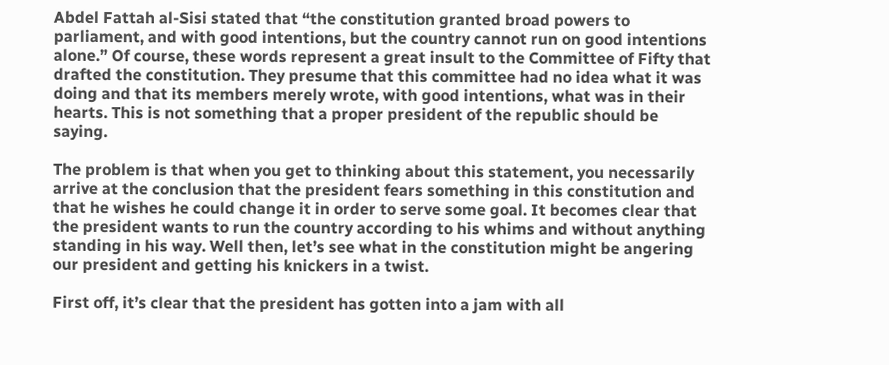Abdel Fattah al-Sisi stated that “the constitution granted broad powers to parliament, and with good intentions, but the country cannot run on good intentions alone.” Of course, these words represent a great insult to the Committee of Fifty that drafted the constitution. They presume that this committee had no idea what it was doing and that its members merely wrote, with good intentions, what was in their hearts. This is not something that a proper president of the republic should be saying.

The problem is that when you get to thinking about this statement, you necessarily arrive at the conclusion that the president fears something in this constitution and that he wishes he could change it in order to serve some goal. It becomes clear that the president wants to run the country according to his whims and without anything standing in his way. Well then, let’s see what in the constitution might be angering our president and getting his knickers in a twist.

First off, it’s clear that the president has gotten into a jam with all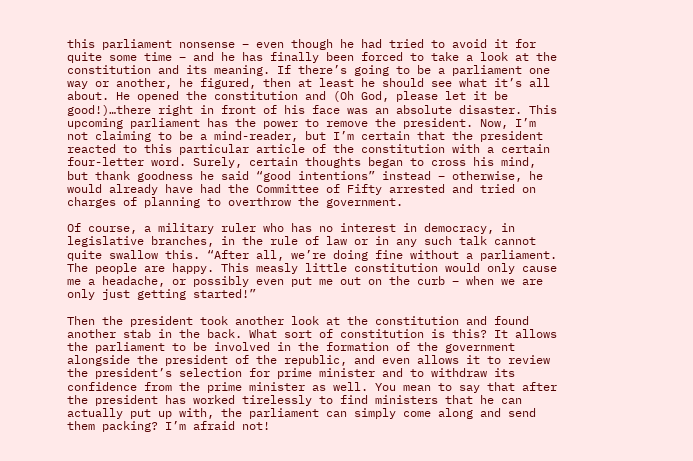this parliament nonsense – even though he had tried to avoid it for quite some time – and he has finally been forced to take a look at the constitution and its meaning. If there’s going to be a parliament one way or another, he figured, then at least he should see what it’s all about. He opened the constitution and (Oh God, please let it be good!)…there right in front of his face was an absolute disaster. This upcoming parliament has the power to remove the president. Now, I’m not claiming to be a mind-reader, but I’m certain that the president reacted to this particular article of the constitution with a certain four-letter word. Surely, certain thoughts began to cross his mind, but thank goodness he said “good intentions” instead – otherwise, he would already have had the Committee of Fifty arrested and tried on charges of planning to overthrow the government.

Of course, a military ruler who has no interest in democracy, in legislative branches, in the rule of law or in any such talk cannot quite swallow this. “After all, we’re doing fine without a parliament. The people are happy. This measly little constitution would only cause me a headache, or possibly even put me out on the curb – when we are only just getting started!”

Then the president took another look at the constitution and found another stab in the back. What sort of constitution is this? It allows the parliament to be involved in the formation of the government alongside the president of the republic, and even allows it to review the president’s selection for prime minister and to withdraw its confidence from the prime minister as well. You mean to say that after the president has worked tirelessly to find ministers that he can actually put up with, the parliament can simply come along and send them packing? I’m afraid not!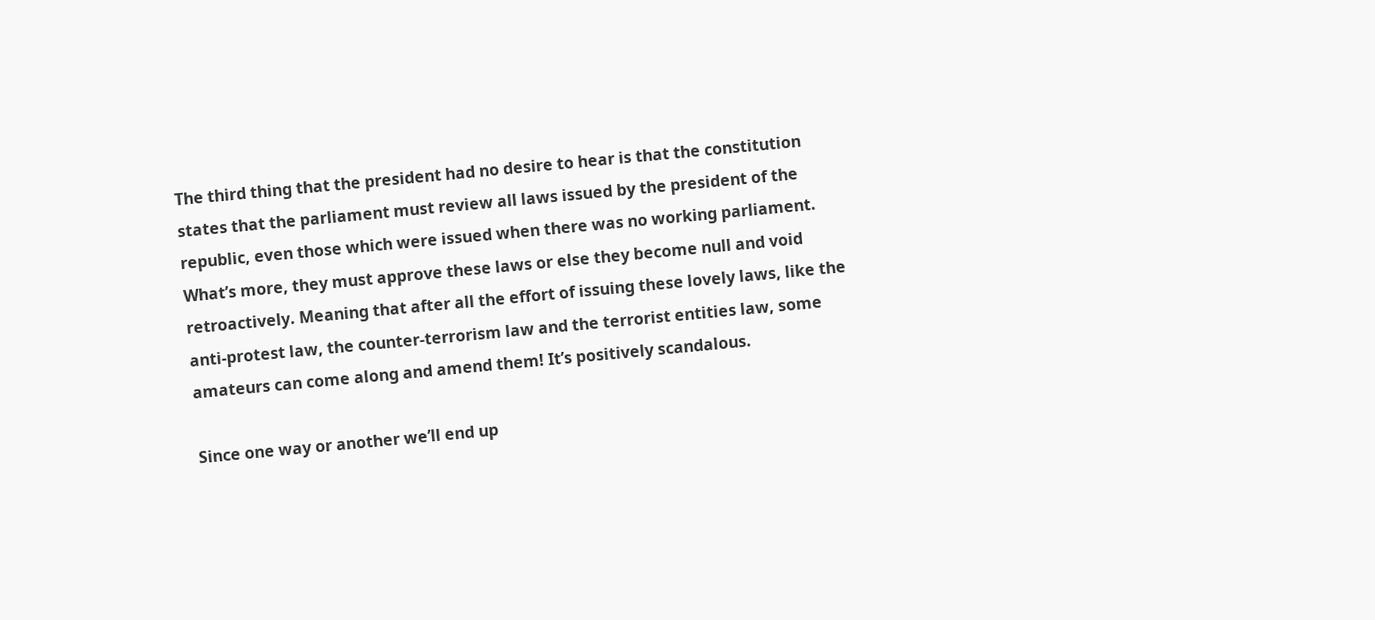The third thing that the president had no desire to hear is that the constitution states that the parliament must review all laws issued by the president of the republic, even those which were issued when there was no working parliament. What’s more, they must approve these laws or else they become null and void retroactively. Meaning that after all the effort of issuing these lovely laws, like the anti-protest law, the counter-terrorism law and the terrorist entities law, some amateurs can come along and amend them! It’s positively scandalous.

Since one way or another we’ll end up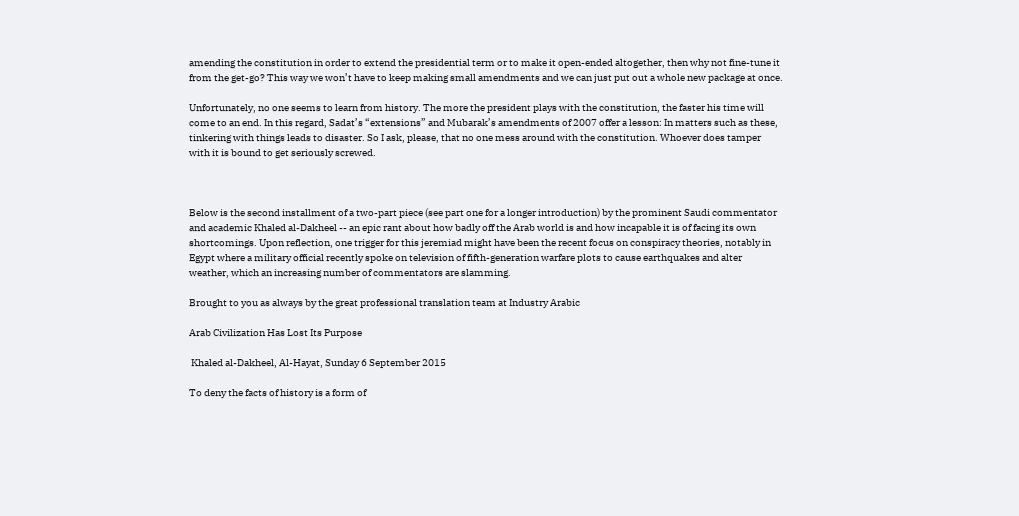amending the constitution in order to extend the presidential term or to make it open-ended altogether, then why not fine-tune it from the get-go? This way we won’t have to keep making small amendments and we can just put out a whole new package at once.

Unfortunately, no one seems to learn from history. The more the president plays with the constitution, the faster his time will come to an end. In this regard, Sadat’s “extensions” and Mubarak’s amendments of 2007 offer a lesson: In matters such as these, tinkering with things leads to disaster. So I ask, please, that no one mess around with the constitution. Whoever does tamper with it is bound to get seriously screwed.



Below is the second installment of a two-part piece (see part one for a longer introduction) by the prominent Saudi commentator and academic Khaled al-Dakheel -- an epic rant about how badly off the Arab world is and how incapable it is of facing its own shortcomings. Upon reflection, one trigger for this jeremiad might have been the recent focus on conspiracy theories, notably in Egypt where a military official recently spoke on television of fifth-generation warfare plots to cause earthquakes and alter weather, which an increasing number of commentators are slamming.

Brought to you as always by the great professional translation team at Industry Arabic

Arab Civilization Has Lost Its Purpose

 Khaled al-Dakheel, Al-Hayat, Sunday 6 September 2015

To deny the facts of history is a form of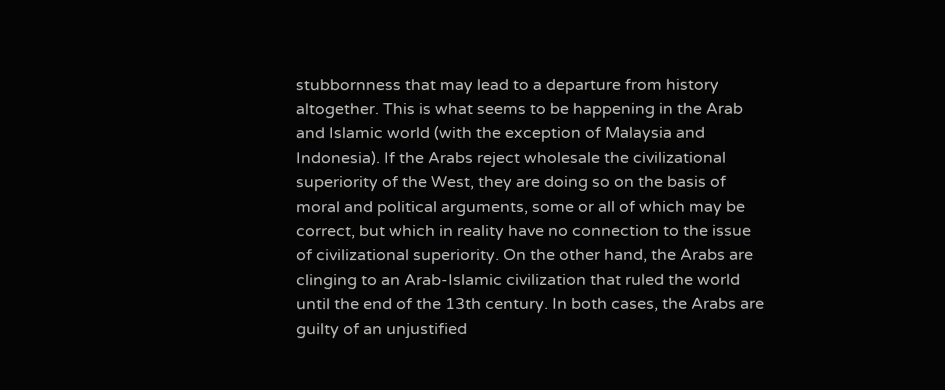stubbornness that may lead to a departure from history altogether. This is what seems to be happening in the Arab and Islamic world (with the exception of Malaysia and Indonesia). If the Arabs reject wholesale the civilizational superiority of the West, they are doing so on the basis of moral and political arguments, some or all of which may be correct, but which in reality have no connection to the issue of civilizational superiority. On the other hand, the Arabs are clinging to an Arab-Islamic civilization that ruled the world until the end of the 13th century. In both cases, the Arabs are guilty of an unjustified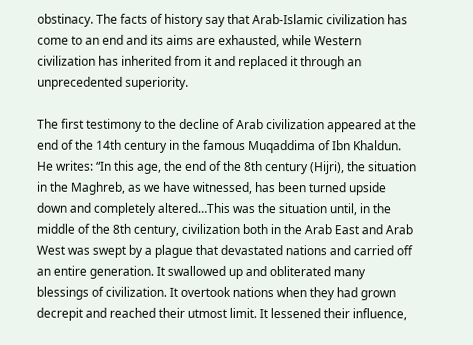obstinacy. The facts of history say that Arab-Islamic civilization has come to an end and its aims are exhausted, while Western civilization has inherited from it and replaced it through an unprecedented superiority.

The first testimony to the decline of Arab civilization appeared at the end of the 14th century in the famous Muqaddima of Ibn Khaldun. He writes: “In this age, the end of the 8th century (Hijri), the situation in the Maghreb, as we have witnessed, has been turned upside down and completely altered…This was the situation until, in the middle of the 8th century, civilization both in the Arab East and Arab West was swept by a plague that devastated nations and carried off an entire generation. It swallowed up and obliterated many blessings of civilization. It overtook nations when they had grown decrepit and reached their utmost limit. It lessened their influence,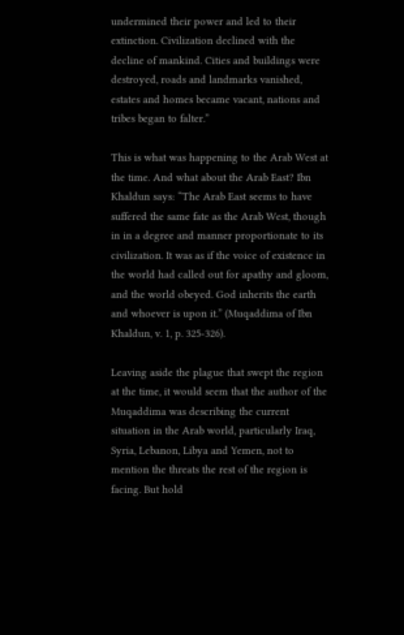undermined their power and led to their extinction. Civilization declined with the decline of mankind. Cities and buildings were destroyed, roads and landmarks vanished, estates and homes became vacant, nations and tribes began to falter.”

This is what was happening to the Arab West at the time. And what about the Arab East? Ibn Khaldun says: “The Arab East seems to have suffered the same fate as the Arab West, though in in a degree and manner proportionate to its civilization. It was as if the voice of existence in the world had called out for apathy and gloom, and the world obeyed. God inherits the earth and whoever is upon it.” (Muqaddima of Ibn Khaldun, v. 1, p. 325-326).

Leaving aside the plague that swept the region at the time, it would seem that the author of the Muqaddima was describing the current situation in the Arab world, particularly Iraq, Syria, Lebanon, Libya and Yemen, not to mention the threats the rest of the region is facing. But hold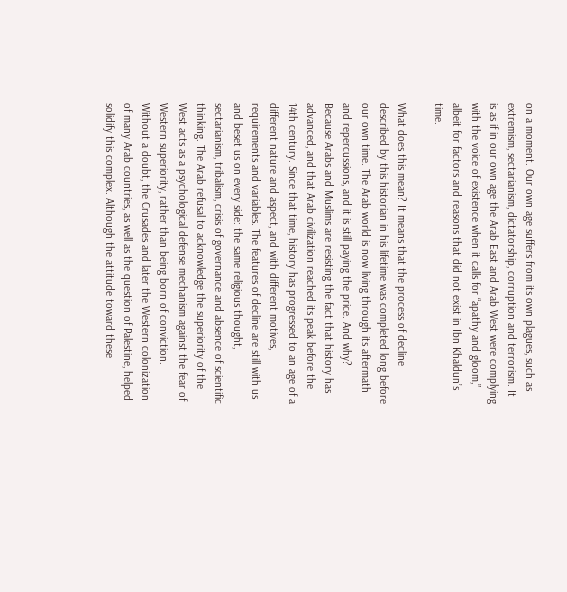on a moment. Our own age suffers from its own plagues, such as extremism, sectarianism, dictatorship, corruption and terrorism. It is as if in our own age the Arab East and Arab West were complying with the voice of existence when it calls for “apathy and gloom,” albeit for factors and reasons that did not exist in Ibn Khaldun’s time.

What does this mean? It means that the process of decline described by this historian in his lifetime was completed long before our own time. The Arab world is now living through its aftermath and repercussions, and it is still paying the price. And why? Because Arabs and Muslims are resisting the fact that history has advanced, and that Arab civilization reached its peak before the 14th century. Since that time, history has progressed to an age of a different nature and aspect, and with different motives, requirements and variables. The features of decline are still with us and beset us on every side: the same religious thought, sectarianism, tribalism, crisis of governance and absence of scientific thinking. The Arab refusal to acknowledge the superiority of the West acts as a psychological defense mechanism against the fear of Western superiority, rather than being born of conviction. Without a doubt, the Crusades and later the Western colonization of many Arab countries, as well as the question of Palestine, helped solidify this complex. Although the attitude toward these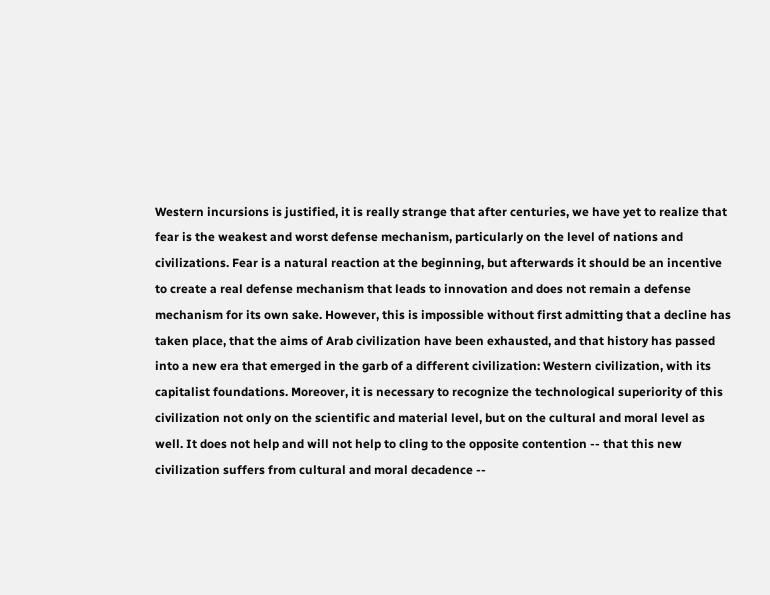Western incursions is justified, it is really strange that after centuries, we have yet to realize that fear is the weakest and worst defense mechanism, particularly on the level of nations and civilizations. Fear is a natural reaction at the beginning, but afterwards it should be an incentive to create a real defense mechanism that leads to innovation and does not remain a defense mechanism for its own sake. However, this is impossible without first admitting that a decline has taken place, that the aims of Arab civilization have been exhausted, and that history has passed into a new era that emerged in the garb of a different civilization: Western civilization, with its capitalist foundations. Moreover, it is necessary to recognize the technological superiority of this civilization not only on the scientific and material level, but on the cultural and moral level as well. It does not help and will not help to cling to the opposite contention -- that this new civilization suffers from cultural and moral decadence --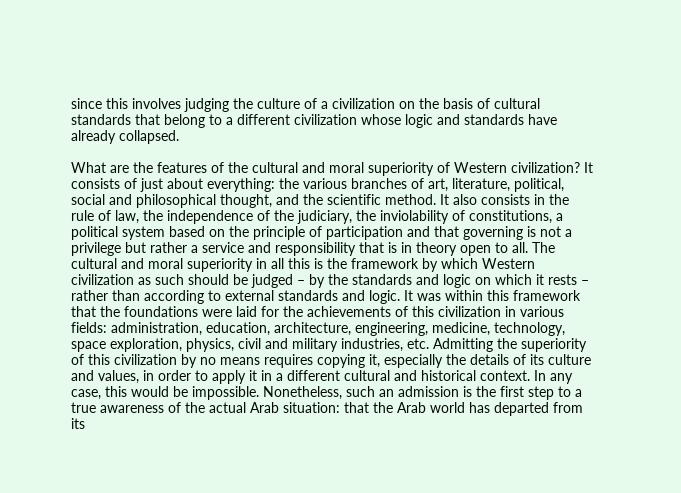since this involves judging the culture of a civilization on the basis of cultural standards that belong to a different civilization whose logic and standards have already collapsed.

What are the features of the cultural and moral superiority of Western civilization? It consists of just about everything: the various branches of art, literature, political, social and philosophical thought, and the scientific method. It also consists in the rule of law, the independence of the judiciary, the inviolability of constitutions, a political system based on the principle of participation and that governing is not a privilege but rather a service and responsibility that is in theory open to all. The cultural and moral superiority in all this is the framework by which Western civilization as such should be judged – by the standards and logic on which it rests – rather than according to external standards and logic. It was within this framework that the foundations were laid for the achievements of this civilization in various fields: administration, education, architecture, engineering, medicine, technology, space exploration, physics, civil and military industries, etc. Admitting the superiority of this civilization by no means requires copying it, especially the details of its culture and values, in order to apply it in a different cultural and historical context. In any case, this would be impossible. Nonetheless, such an admission is the first step to a true awareness of the actual Arab situation: that the Arab world has departed from its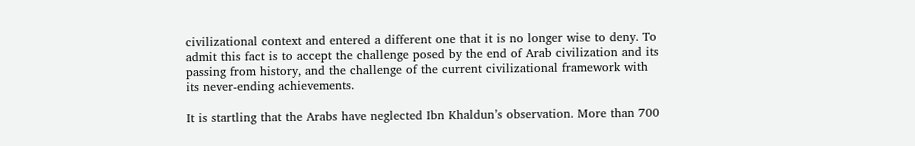civilizational context and entered a different one that it is no longer wise to deny. To admit this fact is to accept the challenge posed by the end of Arab civilization and its passing from history, and the challenge of the current civilizational framework with its never-ending achievements.

It is startling that the Arabs have neglected Ibn Khaldun’s observation. More than 700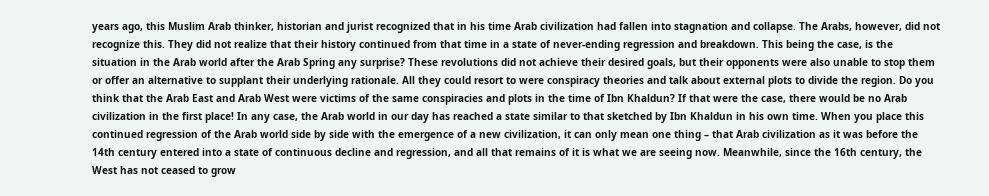years ago, this Muslim Arab thinker, historian and jurist recognized that in his time Arab civilization had fallen into stagnation and collapse. The Arabs, however, did not recognize this. They did not realize that their history continued from that time in a state of never-ending regression and breakdown. This being the case, is the situation in the Arab world after the Arab Spring any surprise? These revolutions did not achieve their desired goals, but their opponents were also unable to stop them or offer an alternative to supplant their underlying rationale. All they could resort to were conspiracy theories and talk about external plots to divide the region. Do you think that the Arab East and Arab West were victims of the same conspiracies and plots in the time of Ibn Khaldun? If that were the case, there would be no Arab civilization in the first place! In any case, the Arab world in our day has reached a state similar to that sketched by Ibn Khaldun in his own time. When you place this continued regression of the Arab world side by side with the emergence of a new civilization, it can only mean one thing – that Arab civilization as it was before the 14th century entered into a state of continuous decline and regression, and all that remains of it is what we are seeing now. Meanwhile, since the 16th century, the West has not ceased to grow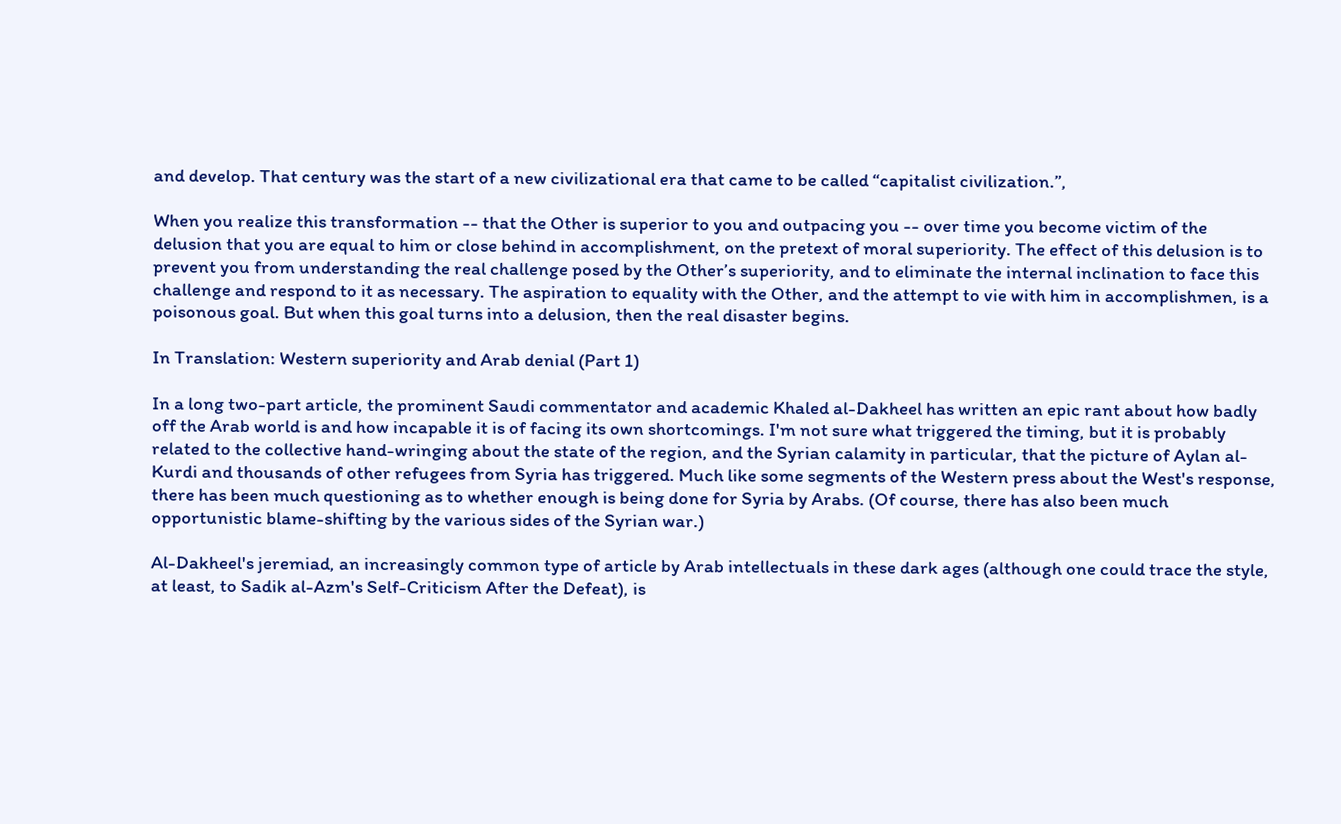and develop. That century was the start of a new civilizational era that came to be called “capitalist civilization.”,

When you realize this transformation -- that the Other is superior to you and outpacing you -- over time you become victim of the delusion that you are equal to him or close behind in accomplishment, on the pretext of moral superiority. The effect of this delusion is to prevent you from understanding the real challenge posed by the Other’s superiority, and to eliminate the internal inclination to face this challenge and respond to it as necessary. The aspiration to equality with the Other, and the attempt to vie with him in accomplishmen, is a poisonous goal. But when this goal turns into a delusion, then the real disaster begins.

In Translation: Western superiority and Arab denial (Part 1)

In a long two-part article, the prominent Saudi commentator and academic Khaled al-Dakheel has written an epic rant about how badly off the Arab world is and how incapable it is of facing its own shortcomings. I'm not sure what triggered the timing, but it is probably related to the collective hand-wringing about the state of the region, and the Syrian calamity in particular, that the picture of Aylan al-Kurdi and thousands of other refugees from Syria has triggered. Much like some segments of the Western press about the West's response, there has been much questioning as to whether enough is being done for Syria by Arabs. (Of course, there has also been much opportunistic blame-shifting by the various sides of the Syrian war.)

Al-Dakheel's jeremiad, an increasingly common type of article by Arab intellectuals in these dark ages (although one could trace the style, at least, to Sadik al-Azm's Self-Criticism After the Defeat), is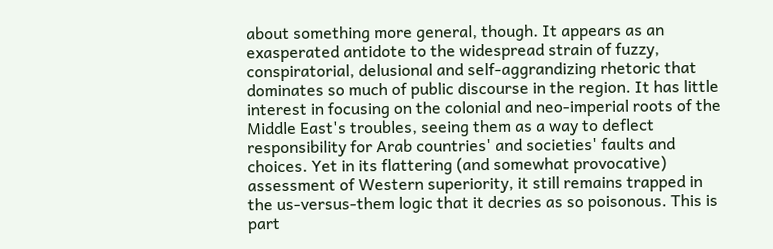about something more general, though. It appears as an exasperated antidote to the widespread strain of fuzzy, conspiratorial, delusional and self-aggrandizing rhetoric that dominates so much of public discourse in the region. It has little interest in focusing on the colonial and neo-imperial roots of the Middle East's troubles, seeing them as a way to deflect responsibility for Arab countries' and societies' faults and choices. Yet in its flattering (and somewhat provocative) assessment of Western superiority, it still remains trapped in the us-versus-them logic that it decries as so poisonous. This is part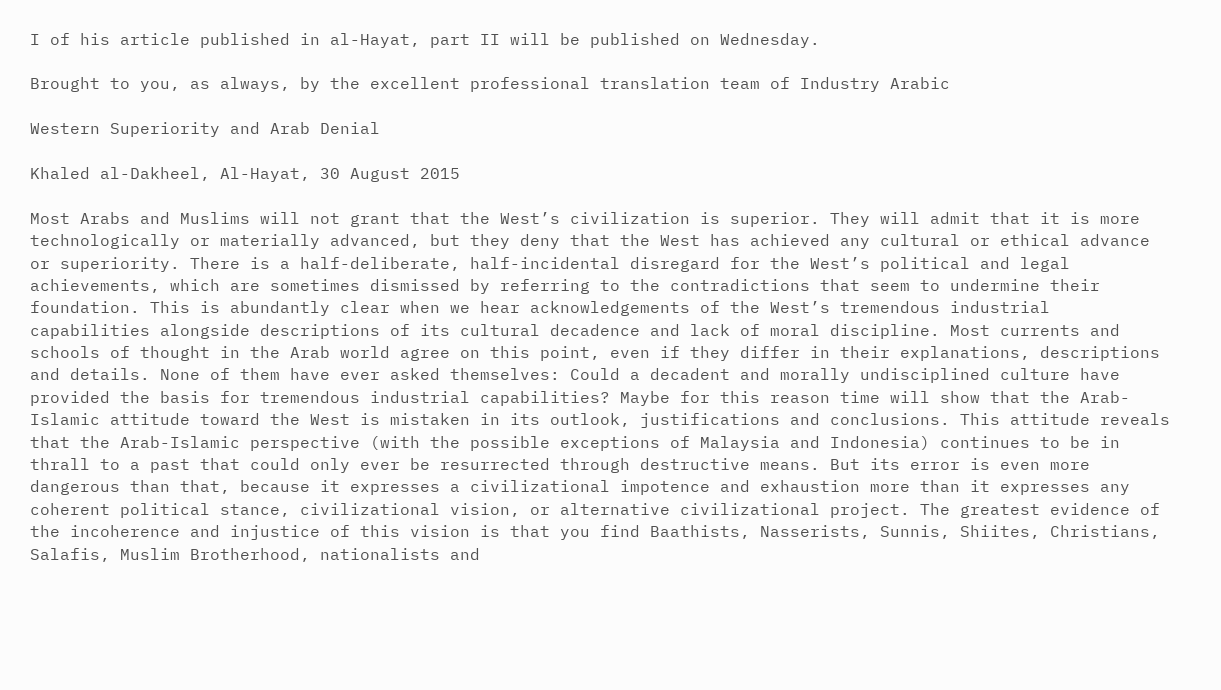I of his article published in al-Hayat, part II will be published on Wednesday.

Brought to you, as always, by the excellent professional translation team of Industry Arabic

Western Superiority and Arab Denial

Khaled al-Dakheel, Al-Hayat, 30 August 2015

Most Arabs and Muslims will not grant that the West’s civilization is superior. They will admit that it is more technologically or materially advanced, but they deny that the West has achieved any cultural or ethical advance or superiority. There is a half-deliberate, half-incidental disregard for the West’s political and legal achievements, which are sometimes dismissed by referring to the contradictions that seem to undermine their foundation. This is abundantly clear when we hear acknowledgements of the West’s tremendous industrial capabilities alongside descriptions of its cultural decadence and lack of moral discipline. Most currents and schools of thought in the Arab world agree on this point, even if they differ in their explanations, descriptions and details. None of them have ever asked themselves: Could a decadent and morally undisciplined culture have provided the basis for tremendous industrial capabilities? Maybe for this reason time will show that the Arab-Islamic attitude toward the West is mistaken in its outlook, justifications and conclusions. This attitude reveals that the Arab-Islamic perspective (with the possible exceptions of Malaysia and Indonesia) continues to be in thrall to a past that could only ever be resurrected through destructive means. But its error is even more dangerous than that, because it expresses a civilizational impotence and exhaustion more than it expresses any coherent political stance, civilizational vision, or alternative civilizational project. The greatest evidence of the incoherence and injustice of this vision is that you find Baathists, Nasserists, Sunnis, Shiites, Christians, Salafis, Muslim Brotherhood, nationalists and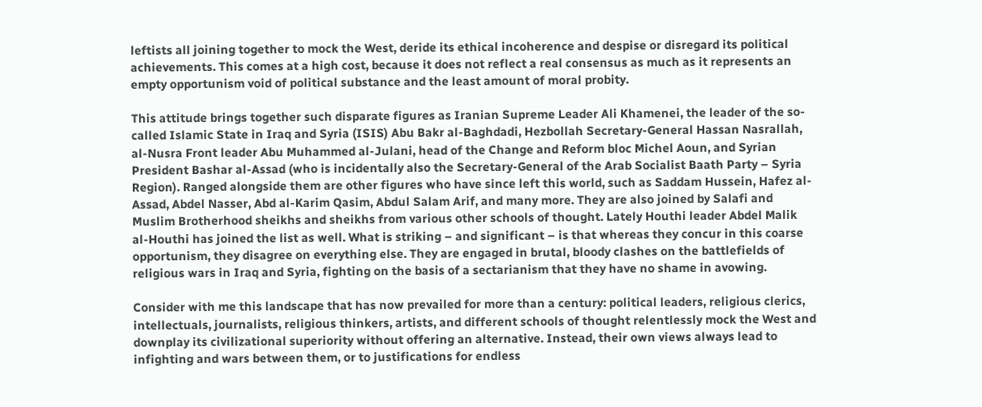leftists all joining together to mock the West, deride its ethical incoherence and despise or disregard its political achievements. This comes at a high cost, because it does not reflect a real consensus as much as it represents an empty opportunism void of political substance and the least amount of moral probity.

This attitude brings together such disparate figures as Iranian Supreme Leader Ali Khamenei, the leader of the so-called Islamic State in Iraq and Syria (ISIS) Abu Bakr al-Baghdadi, Hezbollah Secretary-General Hassan Nasrallah, al-Nusra Front leader Abu Muhammed al-Julani, head of the Change and Reform bloc Michel Aoun, and Syrian President Bashar al-Assad (who is incidentally also the Secretary-General of the Arab Socialist Baath Party – Syria Region). Ranged alongside them are other figures who have since left this world, such as Saddam Hussein, Hafez al-Assad, Abdel Nasser, Abd al-Karim Qasim, Abdul Salam Arif, and many more. They are also joined by Salafi and Muslim Brotherhood sheikhs and sheikhs from various other schools of thought. Lately Houthi leader Abdel Malik al-Houthi has joined the list as well. What is striking – and significant – is that whereas they concur in this coarse opportunism, they disagree on everything else. They are engaged in brutal, bloody clashes on the battlefields of religious wars in Iraq and Syria, fighting on the basis of a sectarianism that they have no shame in avowing.

Consider with me this landscape that has now prevailed for more than a century: political leaders, religious clerics, intellectuals, journalists, religious thinkers, artists, and different schools of thought relentlessly mock the West and downplay its civilizational superiority without offering an alternative. Instead, their own views always lead to infighting and wars between them, or to justifications for endless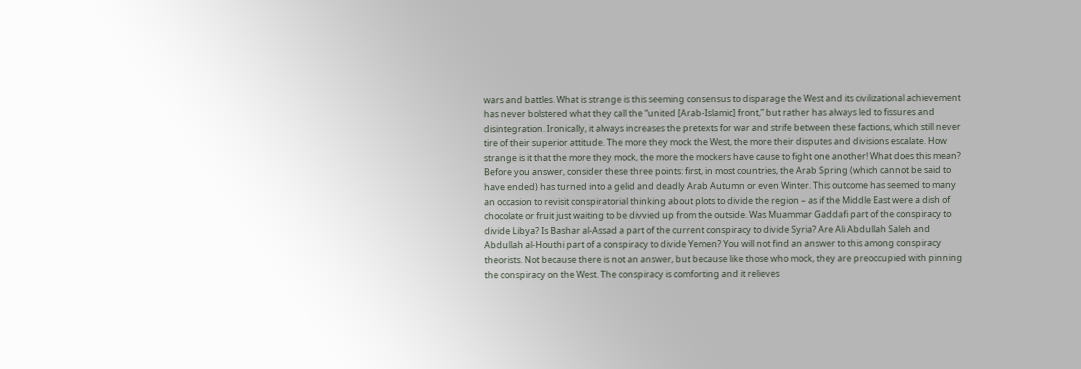wars and battles. What is strange is this seeming consensus to disparage the West and its civilizational achievement has never bolstered what they call the “united [Arab-Islamic] front,” but rather has always led to fissures and disintegration. Ironically, it always increases the pretexts for war and strife between these factions, which still never tire of their superior attitude. The more they mock the West, the more their disputes and divisions escalate. How strange is it that the more they mock, the more the mockers have cause to fight one another! What does this mean? Before you answer, consider these three points: first, in most countries, the Arab Spring (which cannot be said to have ended) has turned into a gelid and deadly Arab Autumn or even Winter. This outcome has seemed to many an occasion to revisit conspiratorial thinking about plots to divide the region – as if the Middle East were a dish of chocolate or fruit just waiting to be divvied up from the outside. Was Muammar Gaddafi part of the conspiracy to divide Libya? Is Bashar al-Assad a part of the current conspiracy to divide Syria? Are Ali Abdullah Saleh and Abdullah al-Houthi part of a conspiracy to divide Yemen? You will not find an answer to this among conspiracy theorists. Not because there is not an answer, but because like those who mock, they are preoccupied with pinning the conspiracy on the West. The conspiracy is comforting and it relieves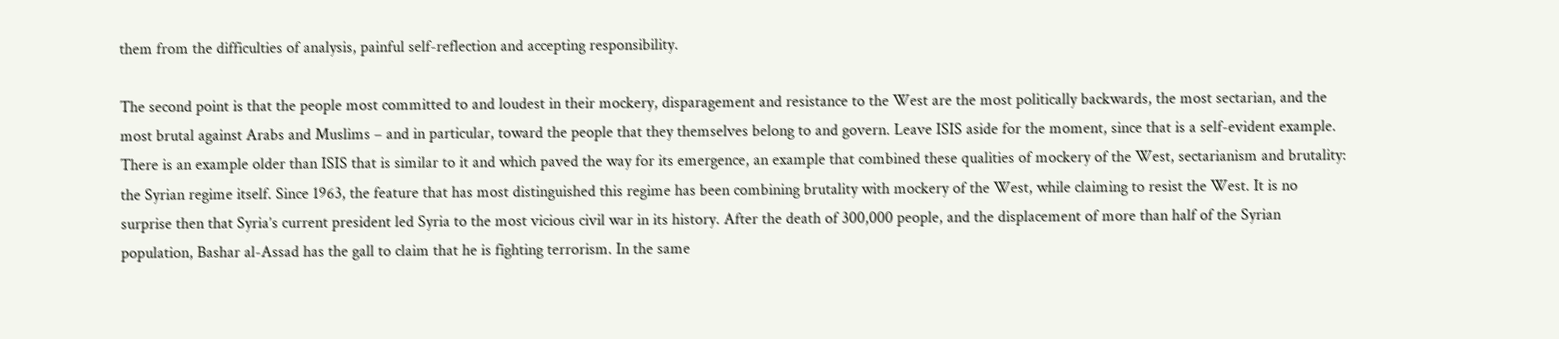them from the difficulties of analysis, painful self-reflection and accepting responsibility.

The second point is that the people most committed to and loudest in their mockery, disparagement and resistance to the West are the most politically backwards, the most sectarian, and the most brutal against Arabs and Muslims – and in particular, toward the people that they themselves belong to and govern. Leave ISIS aside for the moment, since that is a self-evident example. There is an example older than ISIS that is similar to it and which paved the way for its emergence, an example that combined these qualities of mockery of the West, sectarianism and brutality: the Syrian regime itself. Since 1963, the feature that has most distinguished this regime has been combining brutality with mockery of the West, while claiming to resist the West. It is no surprise then that Syria’s current president led Syria to the most vicious civil war in its history. After the death of 300,000 people, and the displacement of more than half of the Syrian population, Bashar al-Assad has the gall to claim that he is fighting terrorism. In the same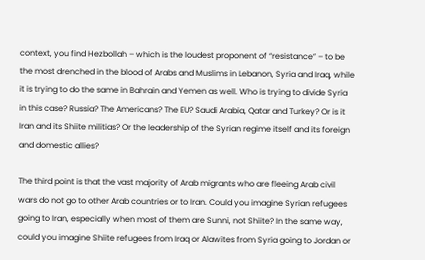context, you find Hezbollah – which is the loudest proponent of “resistance” – to be the most drenched in the blood of Arabs and Muslims in Lebanon, Syria and Iraq, while it is trying to do the same in Bahrain and Yemen as well. Who is trying to divide Syria in this case? Russia? The Americans? The EU? Saudi Arabia, Qatar and Turkey? Or is it Iran and its Shiite militias? Or the leadership of the Syrian regime itself and its foreign and domestic allies?

The third point is that the vast majority of Arab migrants who are fleeing Arab civil wars do not go to other Arab countries or to Iran. Could you imagine Syrian refugees going to Iran, especially when most of them are Sunni, not Shiite? In the same way, could you imagine Shiite refugees from Iraq or Alawites from Syria going to Jordan or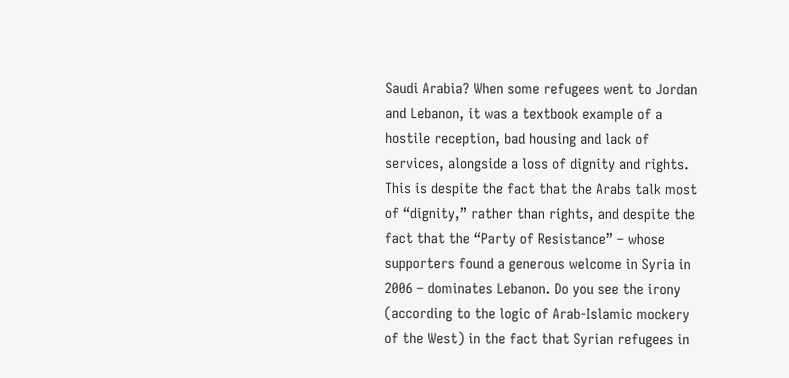Saudi Arabia? When some refugees went to Jordan and Lebanon, it was a textbook example of a hostile reception, bad housing and lack of services, alongside a loss of dignity and rights. This is despite the fact that the Arabs talk most of “dignity,” rather than rights, and despite the fact that the “Party of Resistance” – whose supporters found a generous welcome in Syria in 2006 – dominates Lebanon. Do you see the irony (according to the logic of Arab-Islamic mockery of the West) in the fact that Syrian refugees in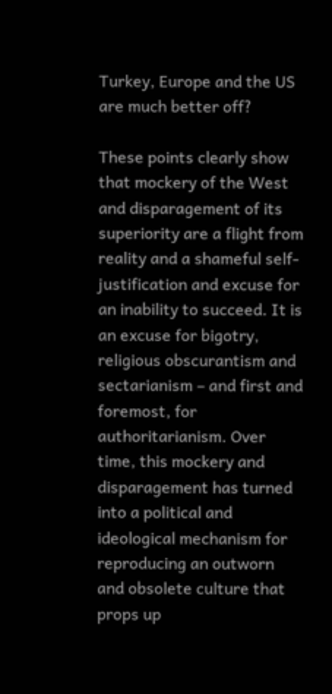Turkey, Europe and the US are much better off?

These points clearly show that mockery of the West and disparagement of its superiority are a flight from reality and a shameful self-justification and excuse for an inability to succeed. It is an excuse for bigotry, religious obscurantism and sectarianism – and first and foremost, for authoritarianism. Over time, this mockery and disparagement has turned into a political and ideological mechanism for reproducing an outworn and obsolete culture that props up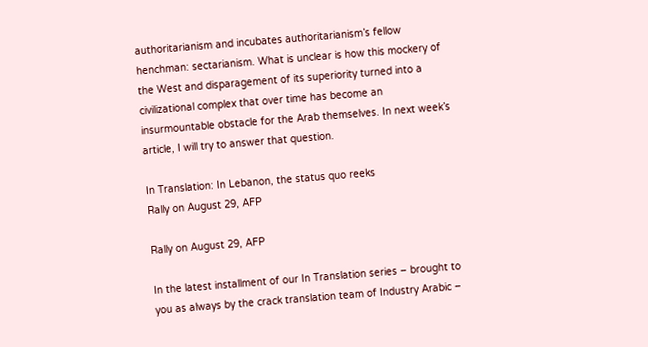authoritarianism and incubates authoritarianism’s fellow henchman: sectarianism. What is unclear is how this mockery of the West and disparagement of its superiority turned into a civilizational complex that over time has become an insurmountable obstacle for the Arab themselves. In next week’s article, I will try to answer that question.

In Translation: In Lebanon, the status quo reeks
Rally on August 29, AFP

Rally on August 29, AFP

In the latest installment of our In Translation series – brought to you as always by the crack translation team of Industry Arabic –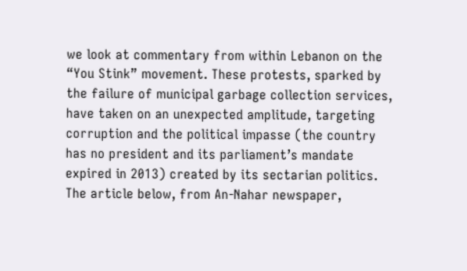we look at commentary from within Lebanon on the “You Stink” movement. These protests, sparked by the failure of municipal garbage collection services, have taken on an unexpected amplitude, targeting corruption and the political impasse (the country has no president and its parliament’s mandate expired in 2013) created by its sectarian politics. The article below, from An-Nahar newspaper,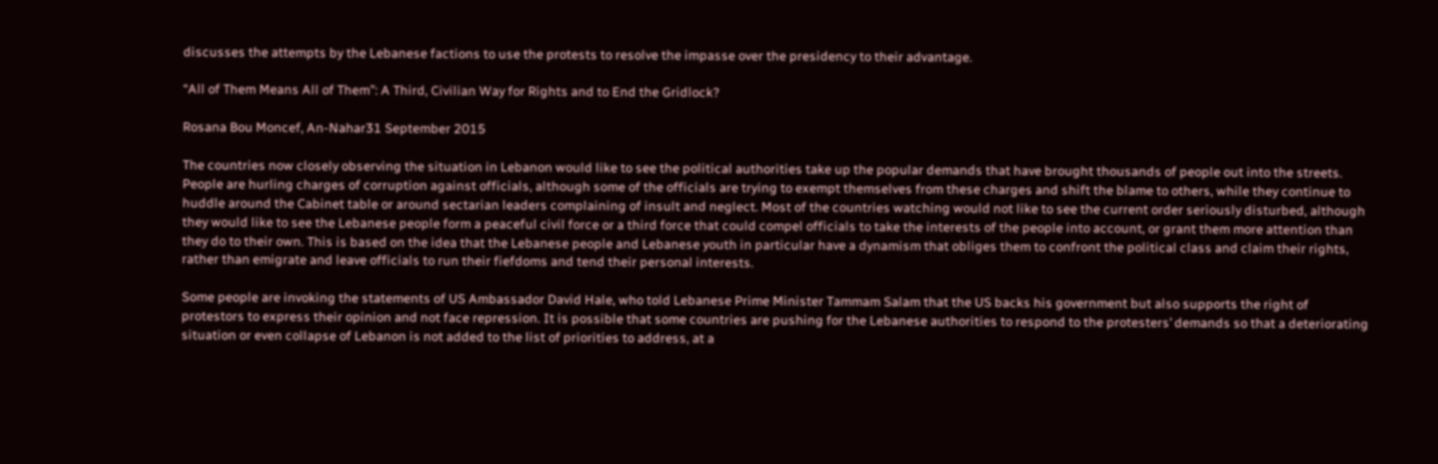discusses the attempts by the Lebanese factions to use the protests to resolve the impasse over the presidency to their advantage.

“All of Them Means All of Them”: A Third, Civilian Way for Rights and to End the Gridlock?

Rosana Bou Moncef, An-Nahar31 September 2015

The countries now closely observing the situation in Lebanon would like to see the political authorities take up the popular demands that have brought thousands of people out into the streets. People are hurling charges of corruption against officials, although some of the officials are trying to exempt themselves from these charges and shift the blame to others, while they continue to huddle around the Cabinet table or around sectarian leaders complaining of insult and neglect. Most of the countries watching would not like to see the current order seriously disturbed, although they would like to see the Lebanese people form a peaceful civil force or a third force that could compel officials to take the interests of the people into account, or grant them more attention than they do to their own. This is based on the idea that the Lebanese people and Lebanese youth in particular have a dynamism that obliges them to confront the political class and claim their rights, rather than emigrate and leave officials to run their fiefdoms and tend their personal interests.

Some people are invoking the statements of US Ambassador David Hale, who told Lebanese Prime Minister Tammam Salam that the US backs his government but also supports the right of protestors to express their opinion and not face repression. It is possible that some countries are pushing for the Lebanese authorities to respond to the protesters’ demands so that a deteriorating situation or even collapse of Lebanon is not added to the list of priorities to address, at a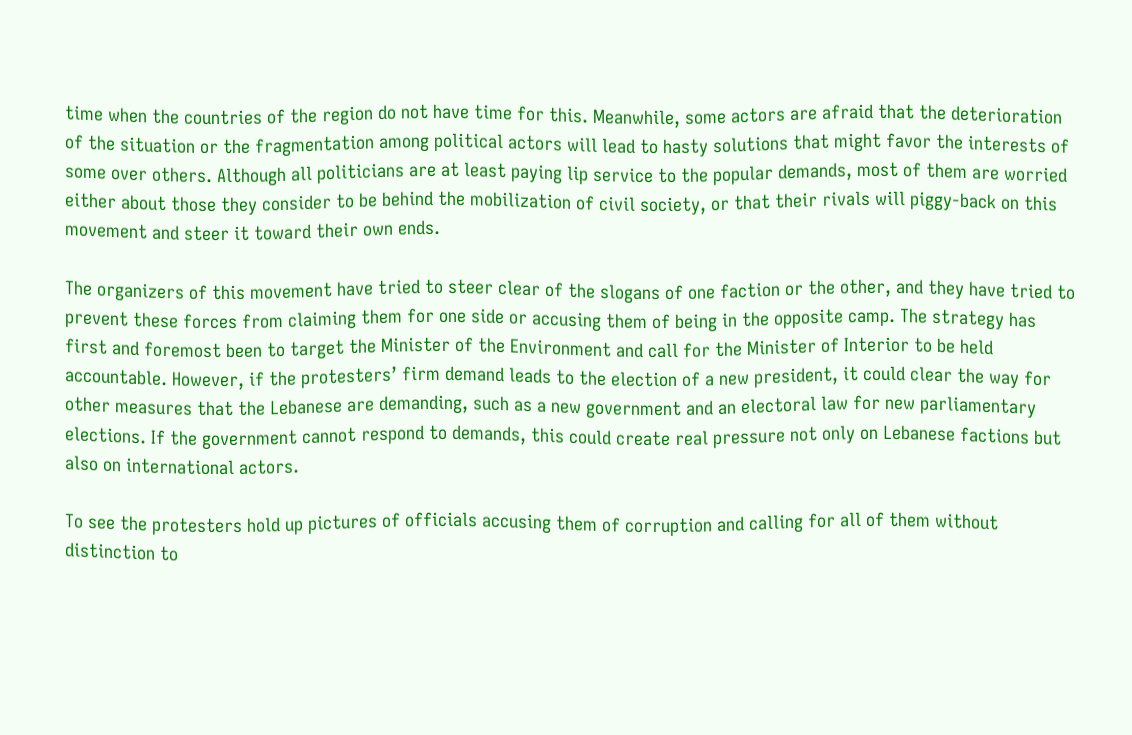time when the countries of the region do not have time for this. Meanwhile, some actors are afraid that the deterioration of the situation or the fragmentation among political actors will lead to hasty solutions that might favor the interests of some over others. Although all politicians are at least paying lip service to the popular demands, most of them are worried either about those they consider to be behind the mobilization of civil society, or that their rivals will piggy-back on this movement and steer it toward their own ends.

The organizers of this movement have tried to steer clear of the slogans of one faction or the other, and they have tried to prevent these forces from claiming them for one side or accusing them of being in the opposite camp. The strategy has first and foremost been to target the Minister of the Environment and call for the Minister of Interior to be held accountable. However, if the protesters’ firm demand leads to the election of a new president, it could clear the way for other measures that the Lebanese are demanding, such as a new government and an electoral law for new parliamentary elections. If the government cannot respond to demands, this could create real pressure not only on Lebanese factions but also on international actors.

To see the protesters hold up pictures of officials accusing them of corruption and calling for all of them without distinction to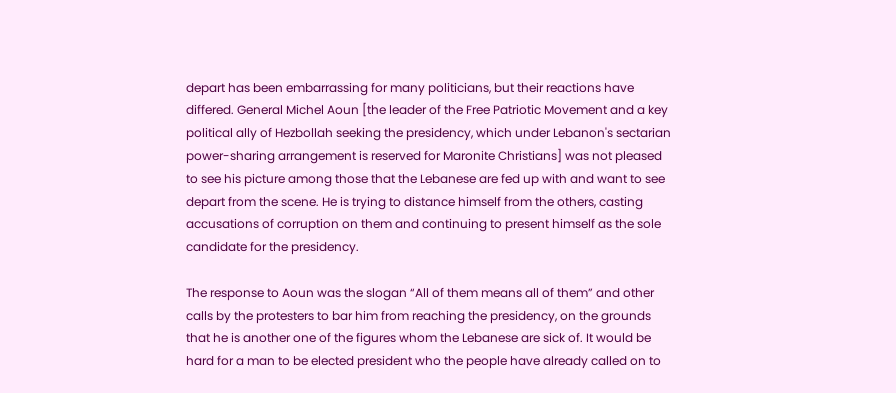depart has been embarrassing for many politicians, but their reactions have differed. General Michel Aoun [the leader of the Free Patriotic Movement and a key political ally of Hezbollah seeking the presidency, which under Lebanon's sectarian power-sharing arrangement is reserved for Maronite Christians] was not pleased to see his picture among those that the Lebanese are fed up with and want to see depart from the scene. He is trying to distance himself from the others, casting accusations of corruption on them and continuing to present himself as the sole candidate for the presidency.

The response to Aoun was the slogan “All of them means all of them” and other calls by the protesters to bar him from reaching the presidency, on the grounds that he is another one of the figures whom the Lebanese are sick of. It would be hard for a man to be elected president who the people have already called on to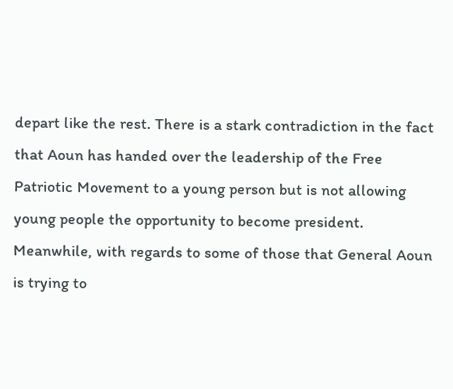depart like the rest. There is a stark contradiction in the fact that Aoun has handed over the leadership of the Free Patriotic Movement to a young person but is not allowing young people the opportunity to become president. Meanwhile, with regards to some of those that General Aoun is trying to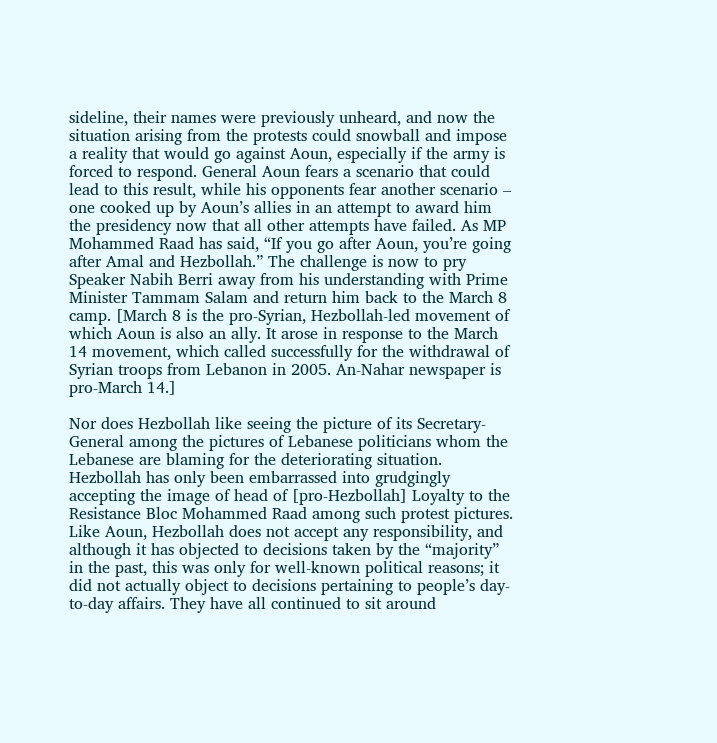sideline, their names were previously unheard, and now the situation arising from the protests could snowball and impose a reality that would go against Aoun, especially if the army is forced to respond. General Aoun fears a scenario that could lead to this result, while his opponents fear another scenario – one cooked up by Aoun’s allies in an attempt to award him the presidency now that all other attempts have failed. As MP Mohammed Raad has said, “If you go after Aoun, you’re going after Amal and Hezbollah.” The challenge is now to pry Speaker Nabih Berri away from his understanding with Prime Minister Tammam Salam and return him back to the March 8 camp. [March 8 is the pro-Syrian, Hezbollah-led movement of which Aoun is also an ally. It arose in response to the March 14 movement, which called successfully for the withdrawal of Syrian troops from Lebanon in 2005. An-Nahar newspaper is pro-March 14.]

Nor does Hezbollah like seeing the picture of its Secretary-General among the pictures of Lebanese politicians whom the Lebanese are blaming for the deteriorating situation. Hezbollah has only been embarrassed into grudgingly accepting the image of head of [pro-Hezbollah] Loyalty to the Resistance Bloc Mohammed Raad among such protest pictures. Like Aoun, Hezbollah does not accept any responsibility, and although it has objected to decisions taken by the “majority” in the past, this was only for well-known political reasons; it did not actually object to decisions pertaining to people’s day-to-day affairs. They have all continued to sit around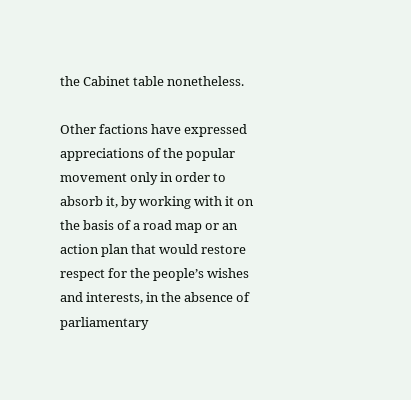the Cabinet table nonetheless.

Other factions have expressed appreciations of the popular movement only in order to absorb it, by working with it on the basis of a road map or an action plan that would restore respect for the people’s wishes and interests, in the absence of parliamentary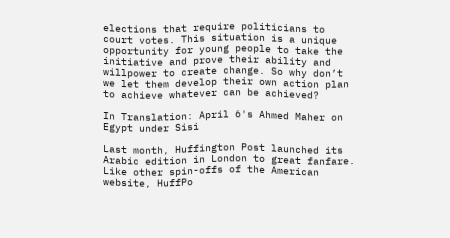elections that require politicians to court votes. This situation is a unique opportunity for young people to take the initiative and prove their ability and willpower to create change. So why don’t we let them develop their own action plan to achieve whatever can be achieved?

In Translation: April 6's Ahmed Maher on Egypt under Sisi

Last month, Huffington Post launched its Arabic edition in London to great fanfare. Like other spin-offs of the American website, HuffPo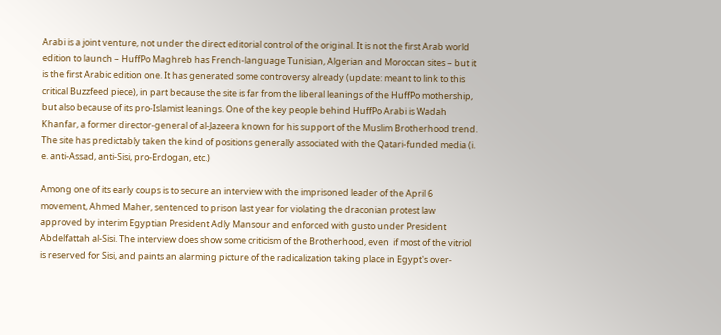Arabi is a joint venture, not under the direct editorial control of the original. It is not the first Arab world edition to launch – HuffPo Maghreb has French-language Tunisian, Algerian and Moroccan sites – but it is the first Arabic edition one. It has generated some controversy already (update: meant to link to this critical Buzzfeed piece), in part because the site is far from the liberal leanings of the HuffPo mothership, but also because of its pro-Islamist leanings. One of the key people behind HuffPo Arabi is Wadah Khanfar, a former director-general of al-Jazeera known for his support of the Muslim Brotherhood trend. The site has predictably taken the kind of positions generally associated with the Qatari-funded media (i. e. anti-Assad, anti-Sisi, pro-Erdogan, etc.)

Among one of its early coups is to secure an interview with the imprisoned leader of the April 6 movement, Ahmed Maher, sentenced to prison last year for violating the draconian protest law approved by interim Egyptian President Adly Mansour and enforced with gusto under President Abdelfattah al-Sisi. The interview does show some criticism of the Brotherhood, even  if most of the vitriol is reserved for Sisi, and paints an alarming picture of the radicalization taking place in Egypt's over-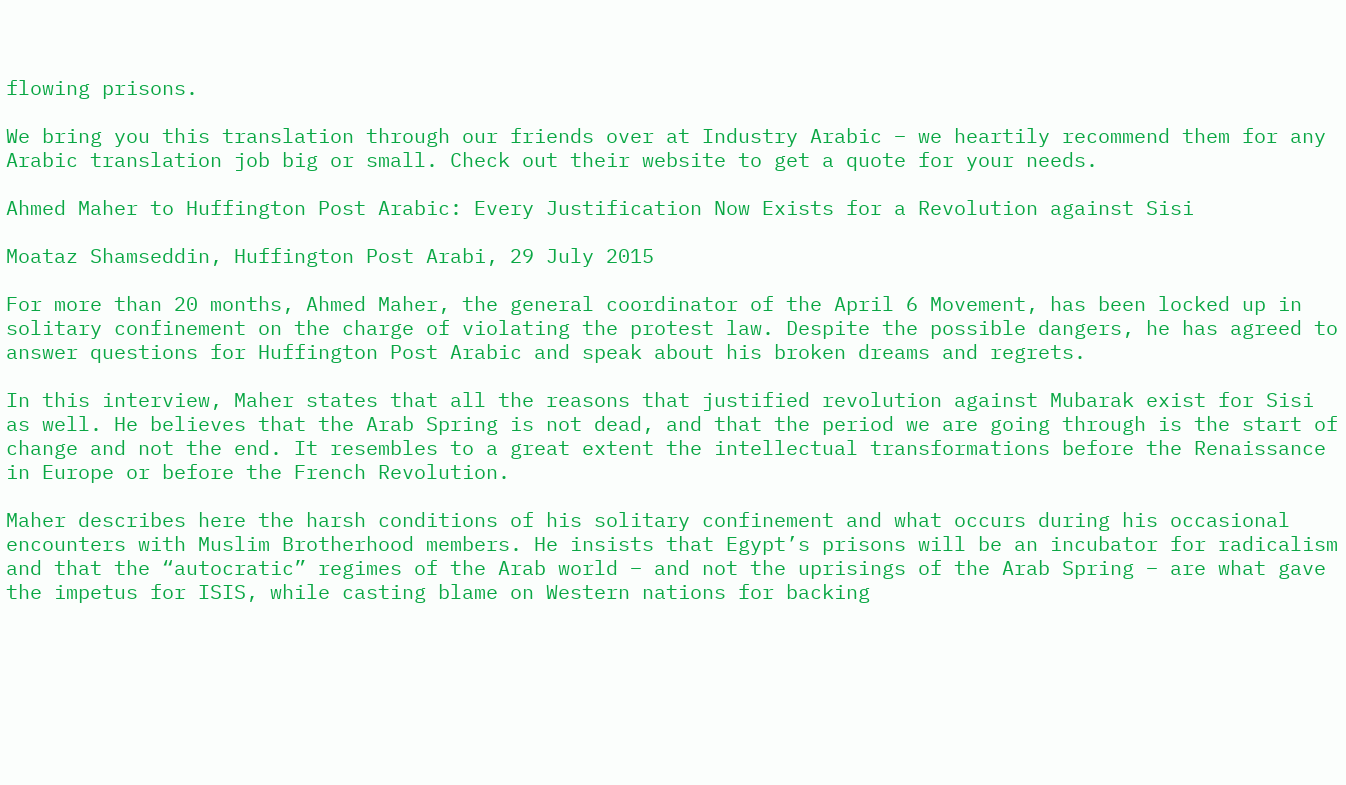flowing prisons.

We bring you this translation through our friends over at Industry Arabic – we heartily recommend them for any Arabic translation job big or small. Check out their website to get a quote for your needs.

Ahmed Maher to Huffington Post Arabic: Every Justification Now Exists for a Revolution against Sisi

Moataz Shamseddin, Huffington Post Arabi, 29 July 2015

For more than 20 months, Ahmed Maher, the general coordinator of the April 6 Movement, has been locked up in solitary confinement on the charge of violating the protest law. Despite the possible dangers, he has agreed to answer questions for Huffington Post Arabic and speak about his broken dreams and regrets.

In this interview, Maher states that all the reasons that justified revolution against Mubarak exist for Sisi as well. He believes that the Arab Spring is not dead, and that the period we are going through is the start of change and not the end. It resembles to a great extent the intellectual transformations before the Renaissance in Europe or before the French Revolution.

Maher describes here the harsh conditions of his solitary confinement and what occurs during his occasional encounters with Muslim Brotherhood members. He insists that Egypt’s prisons will be an incubator for radicalism and that the “autocratic” regimes of the Arab world – and not the uprisings of the Arab Spring – are what gave the impetus for ISIS, while casting blame on Western nations for backing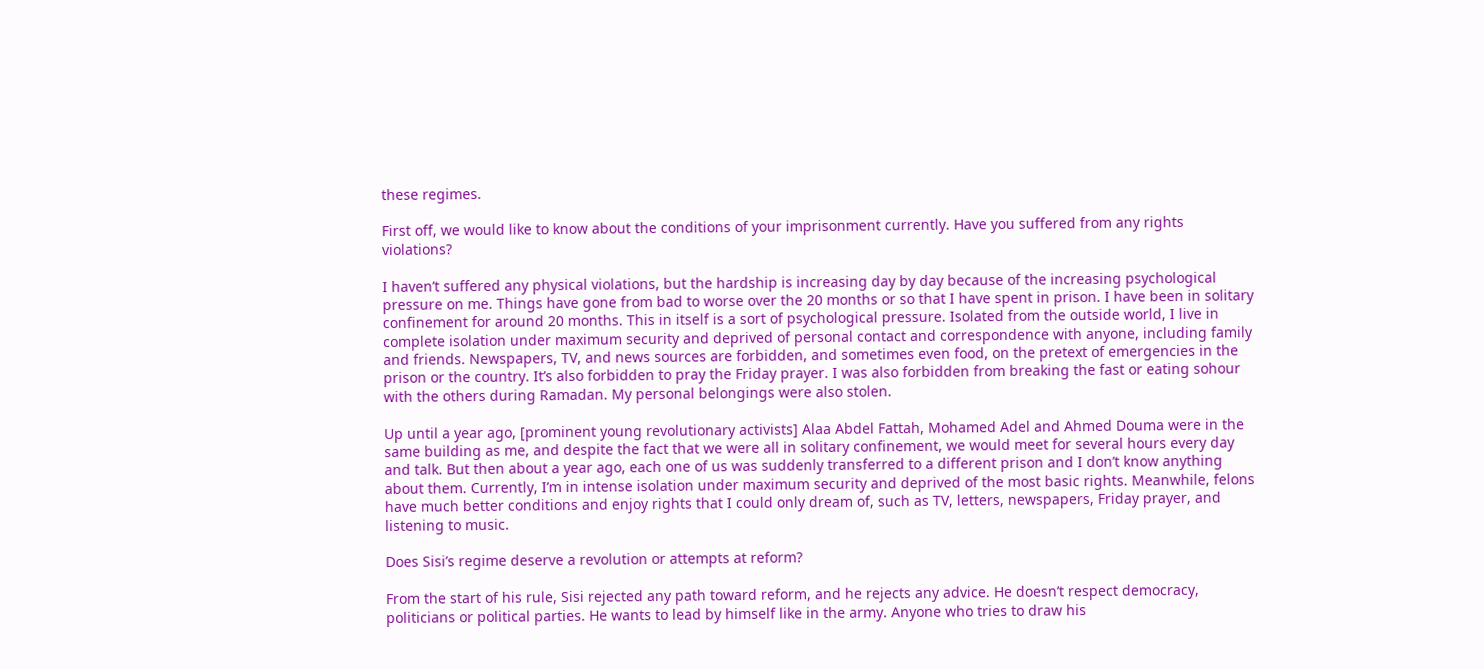these regimes.

First off, we would like to know about the conditions of your imprisonment currently. Have you suffered from any rights violations?

I haven’t suffered any physical violations, but the hardship is increasing day by day because of the increasing psychological pressure on me. Things have gone from bad to worse over the 20 months or so that I have spent in prison. I have been in solitary confinement for around 20 months. This in itself is a sort of psychological pressure. Isolated from the outside world, I live in complete isolation under maximum security and deprived of personal contact and correspondence with anyone, including family and friends. Newspapers, TV, and news sources are forbidden, and sometimes even food, on the pretext of emergencies in the prison or the country. It’s also forbidden to pray the Friday prayer. I was also forbidden from breaking the fast or eating sohour with the others during Ramadan. My personal belongings were also stolen.

Up until a year ago, [prominent young revolutionary activists] Alaa Abdel Fattah, Mohamed Adel and Ahmed Douma were in the same building as me, and despite the fact that we were all in solitary confinement, we would meet for several hours every day and talk. But then about a year ago, each one of us was suddenly transferred to a different prison and I don’t know anything about them. Currently, I’m in intense isolation under maximum security and deprived of the most basic rights. Meanwhile, felons have much better conditions and enjoy rights that I could only dream of, such as TV, letters, newspapers, Friday prayer, and listening to music.

Does Sisi’s regime deserve a revolution or attempts at reform?

From the start of his rule, Sisi rejected any path toward reform, and he rejects any advice. He doesn’t respect democracy, politicians or political parties. He wants to lead by himself like in the army. Anyone who tries to draw his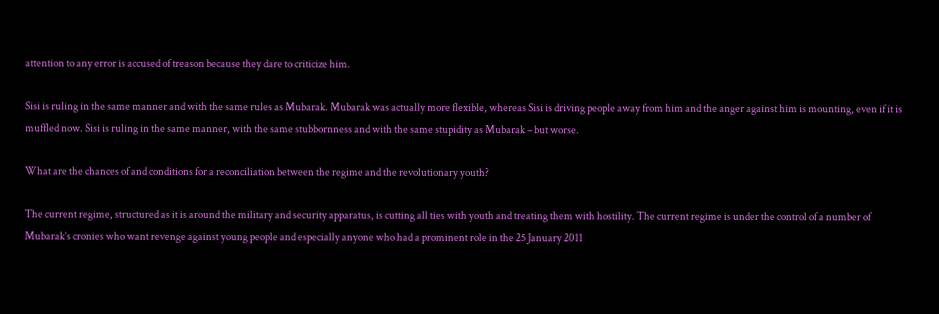attention to any error is accused of treason because they dare to criticize him.

Sisi is ruling in the same manner and with the same rules as Mubarak. Mubarak was actually more flexible, whereas Sisi is driving people away from him and the anger against him is mounting, even if it is muffled now. Sisi is ruling in the same manner, with the same stubbornness and with the same stupidity as Mubarak – but worse.

What are the chances of and conditions for a reconciliation between the regime and the revolutionary youth?

The current regime, structured as it is around the military and security apparatus, is cutting all ties with youth and treating them with hostility. The current regime is under the control of a number of Mubarak’s cronies who want revenge against young people and especially anyone who had a prominent role in the 25 January 2011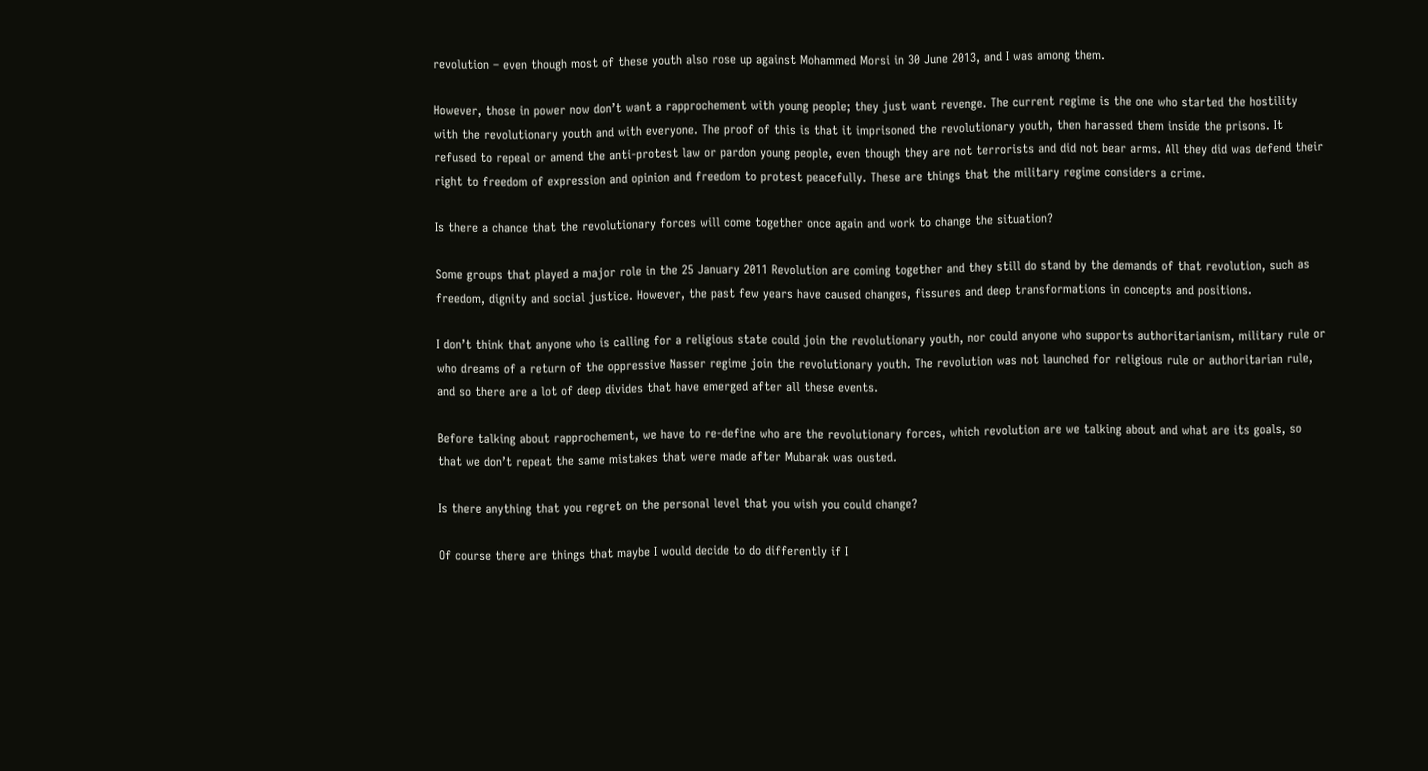revolution – even though most of these youth also rose up against Mohammed Morsi in 30 June 2013, and I was among them.

However, those in power now don’t want a rapprochement with young people; they just want revenge. The current regime is the one who started the hostility with the revolutionary youth and with everyone. The proof of this is that it imprisoned the revolutionary youth, then harassed them inside the prisons. It refused to repeal or amend the anti-protest law or pardon young people, even though they are not terrorists and did not bear arms. All they did was defend their right to freedom of expression and opinion and freedom to protest peacefully. These are things that the military regime considers a crime.

Is there a chance that the revolutionary forces will come together once again and work to change the situation?

Some groups that played a major role in the 25 January 2011 Revolution are coming together and they still do stand by the demands of that revolution, such as freedom, dignity and social justice. However, the past few years have caused changes, fissures and deep transformations in concepts and positions.

I don’t think that anyone who is calling for a religious state could join the revolutionary youth, nor could anyone who supports authoritarianism, military rule or who dreams of a return of the oppressive Nasser regime join the revolutionary youth. The revolution was not launched for religious rule or authoritarian rule, and so there are a lot of deep divides that have emerged after all these events.

Before talking about rapprochement, we have to re-define who are the revolutionary forces, which revolution are we talking about and what are its goals, so that we don’t repeat the same mistakes that were made after Mubarak was ousted.

Is there anything that you regret on the personal level that you wish you could change?

Of course there are things that maybe I would decide to do differently if I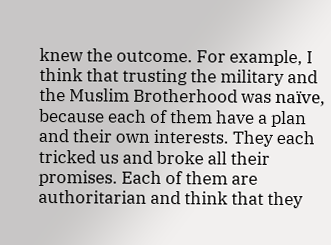knew the outcome. For example, I think that trusting the military and the Muslim Brotherhood was naïve, because each of them have a plan and their own interests. They each tricked us and broke all their promises. Each of them are authoritarian and think that they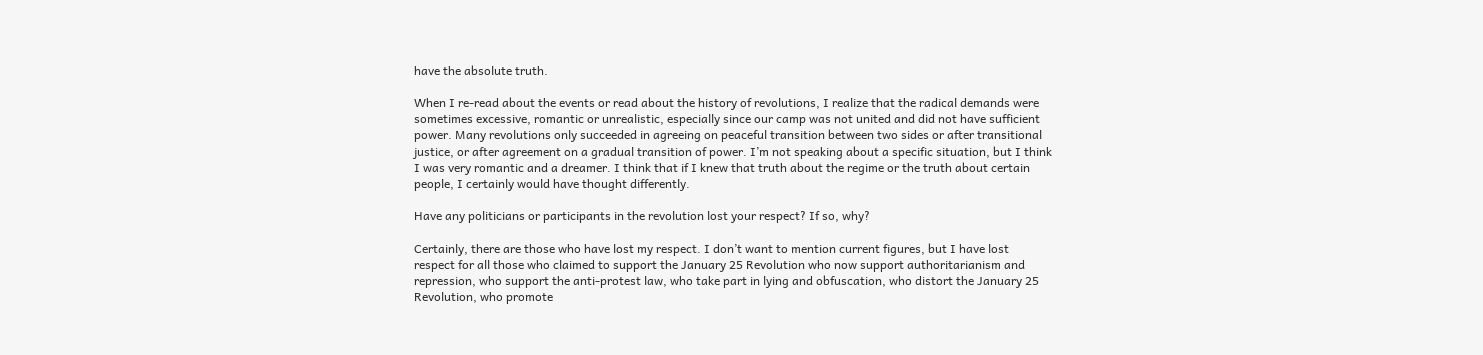have the absolute truth.

When I re-read about the events or read about the history of revolutions, I realize that the radical demands were sometimes excessive, romantic or unrealistic, especially since our camp was not united and did not have sufficient power. Many revolutions only succeeded in agreeing on peaceful transition between two sides or after transitional justice, or after agreement on a gradual transition of power. I’m not speaking about a specific situation, but I think I was very romantic and a dreamer. I think that if I knew that truth about the regime or the truth about certain people, I certainly would have thought differently.

Have any politicians or participants in the revolution lost your respect? If so, why?

Certainly, there are those who have lost my respect. I don’t want to mention current figures, but I have lost respect for all those who claimed to support the January 25 Revolution who now support authoritarianism and repression, who support the anti-protest law, who take part in lying and obfuscation, who distort the January 25 Revolution, who promote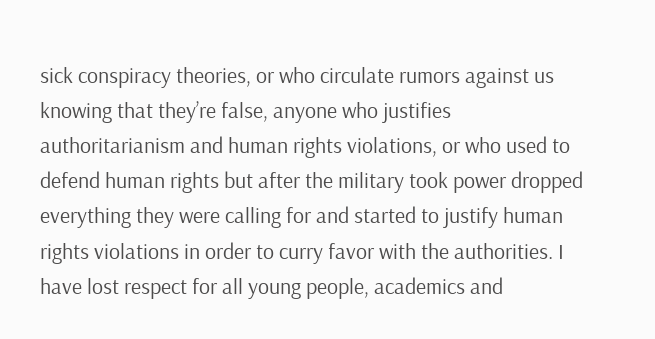sick conspiracy theories, or who circulate rumors against us knowing that they’re false, anyone who justifies authoritarianism and human rights violations, or who used to defend human rights but after the military took power dropped everything they were calling for and started to justify human rights violations in order to curry favor with the authorities. I have lost respect for all young people, academics and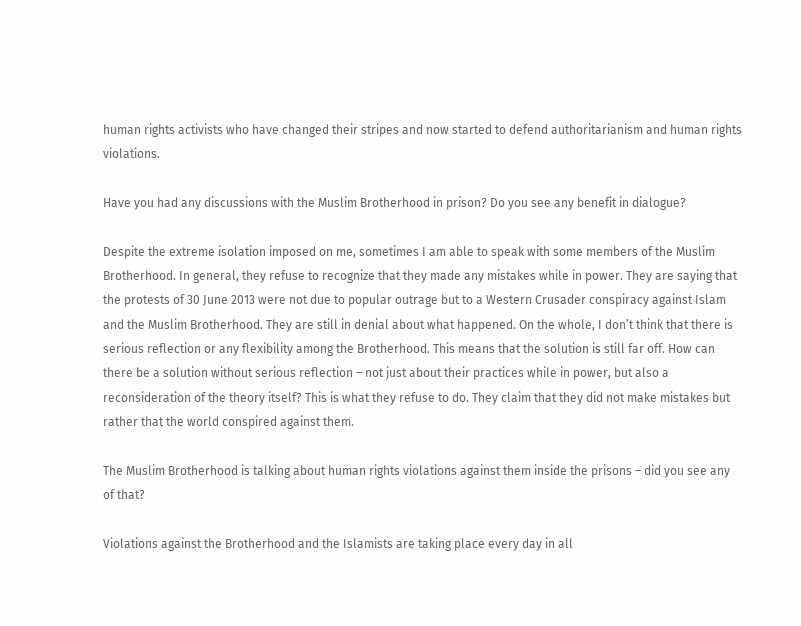human rights activists who have changed their stripes and now started to defend authoritarianism and human rights violations.

Have you had any discussions with the Muslim Brotherhood in prison? Do you see any benefit in dialogue?

Despite the extreme isolation imposed on me, sometimes I am able to speak with some members of the Muslim Brotherhood. In general, they refuse to recognize that they made any mistakes while in power. They are saying that the protests of 30 June 2013 were not due to popular outrage but to a Western Crusader conspiracy against Islam and the Muslim Brotherhood. They are still in denial about what happened. On the whole, I don’t think that there is serious reflection or any flexibility among the Brotherhood. This means that the solution is still far off. How can there be a solution without serious reflection – not just about their practices while in power, but also a reconsideration of the theory itself? This is what they refuse to do. They claim that they did not make mistakes but rather that the world conspired against them.

The Muslim Brotherhood is talking about human rights violations against them inside the prisons – did you see any of that?

Violations against the Brotherhood and the Islamists are taking place every day in all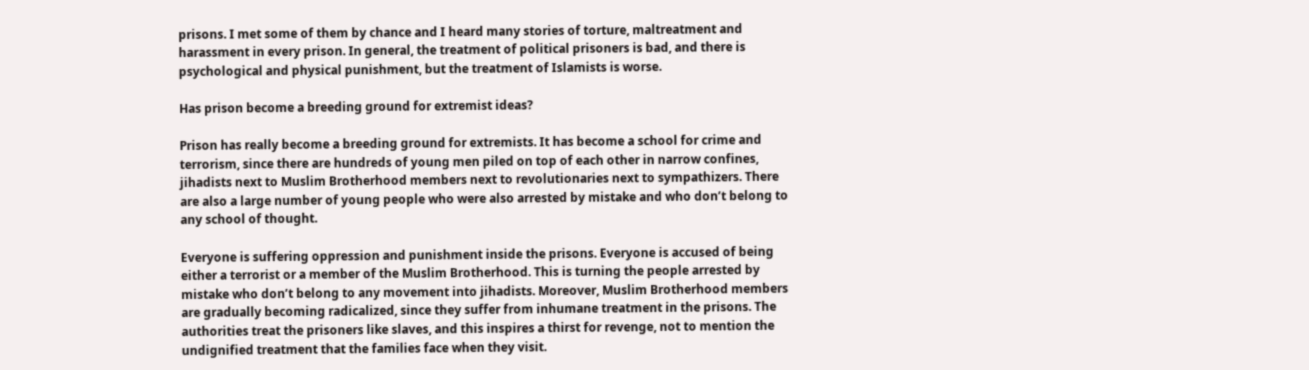prisons. I met some of them by chance and I heard many stories of torture, maltreatment and harassment in every prison. In general, the treatment of political prisoners is bad, and there is psychological and physical punishment, but the treatment of Islamists is worse.

Has prison become a breeding ground for extremist ideas?

Prison has really become a breeding ground for extremists. It has become a school for crime and terrorism, since there are hundreds of young men piled on top of each other in narrow confines, jihadists next to Muslim Brotherhood members next to revolutionaries next to sympathizers. There are also a large number of young people who were also arrested by mistake and who don’t belong to any school of thought.

Everyone is suffering oppression and punishment inside the prisons. Everyone is accused of being either a terrorist or a member of the Muslim Brotherhood. This is turning the people arrested by mistake who don’t belong to any movement into jihadists. Moreover, Muslim Brotherhood members are gradually becoming radicalized, since they suffer from inhumane treatment in the prisons. The authorities treat the prisoners like slaves, and this inspires a thirst for revenge, not to mention the undignified treatment that the families face when they visit.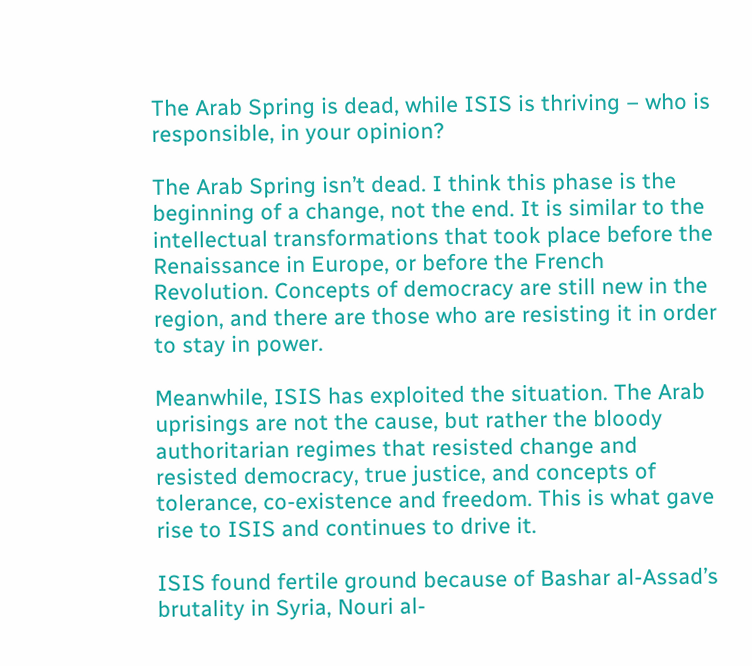The Arab Spring is dead, while ISIS is thriving – who is responsible, in your opinion?

The Arab Spring isn’t dead. I think this phase is the beginning of a change, not the end. It is similar to the intellectual transformations that took place before the Renaissance in Europe, or before the French Revolution. Concepts of democracy are still new in the region, and there are those who are resisting it in order to stay in power.

Meanwhile, ISIS has exploited the situation. The Arab uprisings are not the cause, but rather the bloody authoritarian regimes that resisted change and resisted democracy, true justice, and concepts of tolerance, co-existence and freedom. This is what gave rise to ISIS and continues to drive it.

ISIS found fertile ground because of Bashar al-Assad’s brutality in Syria, Nouri al-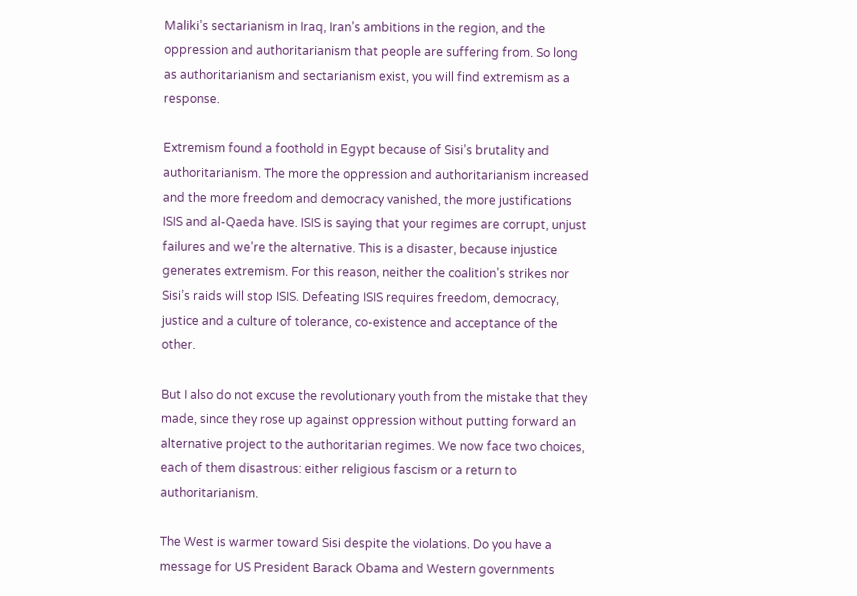Maliki’s sectarianism in Iraq, Iran’s ambitions in the region, and the oppression and authoritarianism that people are suffering from. So long as authoritarianism and sectarianism exist, you will find extremism as a response.

Extremism found a foothold in Egypt because of Sisi’s brutality and authoritarianism. The more the oppression and authoritarianism increased and the more freedom and democracy vanished, the more justifications ISIS and al-Qaeda have. ISIS is saying that your regimes are corrupt, unjust failures and we’re the alternative. This is a disaster, because injustice generates extremism. For this reason, neither the coalition’s strikes nor Sisi’s raids will stop ISIS. Defeating ISIS requires freedom, democracy, justice and a culture of tolerance, co-existence and acceptance of the other.

But I also do not excuse the revolutionary youth from the mistake that they made, since they rose up against oppression without putting forward an alternative project to the authoritarian regimes. We now face two choices, each of them disastrous: either religious fascism or a return to authoritarianism.

The West is warmer toward Sisi despite the violations. Do you have a message for US President Barack Obama and Western governments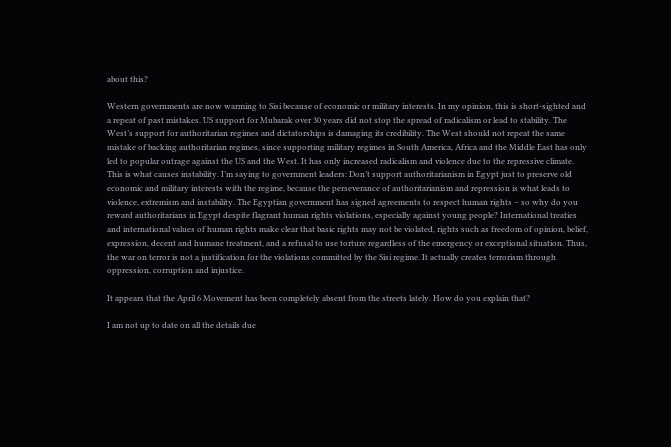about this?

Western governments are now warming to Sisi because of economic or military interests. In my opinion, this is short-sighted and a repeat of past mistakes. US support for Mubarak over 30 years did not stop the spread of radicalism or lead to stability. The West’s support for authoritarian regimes and dictatorships is damaging its credibility. The West should not repeat the same mistake of backing authoritarian regimes, since supporting military regimes in South America, Africa and the Middle East has only led to popular outrage against the US and the West. It has only increased radicalism and violence due to the repressive climate. This is what causes instability. I’m saying to government leaders: Don’t support authoritarianism in Egypt just to preserve old economic and military interests with the regime, because the perseverance of authoritarianism and repression is what leads to violence, extremism and instability. The Egyptian government has signed agreements to respect human rights – so why do you reward authoritarians in Egypt despite flagrant human rights violations, especially against young people? International treaties and international values of human rights make clear that basic rights may not be violated, rights such as freedom of opinion, belief, expression, decent and humane treatment, and a refusal to use torture regardless of the emergency or exceptional situation. Thus, the war on terror is not a justification for the violations committed by the Sisi regime. It actually creates terrorism through oppression, corruption and injustice.

It appears that the April 6 Movement has been completely absent from the streets lately. How do you explain that?

I am not up to date on all the details due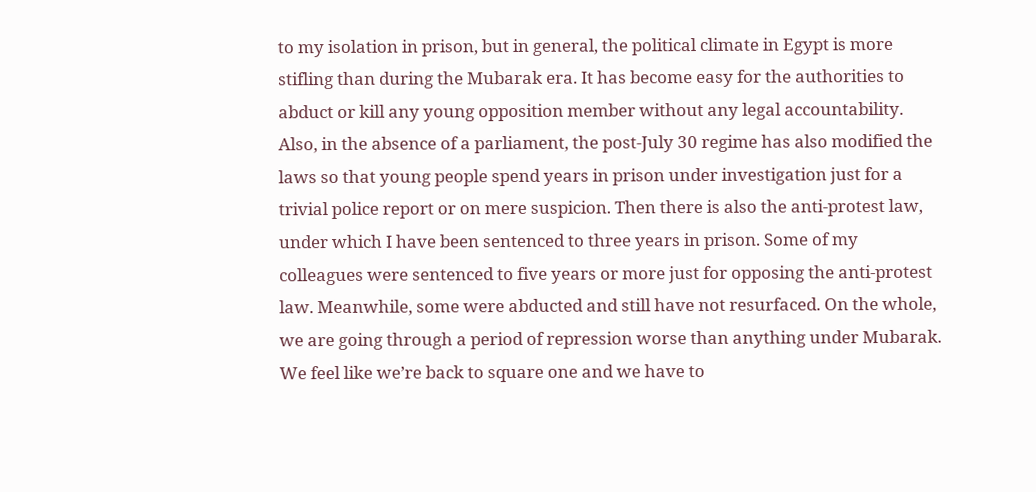to my isolation in prison, but in general, the political climate in Egypt is more stifling than during the Mubarak era. It has become easy for the authorities to abduct or kill any young opposition member without any legal accountability. Also, in the absence of a parliament, the post-July 30 regime has also modified the laws so that young people spend years in prison under investigation just for a trivial police report or on mere suspicion. Then there is also the anti-protest law, under which I have been sentenced to three years in prison. Some of my colleagues were sentenced to five years or more just for opposing the anti-protest law. Meanwhile, some were abducted and still have not resurfaced. On the whole, we are going through a period of repression worse than anything under Mubarak. We feel like we’re back to square one and we have to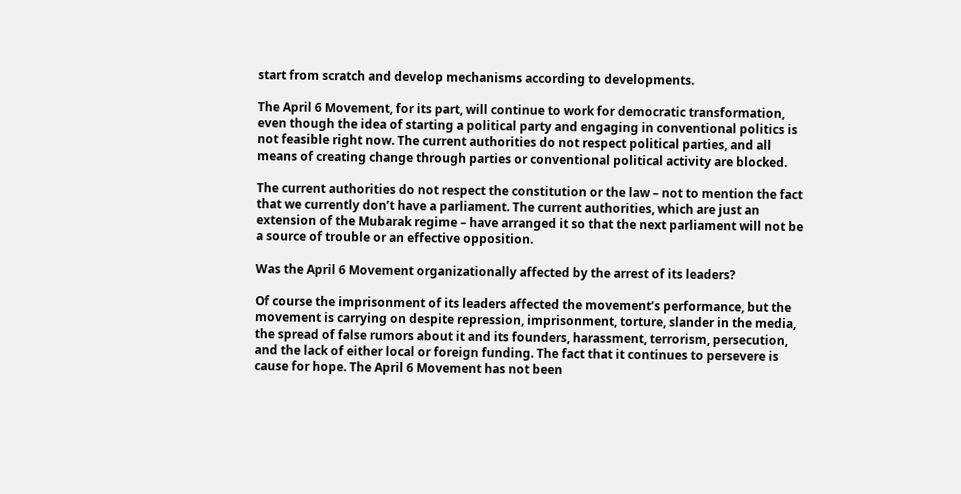start from scratch and develop mechanisms according to developments.

The April 6 Movement, for its part, will continue to work for democratic transformation, even though the idea of starting a political party and engaging in conventional politics is not feasible right now. The current authorities do not respect political parties, and all means of creating change through parties or conventional political activity are blocked.

The current authorities do not respect the constitution or the law – not to mention the fact that we currently don’t have a parliament. The current authorities, which are just an extension of the Mubarak regime – have arranged it so that the next parliament will not be a source of trouble or an effective opposition.

Was the April 6 Movement organizationally affected by the arrest of its leaders?

Of course the imprisonment of its leaders affected the movement’s performance, but the movement is carrying on despite repression, imprisonment, torture, slander in the media, the spread of false rumors about it and its founders, harassment, terrorism, persecution, and the lack of either local or foreign funding. The fact that it continues to persevere is cause for hope. The April 6 Movement has not been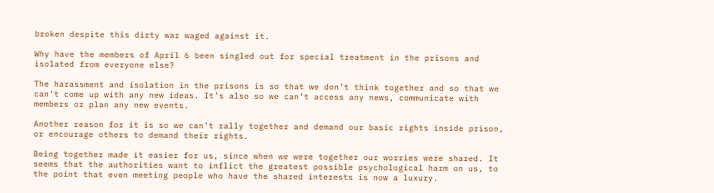broken despite this dirty war waged against it.

Why have the members of April 6 been singled out for special treatment in the prisons and isolated from everyone else?

The harassment and isolation in the prisons is so that we don’t think together and so that we can’t come up with any new ideas. It’s also so we can’t access any news, communicate with members or plan any new events.

Another reason for it is so we can’t rally together and demand our basic rights inside prison, or encourage others to demand their rights.

Being together made it easier for us, since when we were together our worries were shared. It seems that the authorities want to inflict the greatest possible psychological harm on us, to the point that even meeting people who have the shared interests is now a luxury.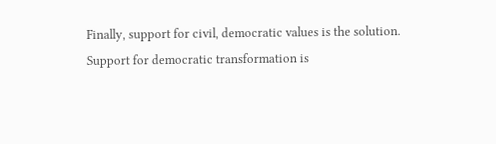Finally, support for civil, democratic values is the solution. Support for democratic transformation is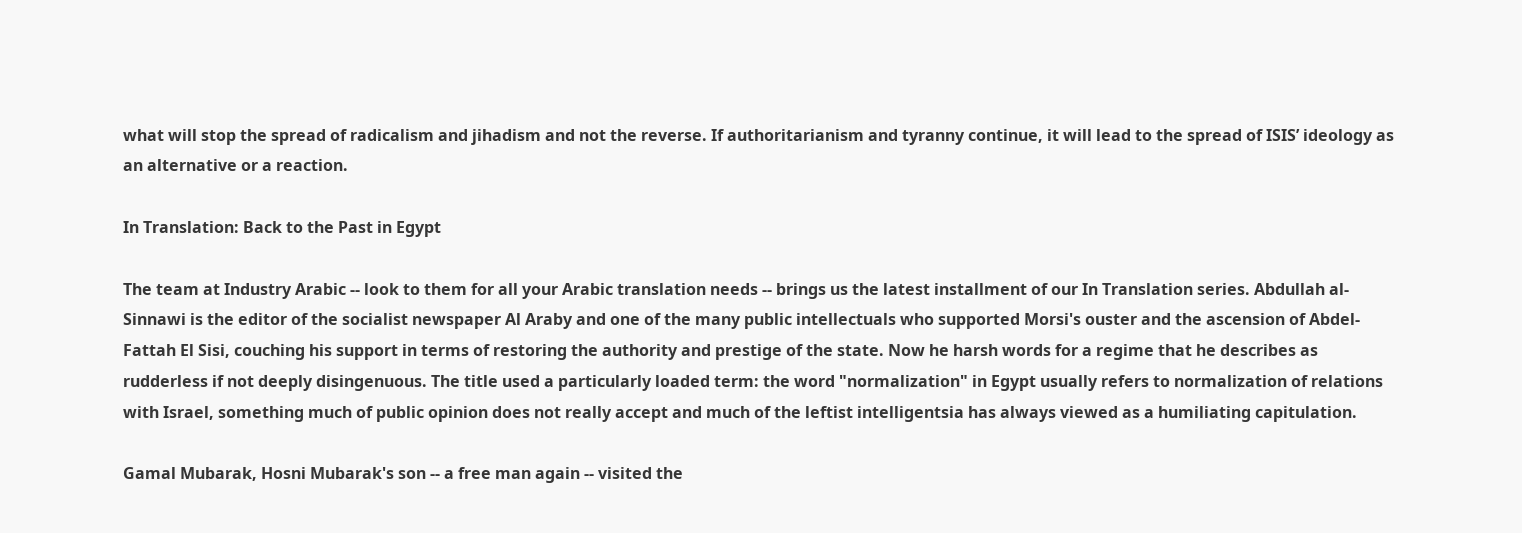what will stop the spread of radicalism and jihadism and not the reverse. If authoritarianism and tyranny continue, it will lead to the spread of ISIS’ ideology as an alternative or a reaction.

In Translation: Back to the Past in Egypt

The team at Industry Arabic -- look to them for all your Arabic translation needs -- brings us the latest installment of our In Translation series. Abdullah al-Sinnawi is the editor of the socialist newspaper Al Araby and one of the many public intellectuals who supported Morsi's ouster and the ascension of Abdel-Fattah El Sisi, couching his support in terms of restoring the authority and prestige of the state. Now he harsh words for a regime that he describes as rudderless if not deeply disingenuous. The title used a particularly loaded term: the word "normalization" in Egypt usually refers to normalization of relations with Israel, something much of public opinion does not really accept and much of the leftist intelligentsia has always viewed as a humiliating capitulation.

Gamal Mubarak, Hosni Mubarak's son -- a free man again -- visited the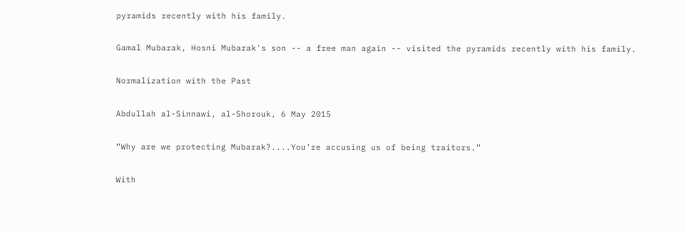pyramids recently with his family.

Gamal Mubarak, Hosni Mubarak's son -- a free man again -- visited the pyramids recently with his family.

Normalization with the Past

Abdullah al-Sinnawi, al-Shorouk, 6 May 2015

“Why are we protecting Mubarak?....You’re accusing us of being traitors.”

With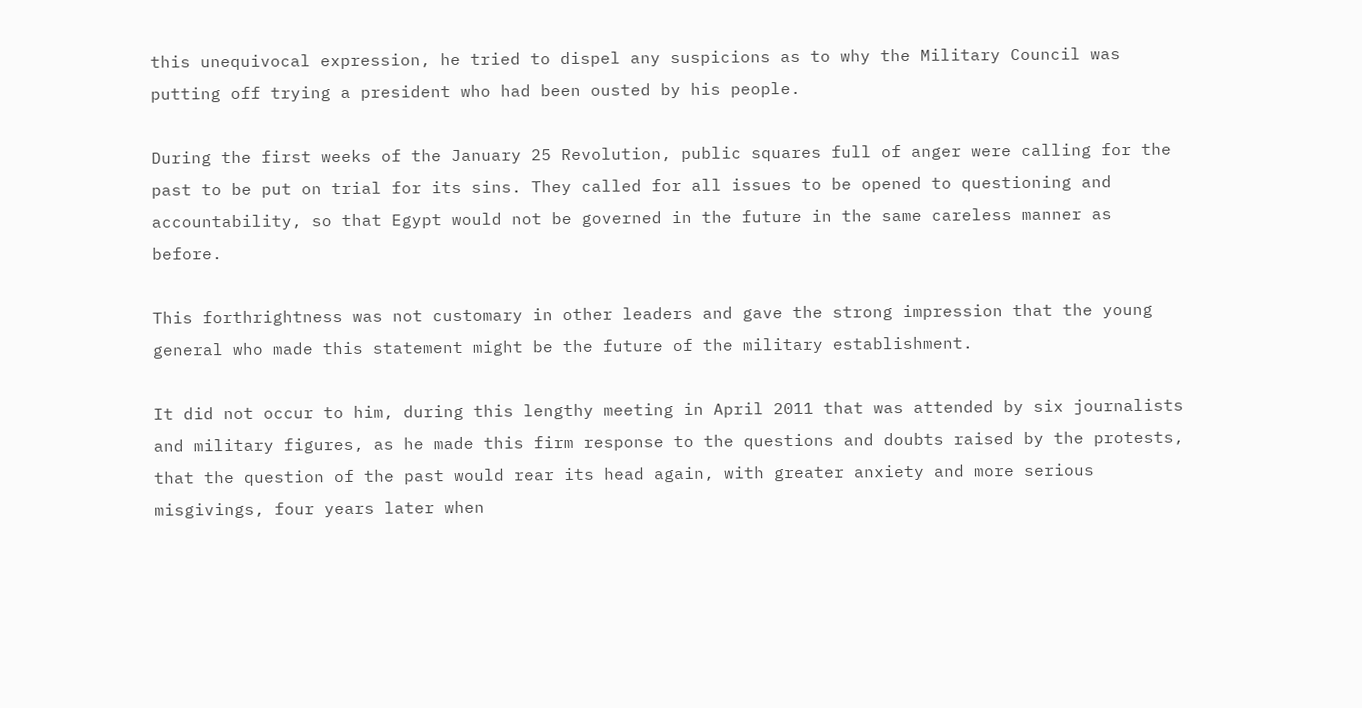this unequivocal expression, he tried to dispel any suspicions as to why the Military Council was putting off trying a president who had been ousted by his people.

During the first weeks of the January 25 Revolution, public squares full of anger were calling for the past to be put on trial for its sins. They called for all issues to be opened to questioning and accountability, so that Egypt would not be governed in the future in the same careless manner as before.

This forthrightness was not customary in other leaders and gave the strong impression that the young general who made this statement might be the future of the military establishment.

It did not occur to him, during this lengthy meeting in April 2011 that was attended by six journalists and military figures, as he made this firm response to the questions and doubts raised by the protests, that the question of the past would rear its head again, with greater anxiety and more serious misgivings, four years later when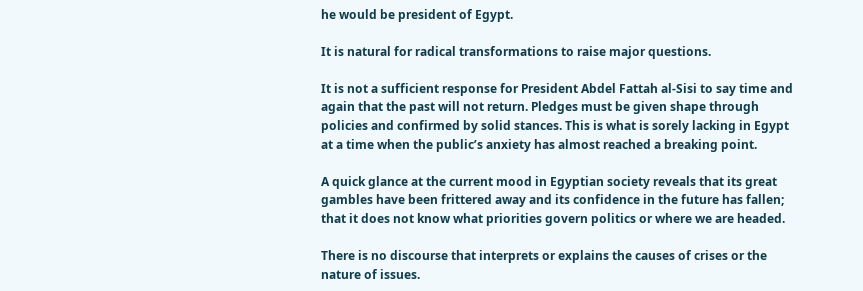he would be president of Egypt.

It is natural for radical transformations to raise major questions.

It is not a sufficient response for President Abdel Fattah al-Sisi to say time and again that the past will not return. Pledges must be given shape through policies and confirmed by solid stances. This is what is sorely lacking in Egypt at a time when the public’s anxiety has almost reached a breaking point.

A quick glance at the current mood in Egyptian society reveals that its great gambles have been frittered away and its confidence in the future has fallen; that it does not know what priorities govern politics or where we are headed.

There is no discourse that interprets or explains the causes of crises or the nature of issues.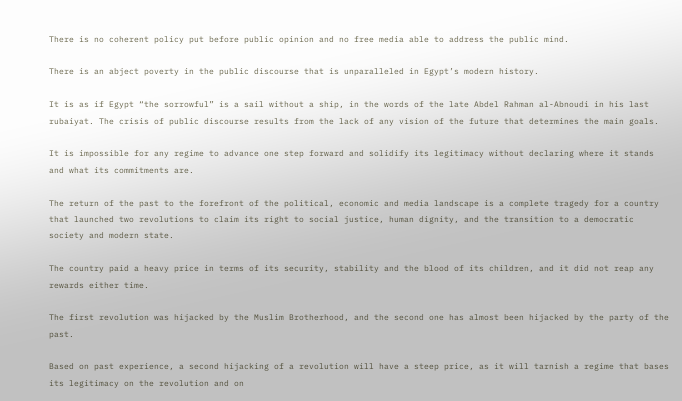There is no coherent policy put before public opinion and no free media able to address the public mind.

There is an abject poverty in the public discourse that is unparalleled in Egypt’s modern history.

It is as if Egypt “the sorrowful” is a sail without a ship, in the words of the late Abdel Rahman al-Abnoudi in his last rubaiyat. The crisis of public discourse results from the lack of any vision of the future that determines the main goals.

It is impossible for any regime to advance one step forward and solidify its legitimacy without declaring where it stands and what its commitments are.

The return of the past to the forefront of the political, economic and media landscape is a complete tragedy for a country that launched two revolutions to claim its right to social justice, human dignity, and the transition to a democratic society and modern state.

The country paid a heavy price in terms of its security, stability and the blood of its children, and it did not reap any rewards either time.

The first revolution was hijacked by the Muslim Brotherhood, and the second one has almost been hijacked by the party of the past.

Based on past experience, a second hijacking of a revolution will have a steep price, as it will tarnish a regime that bases its legitimacy on the revolution and on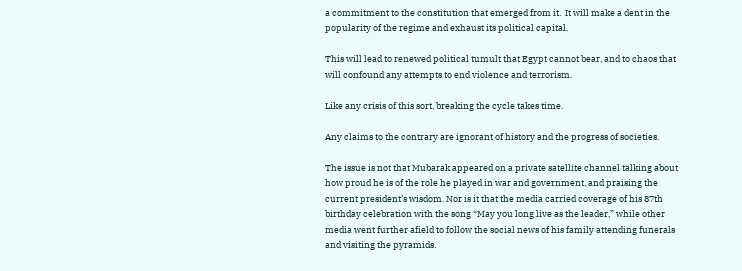a commitment to the constitution that emerged from it.  It will make a dent in the popularity of the regime and exhaust its political capital.

This will lead to renewed political tumult that Egypt cannot bear, and to chaos that will confound any attempts to end violence and terrorism.

Like any crisis of this sort, breaking the cycle takes time.

Any claims to the contrary are ignorant of history and the progress of societies.

The issue is not that Mubarak appeared on a private satellite channel talking about how proud he is of the role he played in war and government, and praising the current president’s wisdom. Nor is it that the media carried coverage of his 87th birthday celebration with the song “May you long live as the leader,” while other media went further afield to follow the social news of his family attending funerals and visiting the pyramids.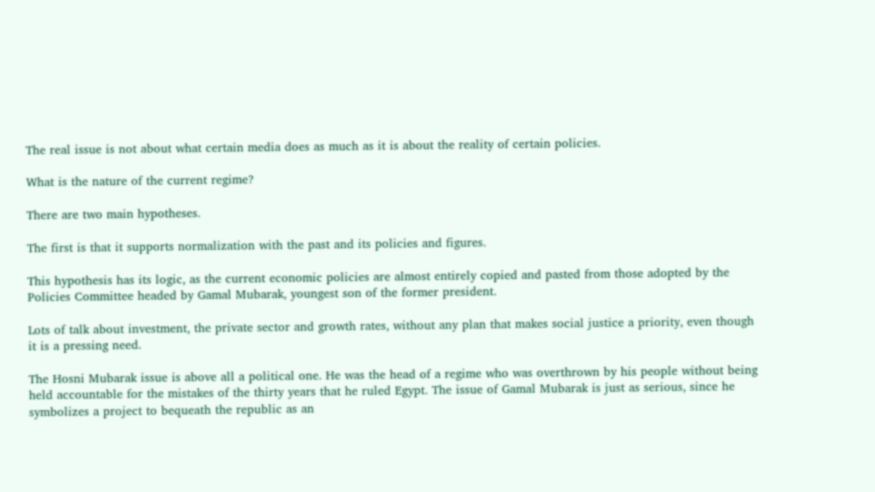The real issue is not about what certain media does as much as it is about the reality of certain policies.

What is the nature of the current regime?

There are two main hypotheses.

The first is that it supports normalization with the past and its policies and figures.

This hypothesis has its logic, as the current economic policies are almost entirely copied and pasted from those adopted by the Policies Committee headed by Gamal Mubarak, youngest son of the former president.

Lots of talk about investment, the private sector and growth rates, without any plan that makes social justice a priority, even though it is a pressing need.

The Hosni Mubarak issue is above all a political one. He was the head of a regime who was overthrown by his people without being held accountable for the mistakes of the thirty years that he ruled Egypt. The issue of Gamal Mubarak is just as serious, since he symbolizes a project to bequeath the republic as an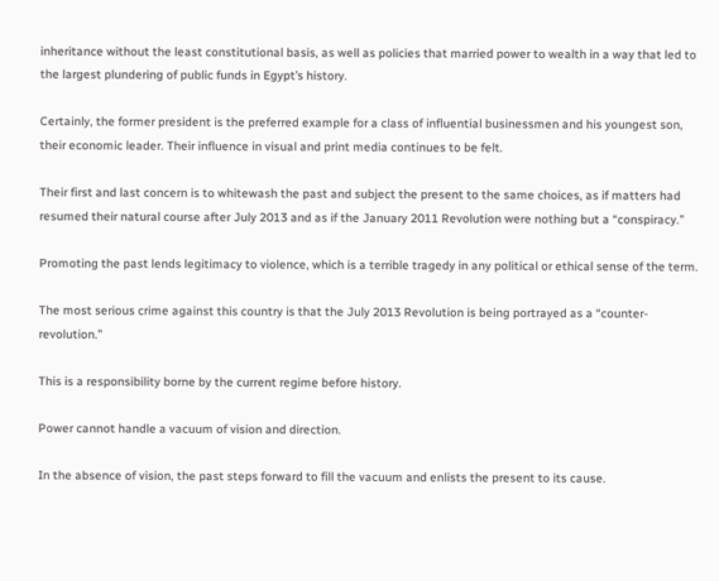inheritance without the least constitutional basis, as well as policies that married power to wealth in a way that led to the largest plundering of public funds in Egypt’s history.

Certainly, the former president is the preferred example for a class of influential businessmen and his youngest son, their economic leader. Their influence in visual and print media continues to be felt.

Their first and last concern is to whitewash the past and subject the present to the same choices, as if matters had resumed their natural course after July 2013 and as if the January 2011 Revolution were nothing but a “conspiracy.”

Promoting the past lends legitimacy to violence, which is a terrible tragedy in any political or ethical sense of the term.

The most serious crime against this country is that the July 2013 Revolution is being portrayed as a “counter-revolution.”

This is a responsibility borne by the current regime before history.

Power cannot handle a vacuum of vision and direction.

In the absence of vision, the past steps forward to fill the vacuum and enlists the present to its cause.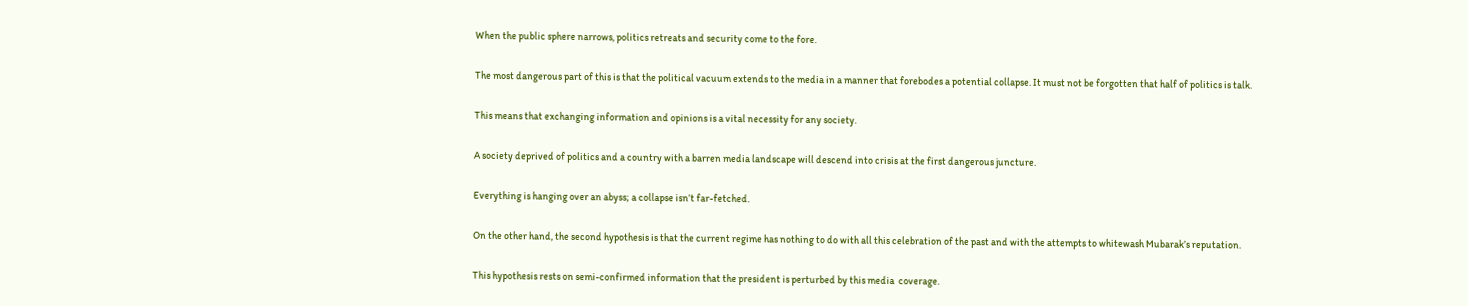When the public sphere narrows, politics retreats and security come to the fore.

The most dangerous part of this is that the political vacuum extends to the media in a manner that forebodes a potential collapse. It must not be forgotten that half of politics is talk.

This means that exchanging information and opinions is a vital necessity for any society.

A society deprived of politics and a country with a barren media landscape will descend into crisis at the first dangerous juncture.

Everything is hanging over an abyss; a collapse isn’t far-fetched.

On the other hand, the second hypothesis is that the current regime has nothing to do with all this celebration of the past and with the attempts to whitewash Mubarak’s reputation.

This hypothesis rests on semi-confirmed information that the president is perturbed by this media  coverage.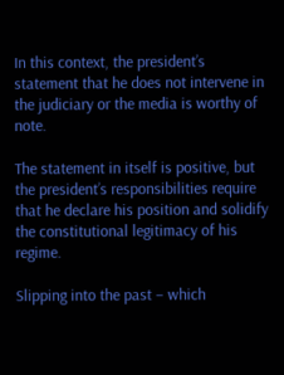In this context, the president’s statement that he does not intervene in the judiciary or the media is worthy of note.

The statement in itself is positive, but the president’s responsibilities require that he declare his position and solidify the constitutional legitimacy of his regime.

Slipping into the past – which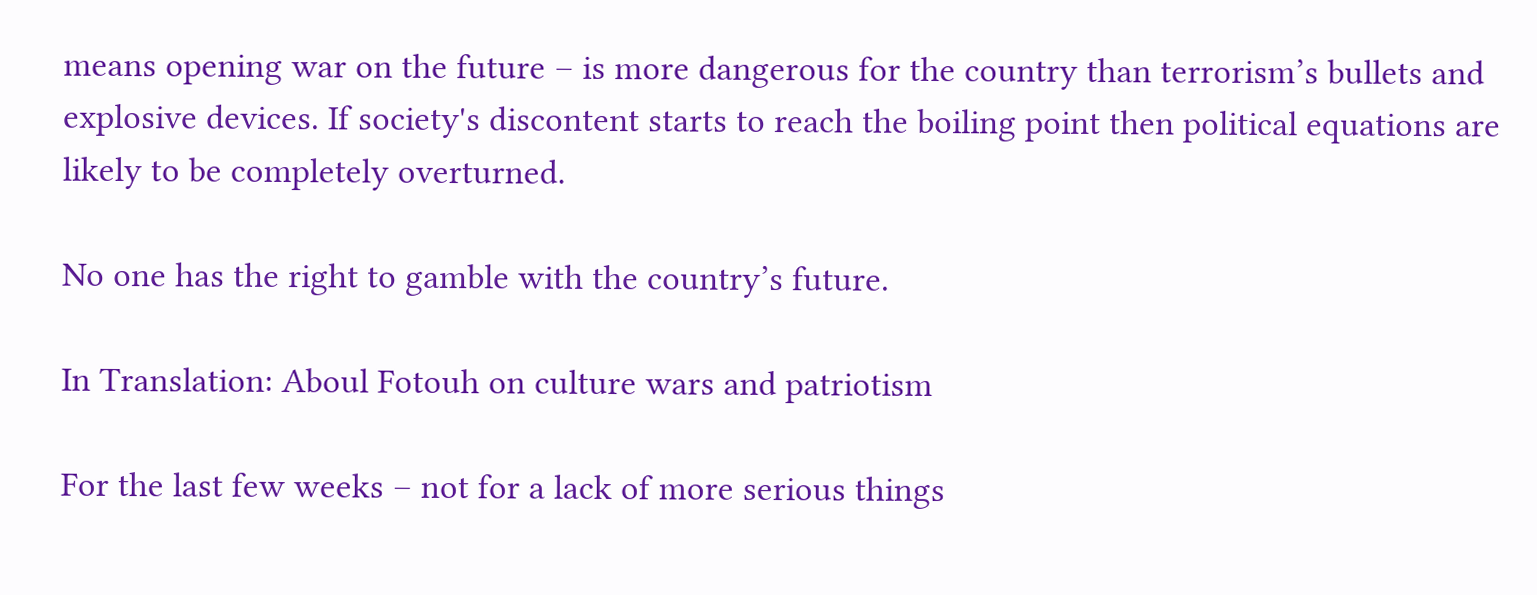means opening war on the future – is more dangerous for the country than terrorism’s bullets and explosive devices. If society's discontent starts to reach the boiling point then political equations are likely to be completely overturned.

No one has the right to gamble with the country’s future.

In Translation: Aboul Fotouh on culture wars and patriotism

For the last few weeks – not for a lack of more serious things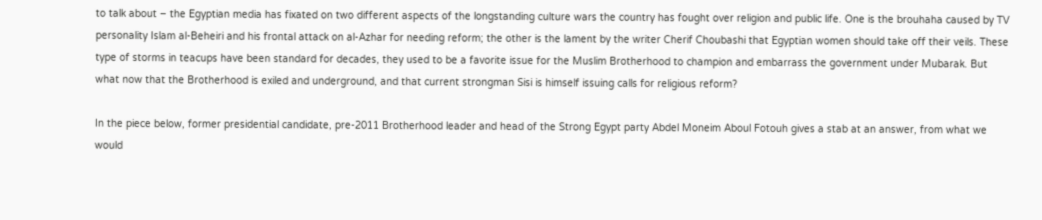to talk about – the Egyptian media has fixated on two different aspects of the longstanding culture wars the country has fought over religion and public life. One is the brouhaha caused by TV personality Islam al-Beheiri and his frontal attack on al-Azhar for needing reform; the other is the lament by the writer Cherif Choubashi that Egyptian women should take off their veils. These type of storms in teacups have been standard for decades, they used to be a favorite issue for the Muslim Brotherhood to champion and embarrass the government under Mubarak. But what now that the Brotherhood is exiled and underground, and that current strongman Sisi is himself issuing calls for religious reform?

In the piece below, former presidential candidate, pre-2011 Brotherhood leader and head of the Strong Egypt party Abdel Moneim Aboul Fotouh gives a stab at an answer, from what we would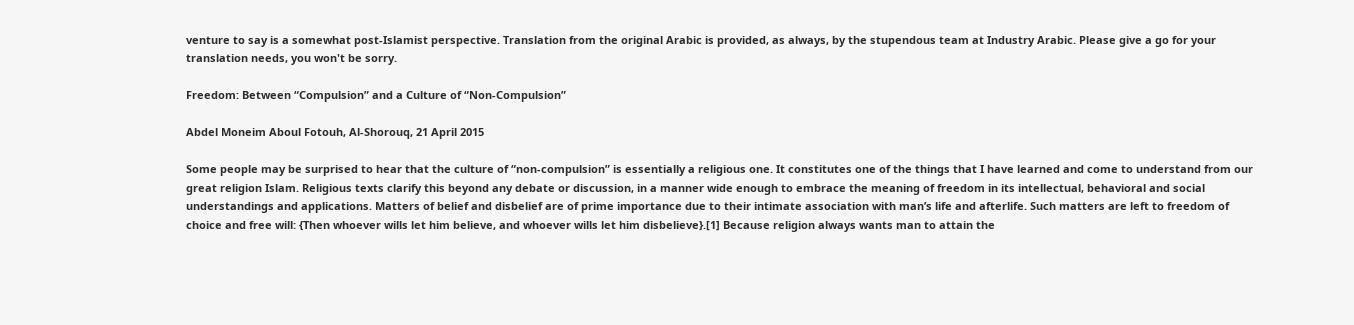venture to say is a somewhat post-Islamist perspective. Translation from the original Arabic is provided, as always, by the stupendous team at Industry Arabic. Please give a go for your translation needs, you won't be sorry.

Freedom: Between “Compulsion” and a Culture of “Non-Compulsion”

Abdel Moneim Aboul Fotouh, Al-Shorouq, 21 April 2015

Some people may be surprised to hear that the culture of “non-compulsion” is essentially a religious one. It constitutes one of the things that I have learned and come to understand from our great religion Islam. Religious texts clarify this beyond any debate or discussion, in a manner wide enough to embrace the meaning of freedom in its intellectual, behavioral and social understandings and applications. Matters of belief and disbelief are of prime importance due to their intimate association with man’s life and afterlife. Such matters are left to freedom of choice and free will: {Then whoever wills let him believe, and whoever wills let him disbelieve}.[1] Because religion always wants man to attain the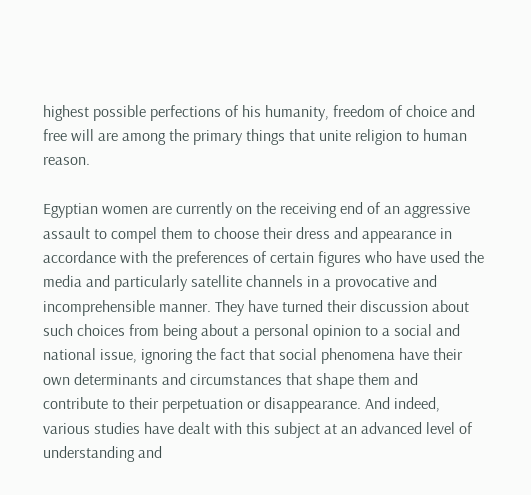highest possible perfections of his humanity, freedom of choice and free will are among the primary things that unite religion to human reason.

Egyptian women are currently on the receiving end of an aggressive assault to compel them to choose their dress and appearance in accordance with the preferences of certain figures who have used the media and particularly satellite channels in a provocative and incomprehensible manner. They have turned their discussion about such choices from being about a personal opinion to a social and national issue, ignoring the fact that social phenomena have their own determinants and circumstances that shape them and contribute to their perpetuation or disappearance. And indeed, various studies have dealt with this subject at an advanced level of understanding and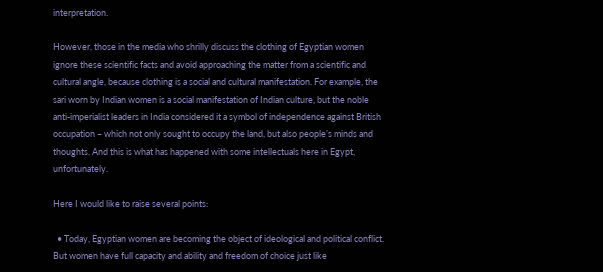interpretation.

However, those in the media who shrilly discuss the clothing of Egyptian women ignore these scientific facts and avoid approaching the matter from a scientific and cultural angle, because clothing is a social and cultural manifestation. For example, the sari worn by Indian women is a social manifestation of Indian culture, but the noble anti-imperialist leaders in India considered it a symbol of independence against British occupation – which not only sought to occupy the land, but also people’s minds and thoughts. And this is what has happened with some intellectuals here in Egypt, unfortunately.

Here I would like to raise several points:

  • Today, Egyptian women are becoming the object of ideological and political conflict. But women have full capacity and ability and freedom of choice just like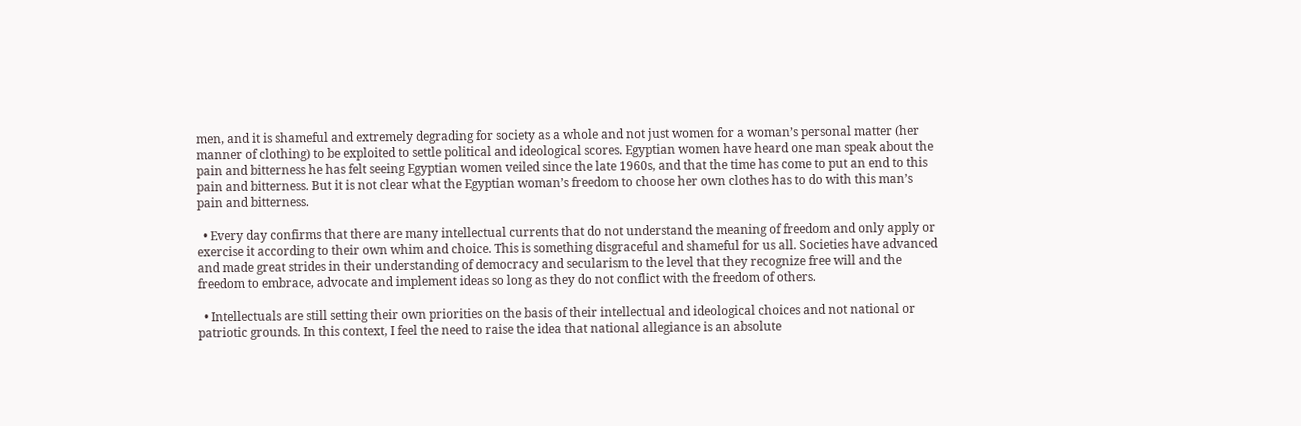men, and it is shameful and extremely degrading for society as a whole and not just women for a woman’s personal matter (her manner of clothing) to be exploited to settle political and ideological scores. Egyptian women have heard one man speak about the pain and bitterness he has felt seeing Egyptian women veiled since the late 1960s, and that the time has come to put an end to this pain and bitterness. But it is not clear what the Egyptian woman’s freedom to choose her own clothes has to do with this man’s pain and bitterness.

  • Every day confirms that there are many intellectual currents that do not understand the meaning of freedom and only apply or exercise it according to their own whim and choice. This is something disgraceful and shameful for us all. Societies have advanced and made great strides in their understanding of democracy and secularism to the level that they recognize free will and the freedom to embrace, advocate and implement ideas so long as they do not conflict with the freedom of others.

  • Intellectuals are still setting their own priorities on the basis of their intellectual and ideological choices and not national or patriotic grounds. In this context, I feel the need to raise the idea that national allegiance is an absolute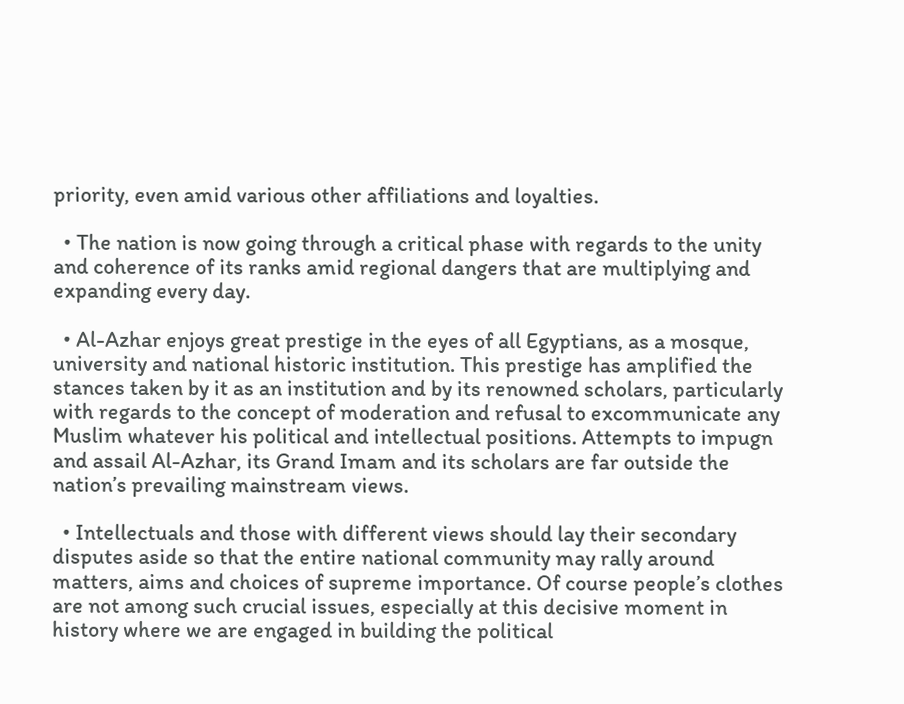priority, even amid various other affiliations and loyalties.

  • The nation is now going through a critical phase with regards to the unity and coherence of its ranks amid regional dangers that are multiplying and expanding every day.

  • Al-Azhar enjoys great prestige in the eyes of all Egyptians, as a mosque, university and national historic institution. This prestige has amplified the stances taken by it as an institution and by its renowned scholars, particularly with regards to the concept of moderation and refusal to excommunicate any Muslim whatever his political and intellectual positions. Attempts to impugn and assail Al-Azhar, its Grand Imam and its scholars are far outside the nation’s prevailing mainstream views.

  • Intellectuals and those with different views should lay their secondary disputes aside so that the entire national community may rally around matters, aims and choices of supreme importance. Of course people’s clothes are not among such crucial issues, especially at this decisive moment in history where we are engaged in building the political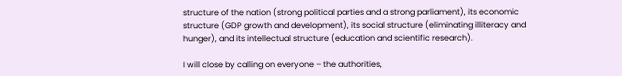structure of the nation (strong political parties and a strong parliament), its economic structure (GDP growth and development), its social structure (eliminating illiteracy and hunger), and its intellectual structure (education and scientific research).

I will close by calling on everyone – the authorities,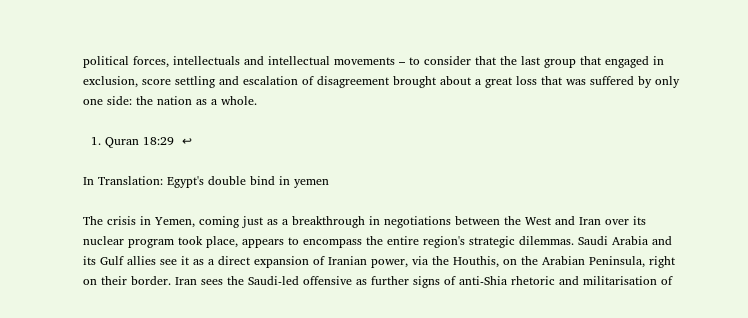political forces, intellectuals and intellectual movements – to consider that the last group that engaged in exclusion, score settling and escalation of disagreement brought about a great loss that was suffered by only one side: the nation as a whole.

  1. Quran 18:29  ↩

In Translation: Egypt's double bind in yemen

The crisis in Yemen, coming just as a breakthrough in negotiations between the West and Iran over its nuclear program took place, appears to encompass the entire region's strategic dilemmas. Saudi Arabia and its Gulf allies see it as a direct expansion of Iranian power, via the Houthis, on the Arabian Peninsula, right on their border. Iran sees the Saudi-led offensive as further signs of anti-Shia rhetoric and militarisation of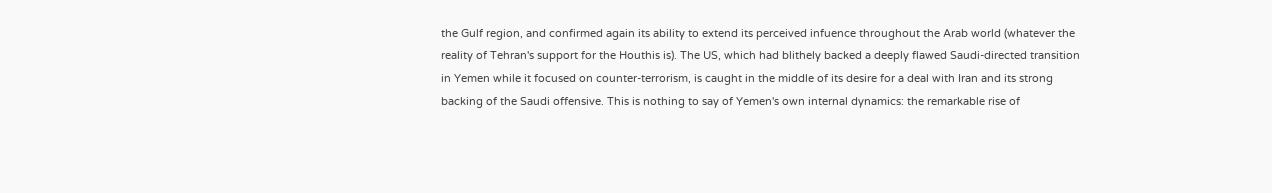the Gulf region, and confirmed again its ability to extend its perceived infuence throughout the Arab world (whatever the reality of Tehran's support for the Houthis is). The US, which had blithely backed a deeply flawed Saudi-directed transition in Yemen while it focused on counter-terrorism, is caught in the middle of its desire for a deal with Iran and its strong backing of the Saudi offensive. This is nothing to say of Yemen's own internal dynamics: the remarkable rise of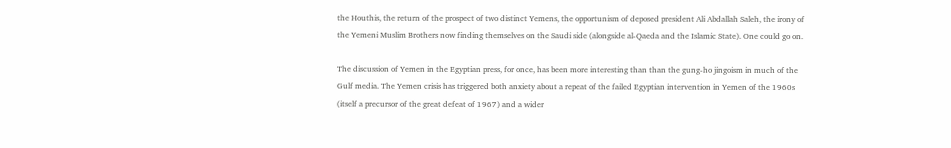the Houthis, the return of the prospect of two distinct Yemens, the opportunism of deposed president Ali Abdallah Saleh, the irony of the Yemeni Muslim Brothers now finding themselves on the Saudi side (alongside al-Qaeda and the Islamic State). One could go on.

The discussion of Yemen in the Egyptian press, for once, has been more interesting than than the gung-ho jingoism in much of the Gulf media. The Yemen crisis has triggered both anxiety about a repeat of the failed Egyptian intervention in Yemen of the 1960s (itself a precursor of the great defeat of 1967) and a wider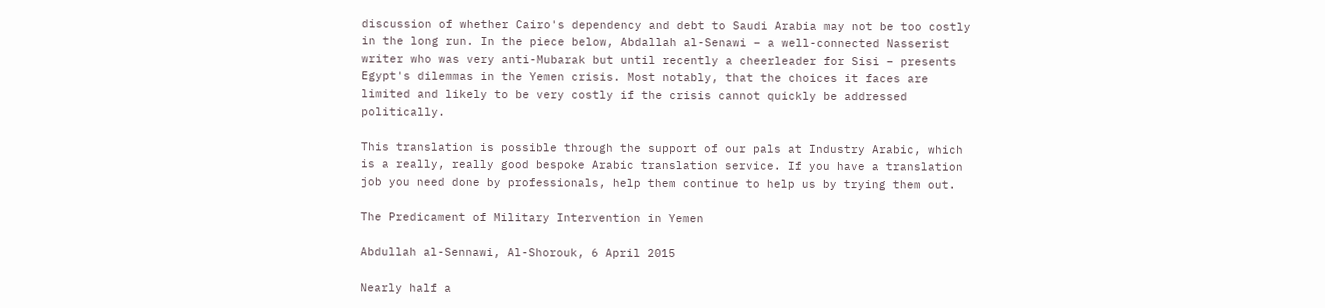discussion of whether Cairo's dependency and debt to Saudi Arabia may not be too costly in the long run. In the piece below, Abdallah al-Senawi – a well-connected Nasserist writer who was very anti-Mubarak but until recently a cheerleader for Sisi – presents Egypt's dilemmas in the Yemen crisis. Most notably, that the choices it faces are limited and likely to be very costly if the crisis cannot quickly be addressed politically.

This translation is possible through the support of our pals at Industry Arabic, which is a really, really good bespoke Arabic translation service. If you have a translation job you need done by professionals, help them continue to help us by trying them out.

The Predicament of Military Intervention in Yemen

Abdullah al-Sennawi, Al-Shorouk, 6 April 2015

Nearly half a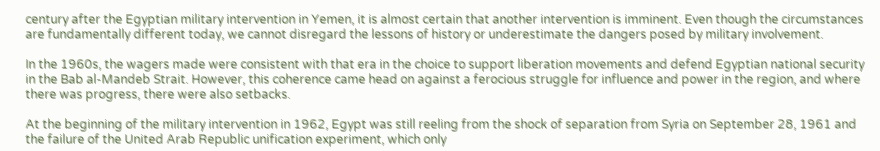century after the Egyptian military intervention in Yemen, it is almost certain that another intervention is imminent. Even though the circumstances are fundamentally different today, we cannot disregard the lessons of history or underestimate the dangers posed by military involvement.

In the 1960s, the wagers made were consistent with that era in the choice to support liberation movements and defend Egyptian national security in the Bab al-Mandeb Strait. However, this coherence came head on against a ferocious struggle for influence and power in the region, and where there was progress, there were also setbacks.

At the beginning of the military intervention in 1962, Egypt was still reeling from the shock of separation from Syria on September 28, 1961 and the failure of the United Arab Republic unification experiment, which only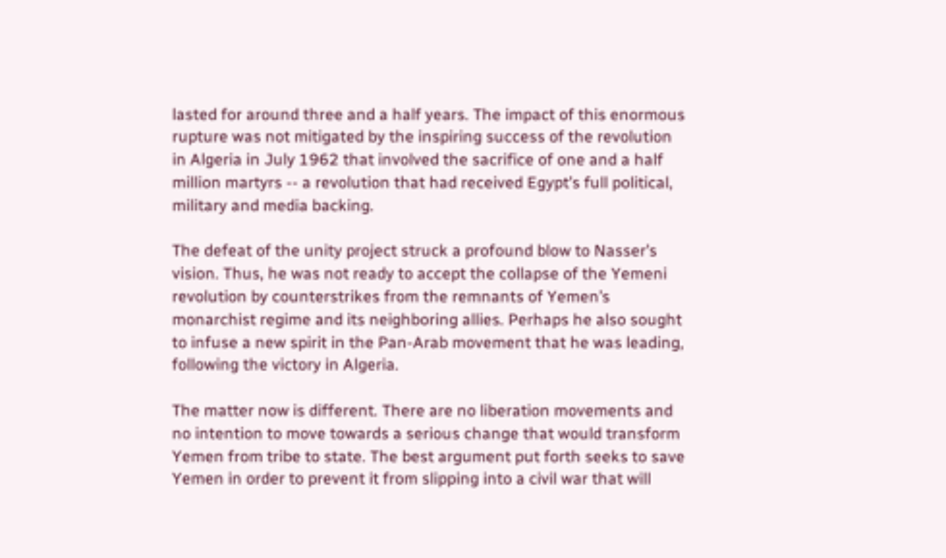lasted for around three and a half years. The impact of this enormous rupture was not mitigated by the inspiring success of the revolution in Algeria in July 1962 that involved the sacrifice of one and a half million martyrs -- a revolution that had received Egypt’s full political, military and media backing.

The defeat of the unity project struck a profound blow to Nasser’s vision. Thus, he was not ready to accept the collapse of the Yemeni revolution by counterstrikes from the remnants of Yemen’s monarchist regime and its neighboring allies. Perhaps he also sought to infuse a new spirit in the Pan-Arab movement that he was leading, following the victory in Algeria.

The matter now is different. There are no liberation movements and no intention to move towards a serious change that would transform Yemen from tribe to state. The best argument put forth seeks to save Yemen in order to prevent it from slipping into a civil war that will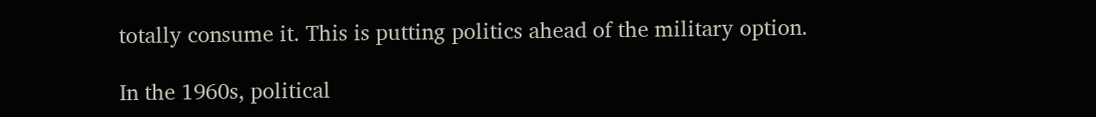totally consume it. This is putting politics ahead of the military option.

In the 1960s, political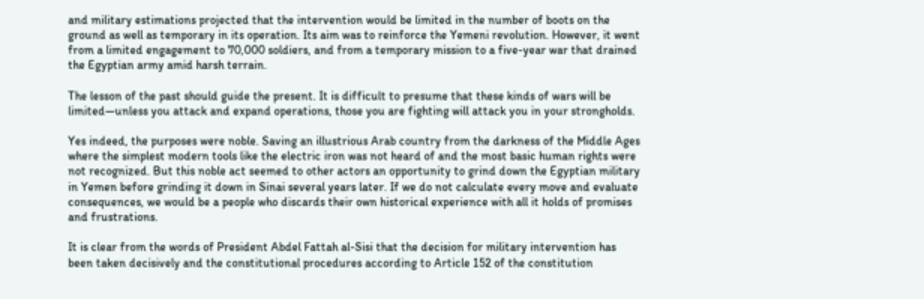and military estimations projected that the intervention would be limited in the number of boots on the ground as well as temporary in its operation. Its aim was to reinforce the Yemeni revolution. However, it went from a limited engagement to 70,000 soldiers, and from a temporary mission to a five-year war that drained the Egyptian army amid harsh terrain.

The lesson of the past should guide the present. It is difficult to presume that these kinds of wars will be limited—unless you attack and expand operations, those you are fighting will attack you in your strongholds.

Yes indeed, the purposes were noble. Saving an illustrious Arab country from the darkness of the Middle Ages where the simplest modern tools like the electric iron was not heard of and the most basic human rights were not recognized. But this noble act seemed to other actors an opportunity to grind down the Egyptian military in Yemen before grinding it down in Sinai several years later. If we do not calculate every move and evaluate consequences, we would be a people who discards their own historical experience with all it holds of promises and frustrations.

It is clear from the words of President Abdel Fattah al-Sisi that the decision for military intervention has been taken decisively and the constitutional procedures according to Article 152 of the constitution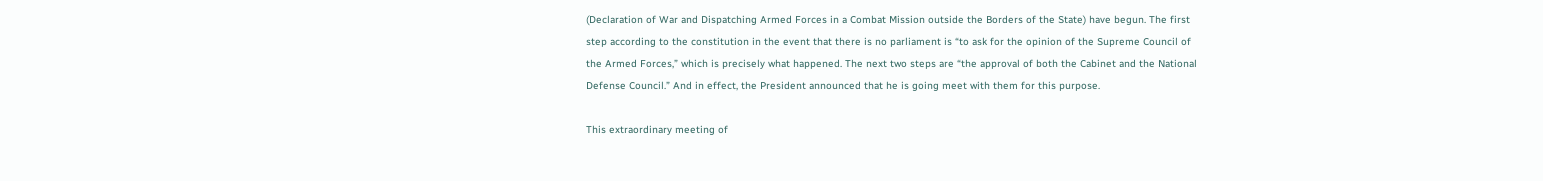(Declaration of War and Dispatching Armed Forces in a Combat Mission outside the Borders of the State) have begun. The first step according to the constitution in the event that there is no parliament is “to ask for the opinion of the Supreme Council of the Armed Forces,” which is precisely what happened. The next two steps are “the approval of both the Cabinet and the National Defense Council.” And in effect, the President announced that he is going meet with them for this purpose.

This extraordinary meeting of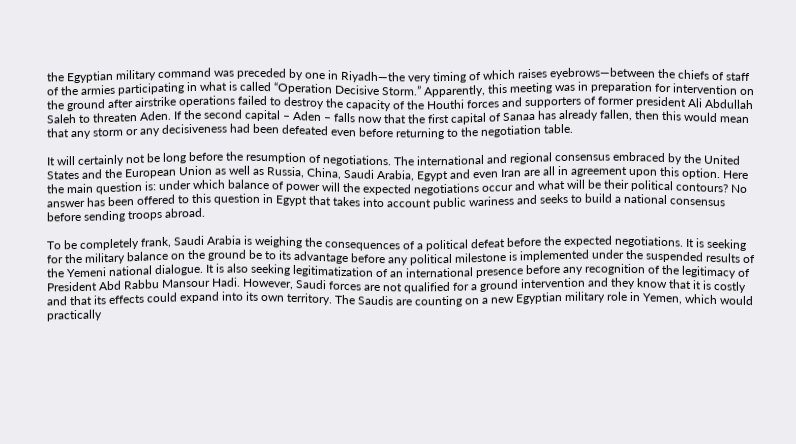the Egyptian military command was preceded by one in Riyadh—the very timing of which raises eyebrows—between the chiefs of staff of the armies participating in what is called “Operation Decisive Storm.” Apparently, this meeting was in preparation for intervention on the ground after airstrike operations failed to destroy the capacity of the Houthi forces and supporters of former president Ali Abdullah Saleh to threaten Aden. If the second capital – Aden – falls now that the first capital of Sanaa has already fallen, then this would mean that any storm or any decisiveness had been defeated even before returning to the negotiation table.

It will certainly not be long before the resumption of negotiations. The international and regional consensus embraced by the United States and the European Union as well as Russia, China, Saudi Arabia, Egypt and even Iran are all in agreement upon this option. Here the main question is: under which balance of power will the expected negotiations occur and what will be their political contours? No answer has been offered to this question in Egypt that takes into account public wariness and seeks to build a national consensus before sending troops abroad.

To be completely frank, Saudi Arabia is weighing the consequences of a political defeat before the expected negotiations. It is seeking for the military balance on the ground be to its advantage before any political milestone is implemented under the suspended results of the Yemeni national dialogue. It is also seeking legitimatization of an international presence before any recognition of the legitimacy of President Abd Rabbu Mansour Hadi. However, Saudi forces are not qualified for a ground intervention and they know that it is costly and that its effects could expand into its own territory. The Saudis are counting on a new Egyptian military role in Yemen, which would practically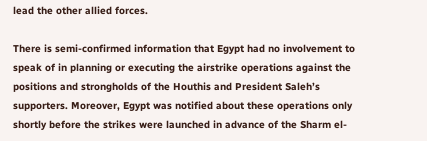lead the other allied forces.

There is semi-confirmed information that Egypt had no involvement to speak of in planning or executing the airstrike operations against the positions and strongholds of the Houthis and President Saleh’s supporters. Moreover, Egypt was notified about these operations only shortly before the strikes were launched in advance of the Sharm el-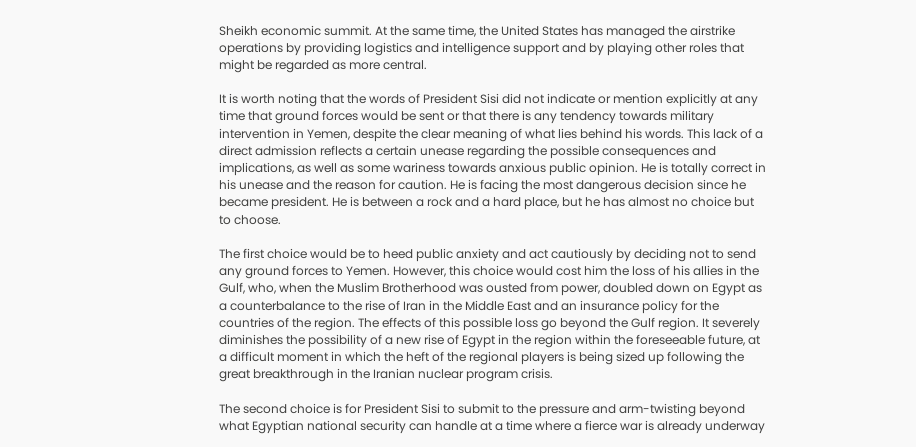Sheikh economic summit. At the same time, the United States has managed the airstrike operations by providing logistics and intelligence support and by playing other roles that might be regarded as more central.

It is worth noting that the words of President Sisi did not indicate or mention explicitly at any time that ground forces would be sent or that there is any tendency towards military intervention in Yemen, despite the clear meaning of what lies behind his words. This lack of a direct admission reflects a certain unease regarding the possible consequences and implications, as well as some wariness towards anxious public opinion. He is totally correct in his unease and the reason for caution. He is facing the most dangerous decision since he became president. He is between a rock and a hard place, but he has almost no choice but to choose.

The first choice would be to heed public anxiety and act cautiously by deciding not to send any ground forces to Yemen. However, this choice would cost him the loss of his allies in the Gulf, who, when the Muslim Brotherhood was ousted from power, doubled down on Egypt as a counterbalance to the rise of Iran in the Middle East and an insurance policy for the countries of the region. The effects of this possible loss go beyond the Gulf region. It severely diminishes the possibility of a new rise of Egypt in the region within the foreseeable future, at a difficult moment in which the heft of the regional players is being sized up following the great breakthrough in the Iranian nuclear program crisis.

The second choice is for President Sisi to submit to the pressure and arm-twisting beyond what Egyptian national security can handle at a time where a fierce war is already underway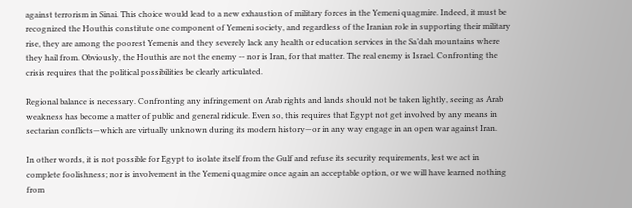against terrorism in Sinai. This choice would lead to a new exhaustion of military forces in the Yemeni quagmire. Indeed, it must be recognized the Houthis constitute one component of Yemeni society, and regardless of the Iranian role in supporting their military rise, they are among the poorest Yemenis and they severely lack any health or education services in the Sa’dah mountains where they hail from. Obviously, the Houthis are not the enemy -- nor is Iran, for that matter. The real enemy is Israel. Confronting the crisis requires that the political possibilities be clearly articulated.

Regional balance is necessary. Confronting any infringement on Arab rights and lands should not be taken lightly, seeing as Arab weakness has become a matter of public and general ridicule. Even so, this requires that Egypt not get involved by any means in sectarian conflicts—which are virtually unknown during its modern history—or in any way engage in an open war against Iran.

In other words, it is not possible for Egypt to isolate itself from the Gulf and refuse its security requirements, lest we act in complete foolishness; nor is involvement in the Yemeni quagmire once again an acceptable option, or we will have learned nothing from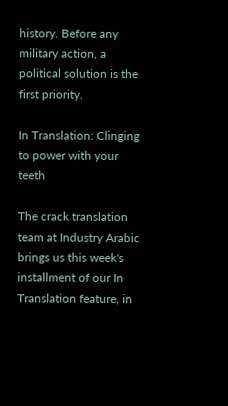history. Before any military action, a political solution is the first priority.

In Translation: Clinging to power with your teeth

The crack translation team at Industry Arabic brings us this week's installment of our In Translation feature, in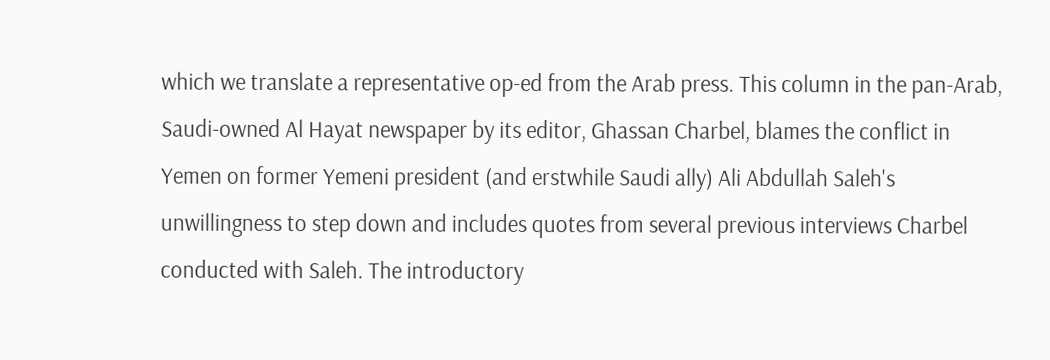which we translate a representative op-ed from the Arab press. This column in the pan-Arab, Saudi-owned Al Hayat newspaper by its editor, Ghassan Charbel, blames the conflict in Yemen on former Yemeni president (and erstwhile Saudi ally) Ali Abdullah Saleh's unwillingness to step down and includes quotes from several previous interviews Charbel conducted with Saleh. The introductory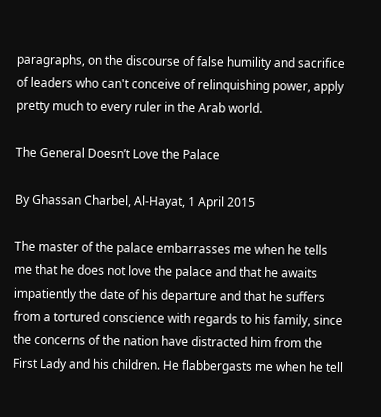paragraphs, on the discourse of false humility and sacrifice of leaders who can't conceive of relinquishing power, apply pretty much to every ruler in the Arab world.

The General Doesn’t Love the Palace

By Ghassan Charbel, Al-Hayat, 1 April 2015

The master of the palace embarrasses me when he tells me that he does not love the palace and that he awaits impatiently the date of his departure and that he suffers from a tortured conscience with regards to his family, since the concerns of the nation have distracted him from the First Lady and his children. He flabbergasts me when he tell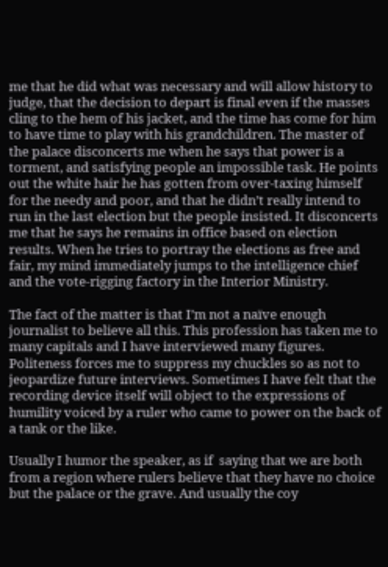me that he did what was necessary and will allow history to judge, that the decision to depart is final even if the masses cling to the hem of his jacket, and the time has come for him to have time to play with his grandchildren. The master of the palace disconcerts me when he says that power is a torment, and satisfying people an impossible task. He points out the white hair he has gotten from over-taxing himself for the needy and poor, and that he didn’t really intend to run in the last election but the people insisted. It disconcerts me that he says he remains in office based on election results. When he tries to portray the elections as free and fair, my mind immediately jumps to the intelligence chief and the vote-rigging factory in the Interior Ministry.

The fact of the matter is that I’m not a naïve enough journalist to believe all this. This profession has taken me to many capitals and I have interviewed many figures. Politeness forces me to suppress my chuckles so as not to jeopardize future interviews. Sometimes I have felt that the recording device itself will object to the expressions of humility voiced by a ruler who came to power on the back of a tank or the like.

Usually I humor the speaker, as if  saying that we are both from a region where rulers believe that they have no choice but the palace or the grave. And usually the coy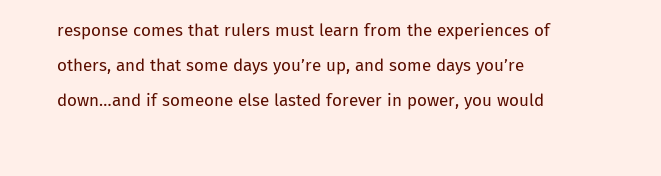response comes that rulers must learn from the experiences of others, and that some days you’re up, and some days you’re down…and if someone else lasted forever in power, you would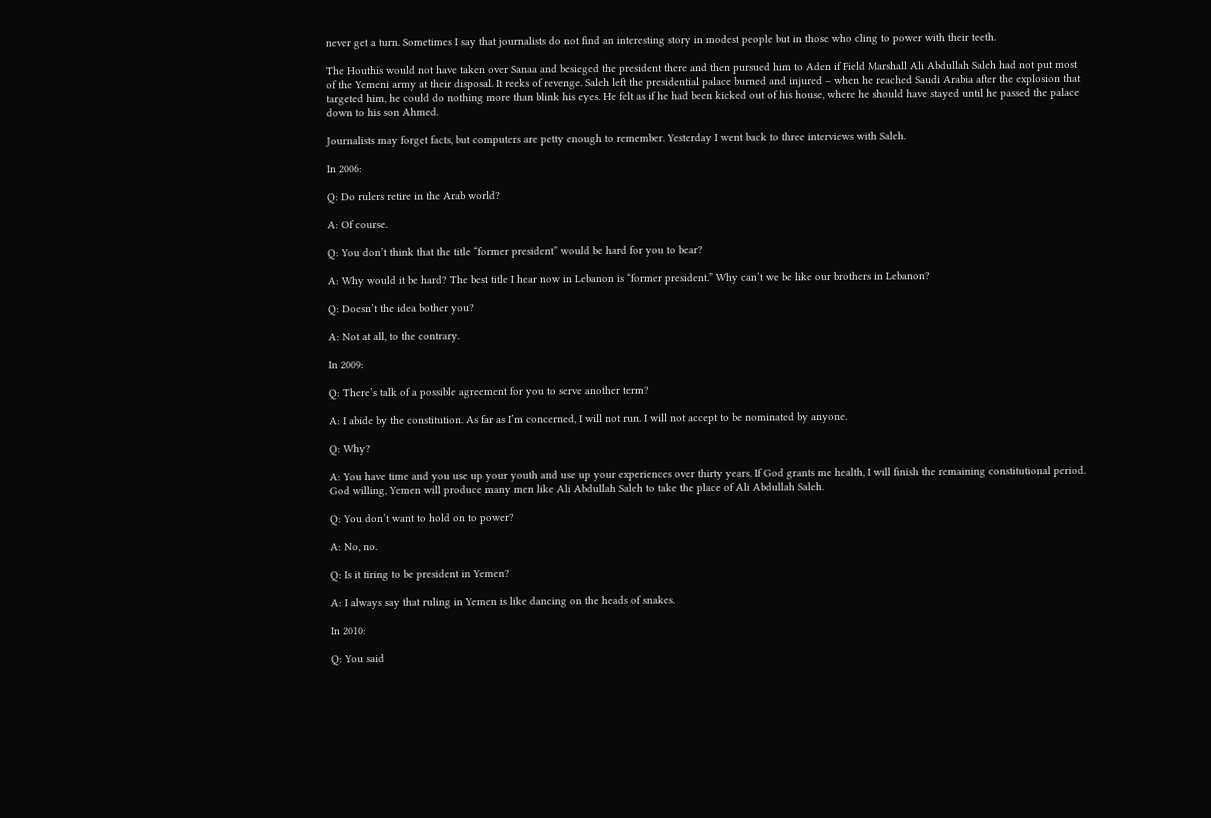never get a turn. Sometimes I say that journalists do not find an interesting story in modest people but in those who cling to power with their teeth.

The Houthis would not have taken over Sanaa and besieged the president there and then pursued him to Aden if Field Marshall Ali Abdullah Saleh had not put most of the Yemeni army at their disposal. It reeks of revenge. Saleh left the presidential palace burned and injured – when he reached Saudi Arabia after the explosion that targeted him, he could do nothing more than blink his eyes. He felt as if he had been kicked out of his house, where he should have stayed until he passed the palace down to his son Ahmed.

Journalists may forget facts, but computers are petty enough to remember. Yesterday I went back to three interviews with Saleh.

In 2006:

Q: Do rulers retire in the Arab world?

A: Of course.

Q: You don’t think that the title “former president” would be hard for you to bear?

A: Why would it be hard? The best title I hear now in Lebanon is “former president.” Why can’t we be like our brothers in Lebanon?

Q: Doesn’t the idea bother you?

A: Not at all, to the contrary.

In 2009:

Q: There’s talk of a possible agreement for you to serve another term?

A: I abide by the constitution. As far as I’m concerned, I will not run. I will not accept to be nominated by anyone.

Q: Why?

A: You have time and you use up your youth and use up your experiences over thirty years. If God grants me health, I will finish the remaining constitutional period. God willing, Yemen will produce many men like Ali Abdullah Saleh to take the place of Ali Abdullah Saleh.

Q: You don’t want to hold on to power?

A: No, no.

Q: Is it tiring to be president in Yemen?

A: I always say that ruling in Yemen is like dancing on the heads of snakes.

In 2010:

Q: You said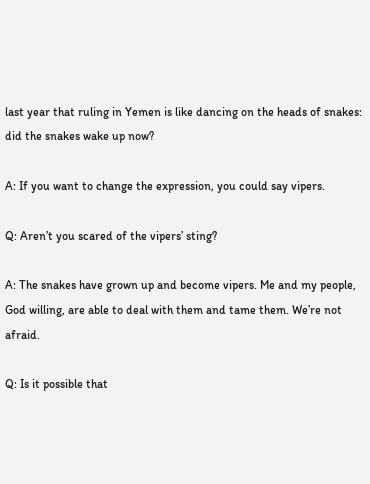last year that ruling in Yemen is like dancing on the heads of snakes: did the snakes wake up now?

A: If you want to change the expression, you could say vipers.

Q: Aren’t you scared of the vipers’ sting?

A: The snakes have grown up and become vipers. Me and my people, God willing, are able to deal with them and tame them. We’re not afraid.

Q: Is it possible that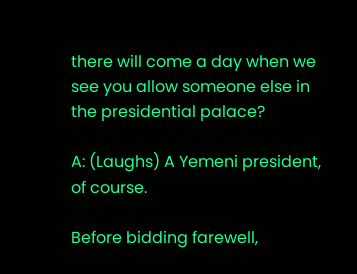there will come a day when we see you allow someone else in the presidential palace?

A: (Laughs) A Yemeni president, of course.

Before bidding farewell,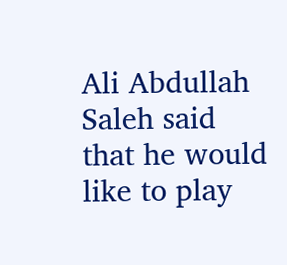Ali Abdullah Saleh said that he would like to play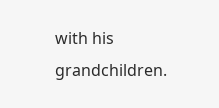with his grandchildren.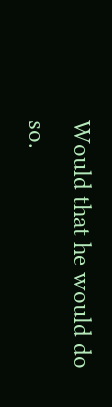Would that he would do so.